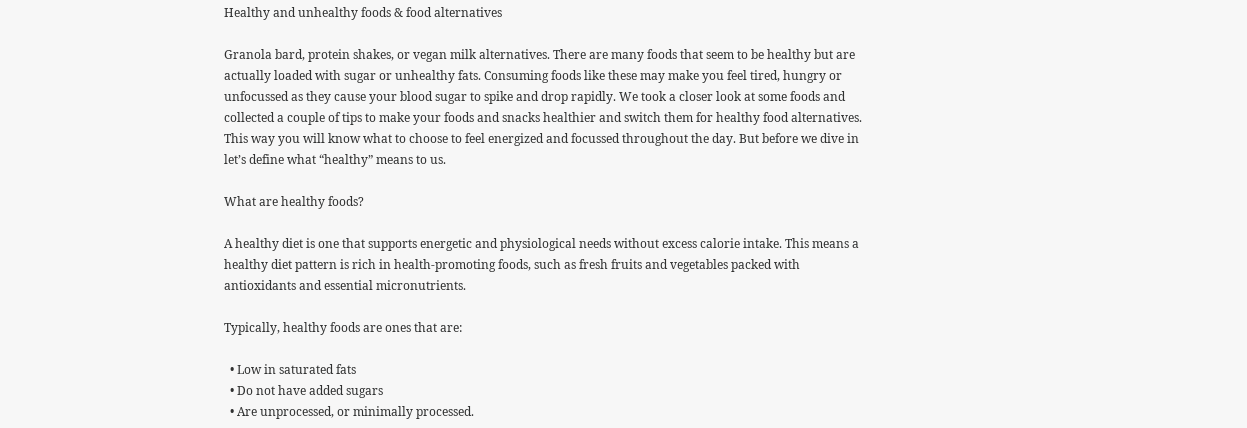Healthy and unhealthy foods & food alternatives

Granola bard, protein shakes, or vegan milk alternatives. There are many foods that seem to be healthy but are actually loaded with sugar or unhealthy fats. Consuming foods like these may make you feel tired, hungry or unfocussed as they cause your blood sugar to spike and drop rapidly. We took a closer look at some foods and collected a couple of tips to make your foods and snacks healthier and switch them for healthy food alternatives. This way you will know what to choose to feel energized and focussed throughout the day. But before we dive in let’s define what “healthy” means to us.

What are healthy foods?

A healthy diet is one that supports energetic and physiological needs without excess calorie intake. This means a healthy diet pattern is rich in health-promoting foods, such as fresh fruits and vegetables packed with antioxidants and essential micronutrients.

Typically, healthy foods are ones that are:

  • Low in saturated fats
  • Do not have added sugars
  • Are unprocessed, or minimally processed.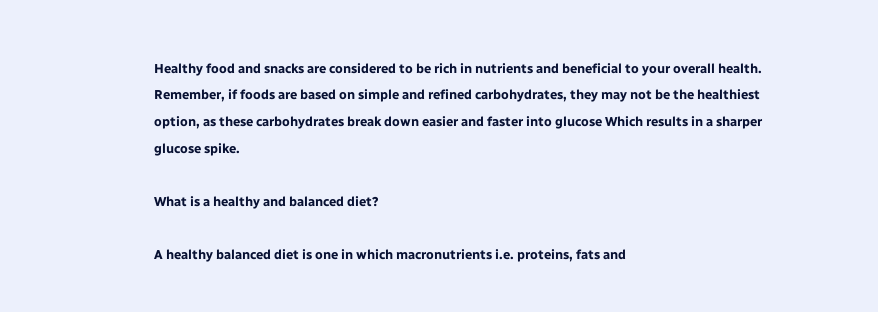Healthy food and snacks are considered to be rich in nutrients and beneficial to your overall health. Remember, if foods are based on simple and refined carbohydrates, they may not be the healthiest option, as these carbohydrates break down easier and faster into glucose Which results in a sharper glucose spike.

What is a healthy and balanced diet?

A healthy balanced diet is one in which macronutrients i.e. proteins, fats and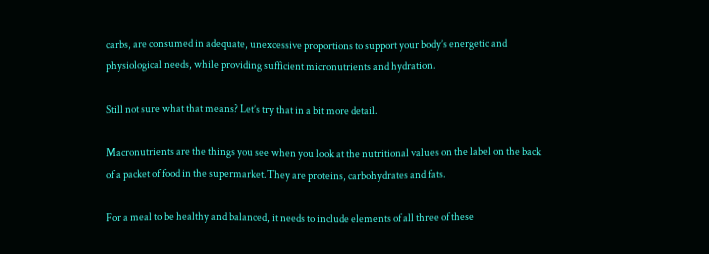carbs, are consumed in adequate, unexcessive proportions to support your body’s energetic and physiological needs, while providing sufficient micronutrients and hydration.

Still not sure what that means? Let’s try that in a bit more detail.

Macronutrients are the things you see when you look at the nutritional values on the label on the back of a packet of food in the supermarket.They are proteins, carbohydrates and fats.

For a meal to be healthy and balanced, it needs to include elements of all three of these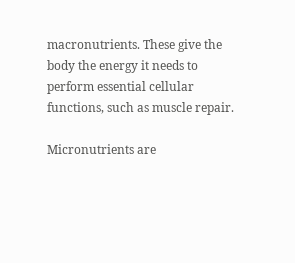macronutrients. These give the body the energy it needs to perform essential cellular functions, such as muscle repair.

Micronutrients are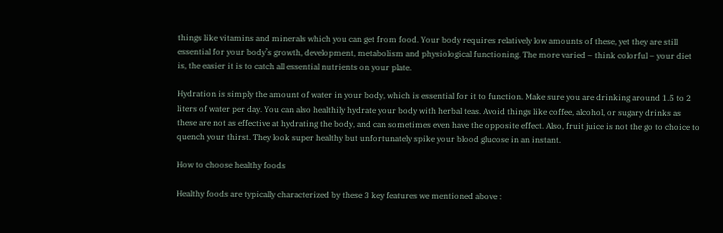things like vitamins and minerals which you can get from food. Your body requires relatively low amounts of these, yet they are still essential for your body’s growth, development, metabolism and physiological functioning. The more varied – think colorful – your diet is, the easier it is to catch all essential nutrients on your plate.

Hydration is simply the amount of water in your body, which is essential for it to function. Make sure you are drinking around 1.5 to 2 liters of water per day. You can also healthily hydrate your body with herbal teas. Avoid things like coffee, alcohol, or sugary drinks as these are not as effective at hydrating the body, and can sometimes even have the opposite effect. Also, fruit juice is not the go to choice to quench your thirst. They look super healthy but unfortunately spike your blood glucose in an instant.

How to choose healthy foods

Healthy foods are typically characterized by these 3 key features we mentioned above :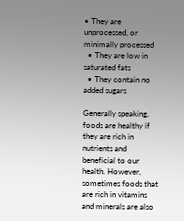• They are unprocessed, or minimally processed
  • They are low in saturated fats
  • They contain no added sugars

Generally speaking, foods are healthy if they are rich in nutrients and beneficial to our health. However, sometimes foods that are rich in vitamins and minerals are also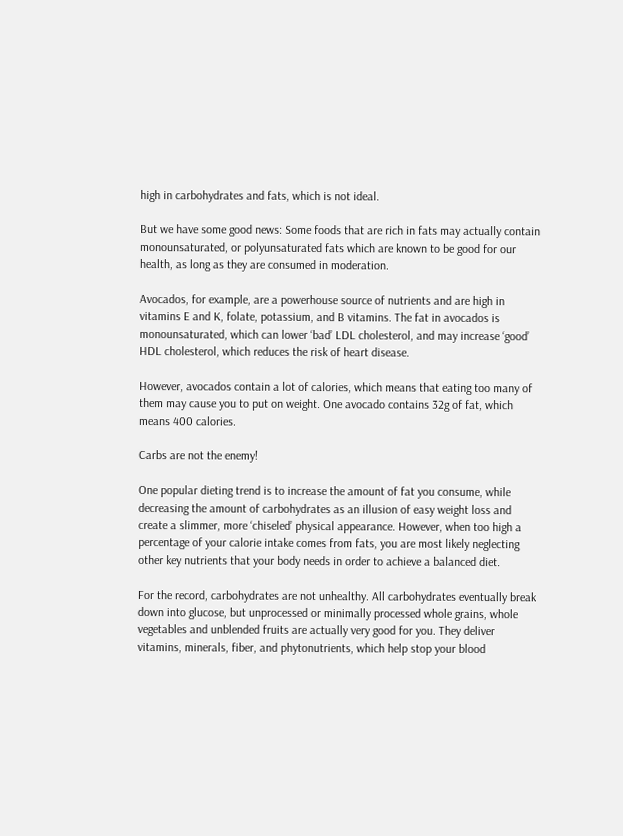high in carbohydrates and fats, which is not ideal.

But we have some good news: Some foods that are rich in fats may actually contain monounsaturated, or polyunsaturated fats which are known to be good for our health, as long as they are consumed in moderation.

Avocados, for example, are a powerhouse source of nutrients and are high in vitamins E and K, folate, potassium, and B vitamins. The fat in avocados is monounsaturated, which can lower ‘bad’ LDL cholesterol, and may increase ‘good’ HDL cholesterol, which reduces the risk of heart disease.

However, avocados contain a lot of calories, which means that eating too many of them may cause you to put on weight. One avocado contains 32g of fat, which means 400 calories.

Carbs are not the enemy!

One popular dieting trend is to increase the amount of fat you consume, while decreasing the amount of carbohydrates as an illusion of easy weight loss and create a slimmer, more ‘chiseled’ physical appearance. However, when too high a percentage of your calorie intake comes from fats, you are most likely neglecting other key nutrients that your body needs in order to achieve a balanced diet.

For the record, carbohydrates are not unhealthy. All carbohydrates eventually break down into glucose, but unprocessed or minimally processed whole grains, whole vegetables and unblended fruits are actually very good for you. They deliver vitamins, minerals, fiber, and phytonutrients, which help stop your blood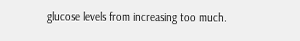glucose levels from increasing too much.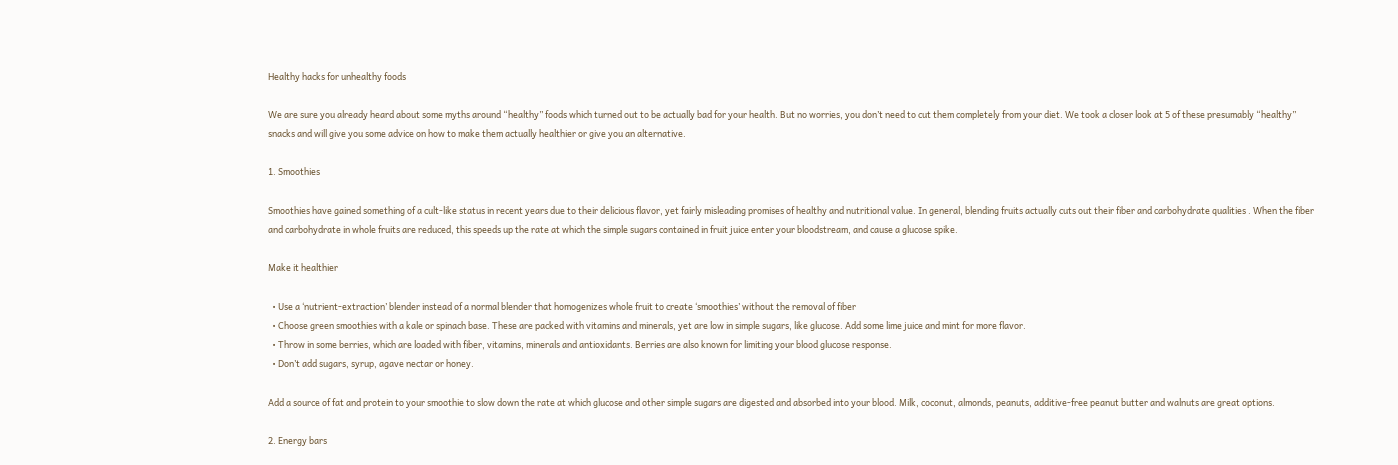Healthy hacks for unhealthy foods

We are sure you already heard about some myths around “healthy” foods which turned out to be actually bad for your health. But no worries, you don’t need to cut them completely from your diet. We took a closer look at 5 of these presumably “healthy” snacks and will give you some advice on how to make them actually healthier or give you an alternative.

1. Smoothies

Smoothies have gained something of a cult-like status in recent years due to their delicious flavor, yet fairly misleading promises of healthy and nutritional value. In general, blending fruits actually cuts out their fiber and carbohydrate qualities . When the fiber and carbohydrate in whole fruits are reduced, this speeds up the rate at which the simple sugars contained in fruit juice enter your bloodstream, and cause a glucose spike.

Make it healthier

  • Use a ‘nutrient-extraction’ blender instead of a normal blender that homogenizes whole fruit to create ‘smoothies’ without the removal of fiber
  • Choose green smoothies with a kale or spinach base. These are packed with vitamins and minerals, yet are low in simple sugars, like glucose. Add some lime juice and mint for more flavor.
  • Throw in some berries, which are loaded with fiber, vitamins, minerals and antioxidants. Berries are also known for limiting your blood glucose response.
  • Don’t add sugars, syrup, agave nectar or honey.

Add a source of fat and protein to your smoothie to slow down the rate at which glucose and other simple sugars are digested and absorbed into your blood. Milk, coconut, almonds, peanuts, additive-free peanut butter and walnuts are great options.

2. Energy bars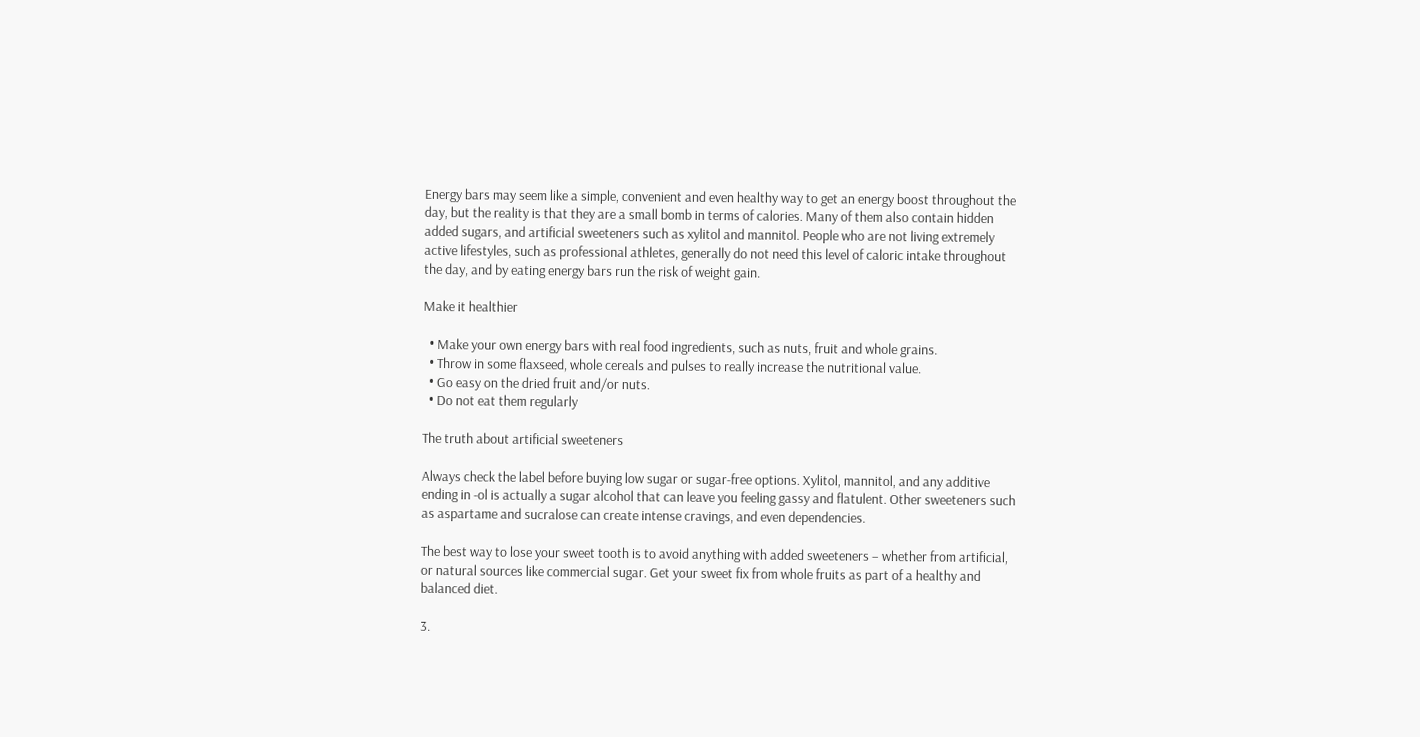Energy bars may seem like a simple, convenient and even healthy way to get an energy boost throughout the day, but the reality is that they are a small bomb in terms of calories. Many of them also contain hidden added sugars, and artificial sweeteners such as xylitol and mannitol. People who are not living extremely active lifestyles, such as professional athletes, generally do not need this level of caloric intake throughout the day, and by eating energy bars run the risk of weight gain.

Make it healthier

  • Make your own energy bars with real food ingredients, such as nuts, fruit and whole grains.
  • Throw in some flaxseed, whole cereals and pulses to really increase the nutritional value.
  • Go easy on the dried fruit and/or nuts.
  • Do not eat them regularly

The truth about artificial sweeteners

Always check the label before buying low sugar or sugar-free options. Xylitol, mannitol, and any additive ending in -ol is actually a sugar alcohol that can leave you feeling gassy and flatulent. Other sweeteners such as aspartame and sucralose can create intense cravings, and even dependencies.

The best way to lose your sweet tooth is to avoid anything with added sweeteners – whether from artificial, or natural sources like commercial sugar. Get your sweet fix from whole fruits as part of a healthy and balanced diet.

3.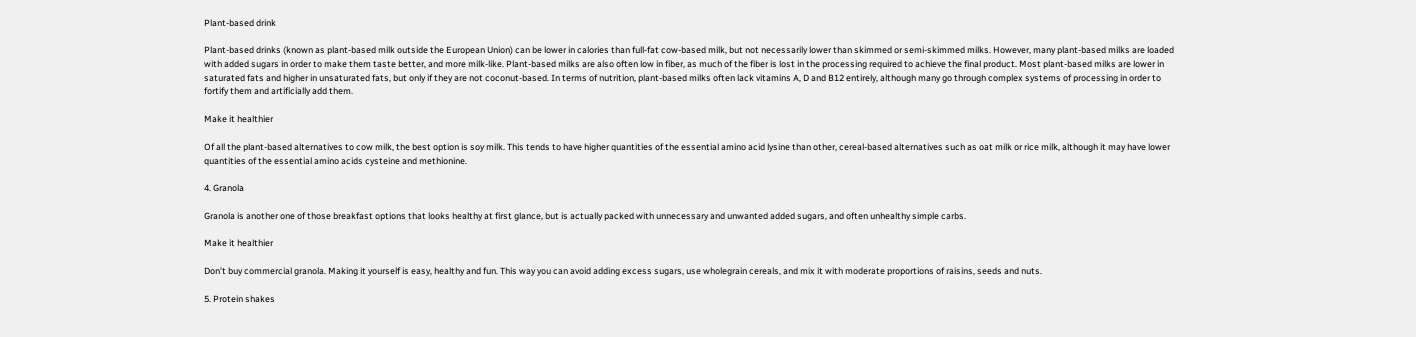Plant-based drink

Plant-based drinks (known as plant-based milk outside the European Union) can be lower in calories than full-fat cow-based milk, but not necessarily lower than skimmed or semi-skimmed milks. However, many plant-based milks are loaded with added sugars in order to make them taste better, and more milk-like. Plant-based milks are also often low in fiber, as much of the fiber is lost in the processing required to achieve the final product. Most plant-based milks are lower in saturated fats and higher in unsaturated fats, but only if they are not coconut-based. In terms of nutrition, plant-based milks often lack vitamins A, D and B12 entirely, although many go through complex systems of processing in order to fortify them and artificially add them.

Make it healthier

Of all the plant-based alternatives to cow milk, the best option is soy milk. This tends to have higher quantities of the essential amino acid lysine than other, cereal-based alternatives such as oat milk or rice milk, although it may have lower quantities of the essential amino acids cysteine and methionine.

4. Granola

Granola is another one of those breakfast options that looks healthy at first glance, but is actually packed with unnecessary and unwanted added sugars, and often unhealthy simple carbs.

Make it healthier

Don’t buy commercial granola. Making it yourself is easy, healthy and fun. This way you can avoid adding excess sugars, use wholegrain cereals, and mix it with moderate proportions of raisins, seeds and nuts.

5. Protein shakes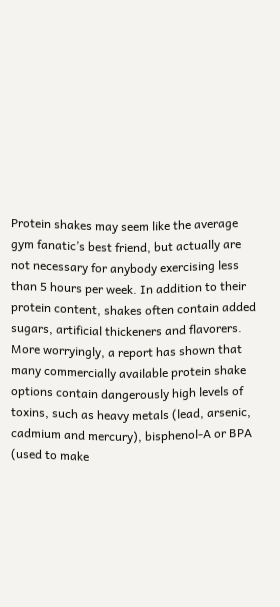Protein shakes may seem like the average gym fanatic’s best friend, but actually are not necessary for anybody exercising less than 5 hours per week. In addition to their protein content, shakes often contain added sugars, artificial thickeners and flavorers. More worryingly, a report has shown that many commercially available protein shake options contain dangerously high levels of toxins, such as heavy metals (lead, arsenic, cadmium and mercury), bisphenol-A or BPA (used to make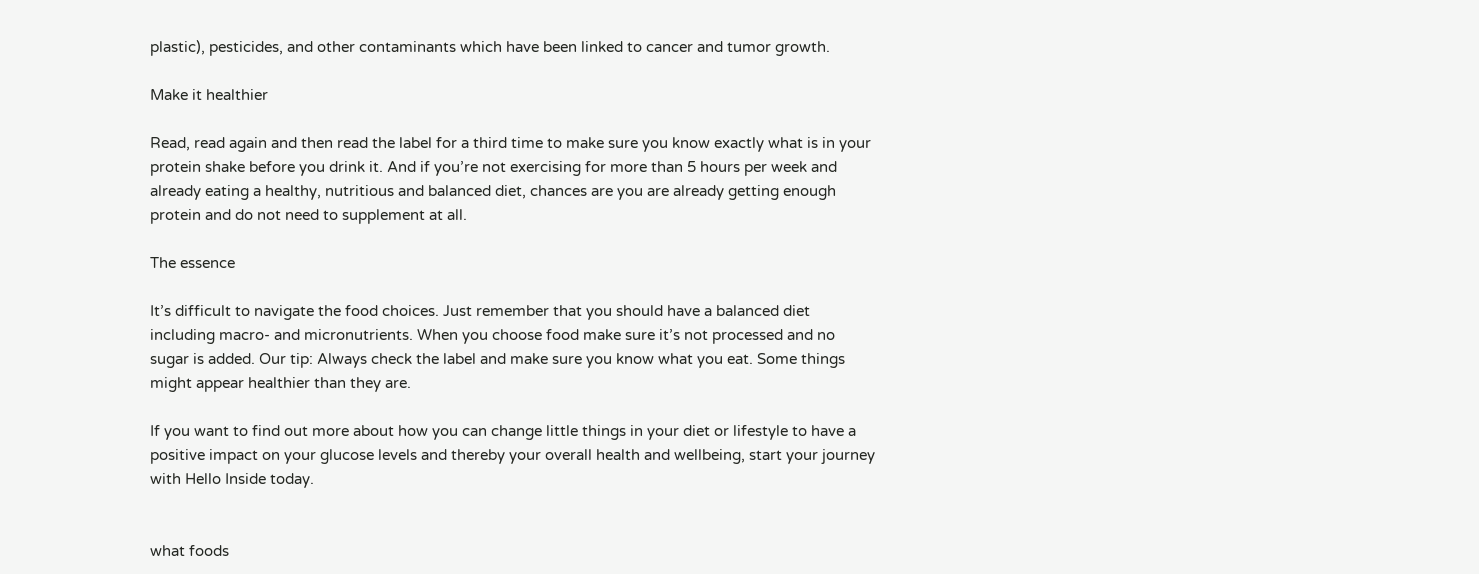plastic), pesticides, and other contaminants which have been linked to cancer and tumor growth.

Make it healthier

Read, read again and then read the label for a third time to make sure you know exactly what is in your protein shake before you drink it. And if you’re not exercising for more than 5 hours per week and already eating a healthy, nutritious and balanced diet, chances are you are already getting enough protein and do not need to supplement at all.

The essence

It’s difficult to navigate the food choices. Just remember that you should have a balanced diet including macro- and micronutrients. When you choose food make sure it’s not processed and no sugar is added. Our tip: Always check the label and make sure you know what you eat. Some things might appear healthier than they are.

If you want to find out more about how you can change little things in your diet or lifestyle to have a positive impact on your glucose levels and thereby your overall health and wellbeing, start your journey with Hello Inside today.


what foods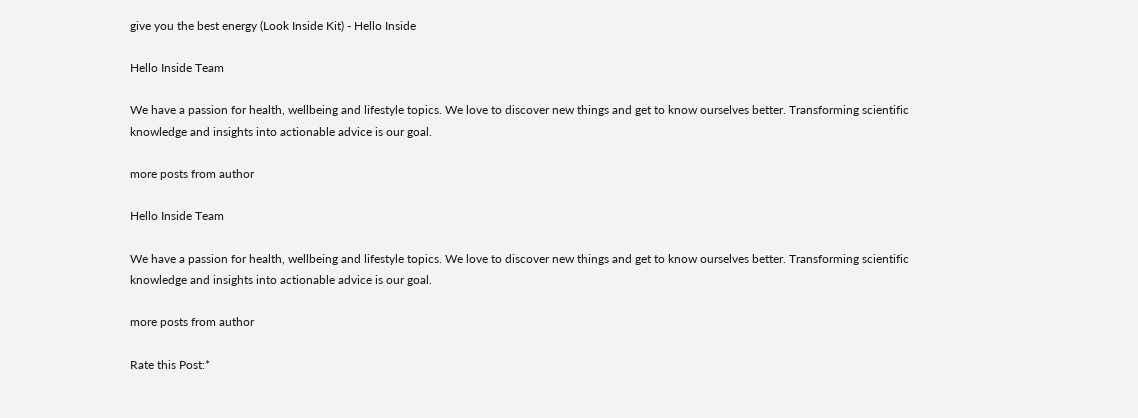give you the best energy (Look Inside Kit) - Hello Inside

Hello Inside Team

We have a passion for health, wellbeing and lifestyle topics. We love to discover new things and get to know ourselves better. Transforming scientific knowledge and insights into actionable advice is our goal.

more posts from author

Hello Inside Team

We have a passion for health, wellbeing and lifestyle topics. We love to discover new things and get to know ourselves better. Transforming scientific knowledge and insights into actionable advice is our goal.

more posts from author

Rate this Post:*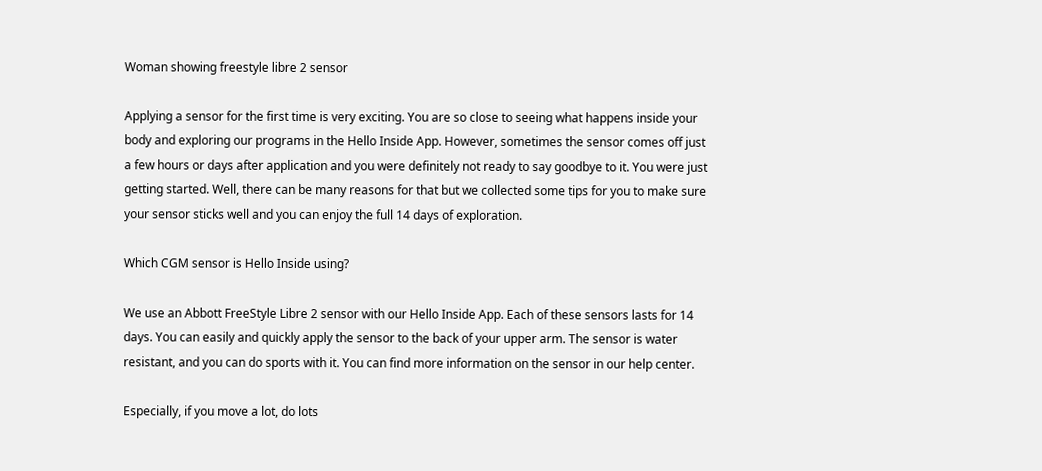Woman showing freestyle libre 2 sensor

Applying a sensor for the first time is very exciting. You are so close to seeing what happens inside your body and exploring our programs in the Hello Inside App. However, sometimes the sensor comes off just a few hours or days after application and you were definitely not ready to say goodbye to it. You were just getting started. Well, there can be many reasons for that but we collected some tips for you to make sure your sensor sticks well and you can enjoy the full 14 days of exploration.

Which CGM sensor is Hello Inside using?

We use an Abbott FreeStyle Libre 2 sensor with our Hello Inside App. Each of these sensors lasts for 14 days. You can easily and quickly apply the sensor to the back of your upper arm. The sensor is water resistant, and you can do sports with it. You can find more information on the sensor in our help center.

Especially, if you move a lot, do lots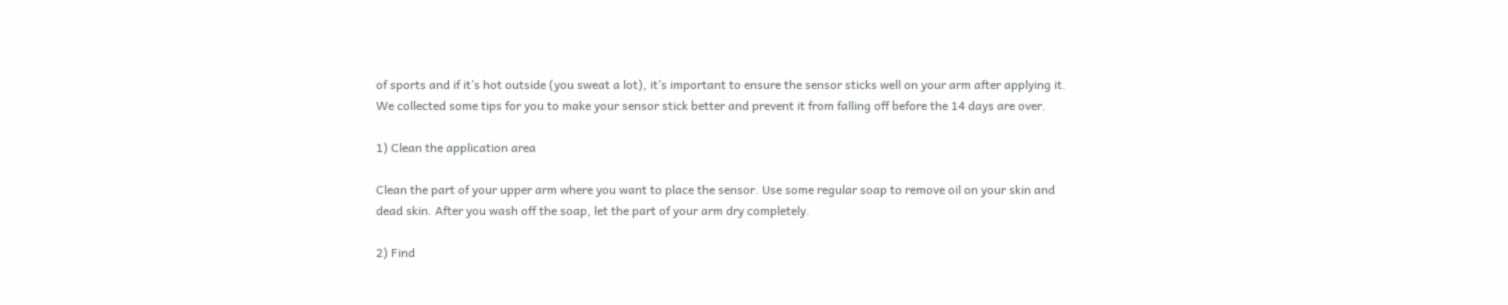of sports and if it’s hot outside (you sweat a lot), it’s important to ensure the sensor sticks well on your arm after applying it. We collected some tips for you to make your sensor stick better and prevent it from falling off before the 14 days are over.

1) Clean the application area

Clean the part of your upper arm where you want to place the sensor. Use some regular soap to remove oil on your skin and dead skin. After you wash off the soap, let the part of your arm dry completely.

2) Find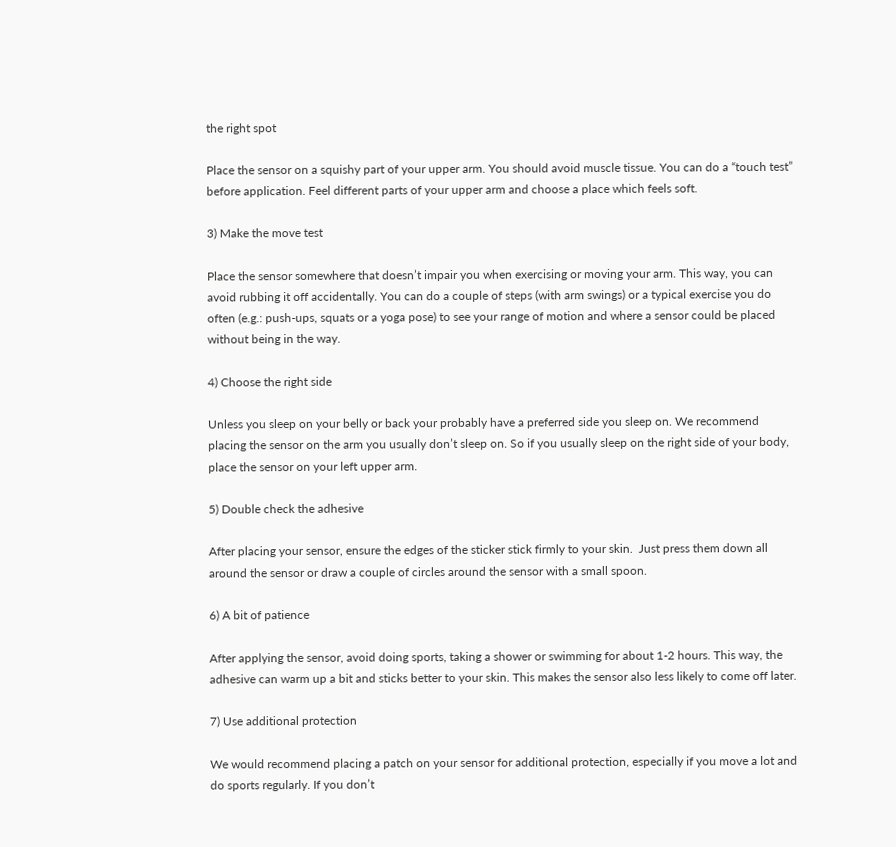the right spot

Place the sensor on a squishy part of your upper arm. You should avoid muscle tissue. You can do a “touch test” before application. Feel different parts of your upper arm and choose a place which feels soft.

3) Make the move test

Place the sensor somewhere that doesn’t impair you when exercising or moving your arm. This way, you can avoid rubbing it off accidentally. You can do a couple of steps (with arm swings) or a typical exercise you do often (e.g.: push-ups, squats or a yoga pose) to see your range of motion and where a sensor could be placed without being in the way.

4) Choose the right side

Unless you sleep on your belly or back your probably have a preferred side you sleep on. We recommend placing the sensor on the arm you usually don’t sleep on. So if you usually sleep on the right side of your body, place the sensor on your left upper arm.

5) Double check the adhesive

After placing your sensor, ensure the edges of the sticker stick firmly to your skin.  Just press them down all around the sensor or draw a couple of circles around the sensor with a small spoon.

6) A bit of patience

After applying the sensor, avoid doing sports, taking a shower or swimming for about 1-2 hours. This way, the adhesive can warm up a bit and sticks better to your skin. This makes the sensor also less likely to come off later.

7) Use additional protection

We would recommend placing a patch on your sensor for additional protection, especially if you move a lot and do sports regularly. If you don’t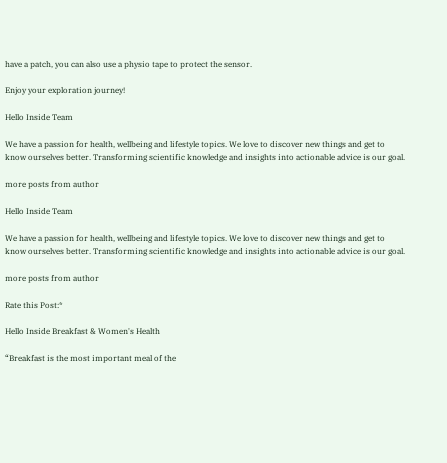have a patch, you can also use a physio tape to protect the sensor.

Enjoy your exploration journey!

Hello Inside Team

We have a passion for health, wellbeing and lifestyle topics. We love to discover new things and get to know ourselves better. Transforming scientific knowledge and insights into actionable advice is our goal.

more posts from author

Hello Inside Team

We have a passion for health, wellbeing and lifestyle topics. We love to discover new things and get to know ourselves better. Transforming scientific knowledge and insights into actionable advice is our goal.

more posts from author

Rate this Post:*

Hello Inside Breakfast & Women's Health

“Breakfast is the most important meal of the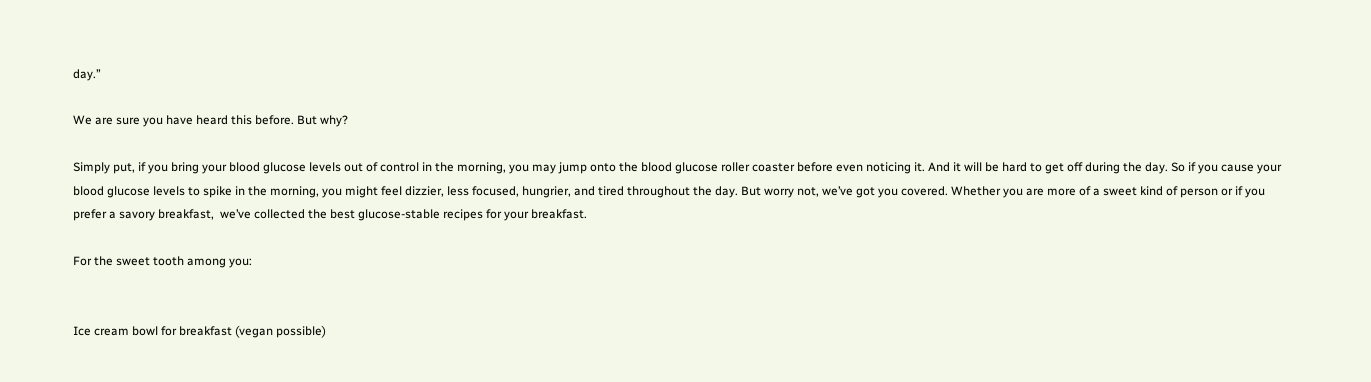day.”

We are sure you have heard this before. But why?

Simply put, if you bring your blood glucose levels out of control in the morning, you may jump onto the blood glucose roller coaster before even noticing it. And it will be hard to get off during the day. So if you cause your blood glucose levels to spike in the morning, you might feel dizzier, less focused, hungrier, and tired throughout the day. But worry not, we’ve got you covered. Whether you are more of a sweet kind of person or if you prefer a savory breakfast,  we’ve collected the best glucose-stable recipes for your breakfast.

For the sweet tooth among you:


Ice cream bowl for breakfast (vegan possible)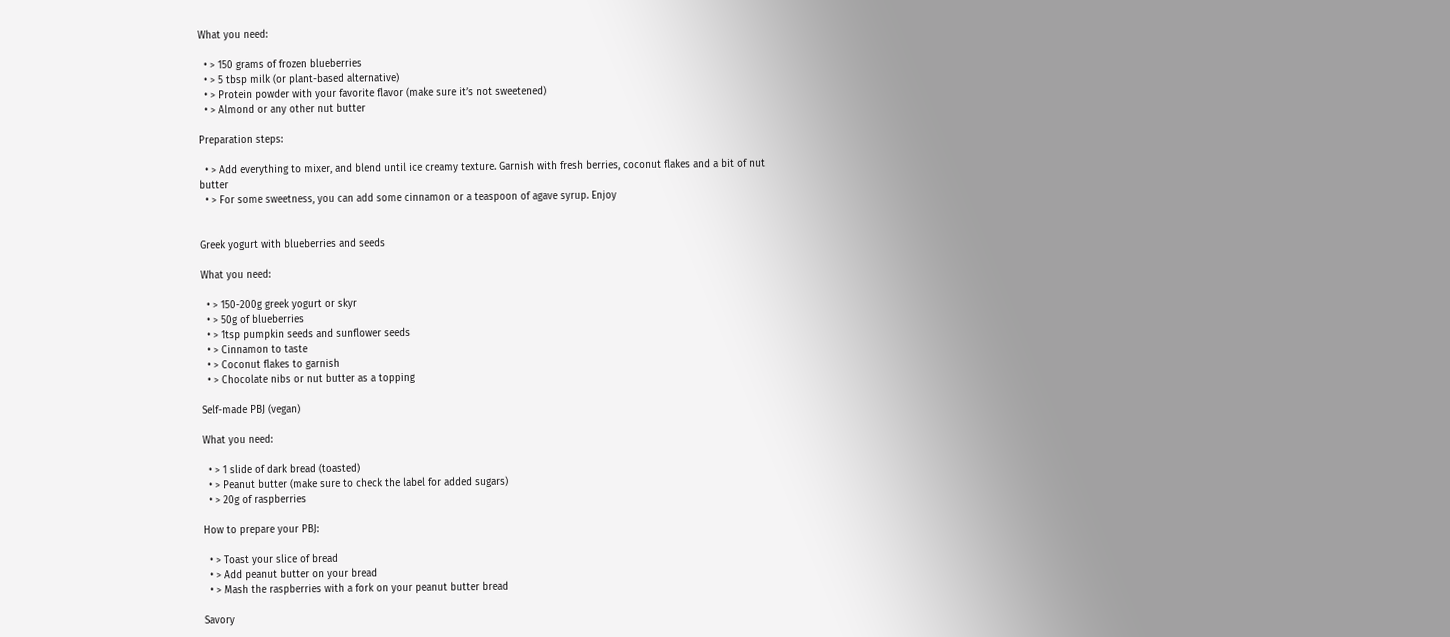What you need:

  • > 150 grams of frozen blueberries
  • > 5 tbsp milk (or plant-based alternative)
  • > Protein powder with your favorite flavor (make sure it’s not sweetened)
  • > Almond or any other nut butter

Preparation steps:

  • > Add everything to mixer, and blend until ice creamy texture. Garnish with fresh berries, coconut flakes and a bit of nut butter
  • > For some sweetness, you can add some cinnamon or a teaspoon of agave syrup. Enjoy


Greek yogurt with blueberries and seeds

What you need:

  • > 150-200g greek yogurt or skyr
  • > 50g of blueberries
  • > 1tsp pumpkin seeds and sunflower seeds
  • > Cinnamon to taste
  • > Coconut flakes to garnish
  • > Chocolate nibs or nut butter as a topping

Self-made PBJ (vegan)

What you need:

  • > 1 slide of dark bread (toasted)
  • > Peanut butter (make sure to check the label for added sugars)
  • > 20g of raspberries

How to prepare your PBJ:

  • > Toast your slice of bread
  • > Add peanut butter on your bread
  • > Mash the raspberries with a fork on your peanut butter bread

Savory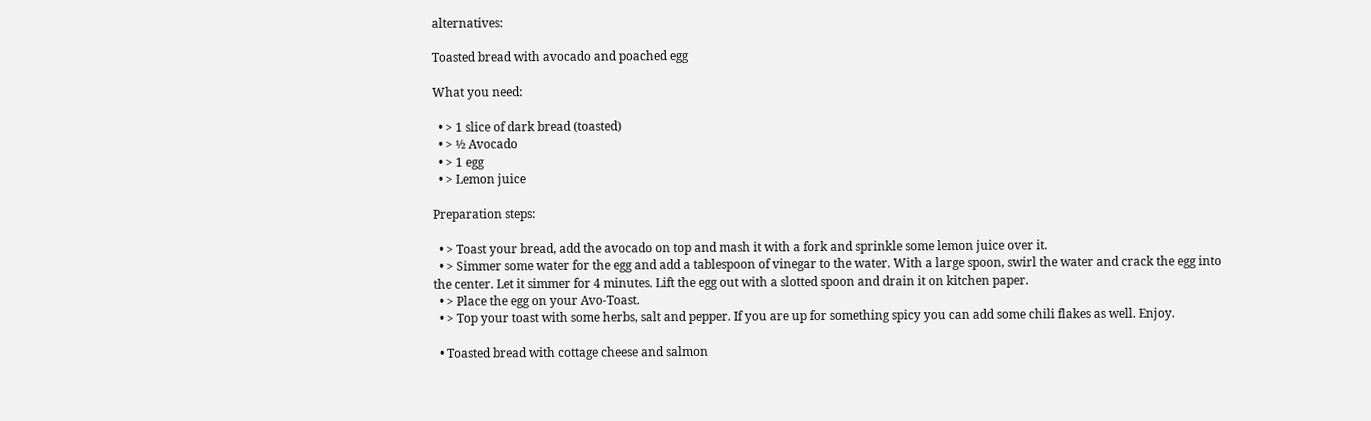alternatives:

Toasted bread with avocado and poached egg

What you need:

  • > 1 slice of dark bread (toasted)
  • > ½ Avocado
  • > 1 egg
  • > Lemon juice

Preparation steps:

  • > Toast your bread, add the avocado on top and mash it with a fork and sprinkle some lemon juice over it.
  • > Simmer some water for the egg and add a tablespoon of vinegar to the water. With a large spoon, swirl the water and crack the egg into the center. Let it simmer for 4 minutes. Lift the egg out with a slotted spoon and drain it on kitchen paper.
  • > Place the egg on your Avo-Toast.
  • > Top your toast with some herbs, salt and pepper. If you are up for something spicy you can add some chili flakes as well. Enjoy.

  • Toasted bread with cottage cheese and salmon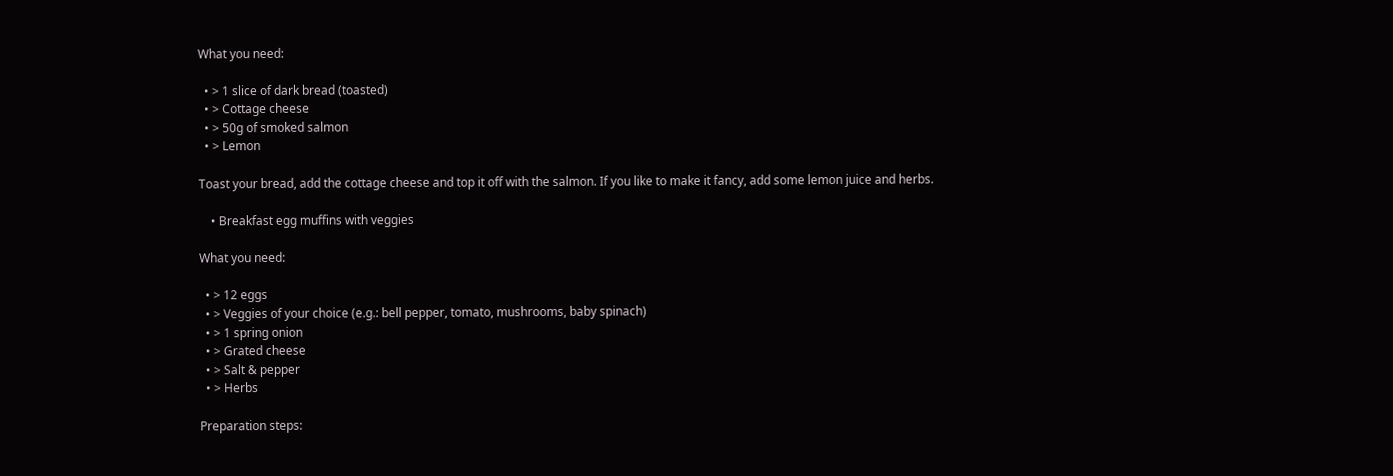What you need:

  • > 1 slice of dark bread (toasted)
  • > Cottage cheese
  • > 50g of smoked salmon
  • > Lemon

Toast your bread, add the cottage cheese and top it off with the salmon. If you like to make it fancy, add some lemon juice and herbs.

    • Breakfast egg muffins with veggies

What you need:

  • > 12 eggs
  • > Veggies of your choice (e.g.: bell pepper, tomato, mushrooms, baby spinach)
  • > 1 spring onion
  • > Grated cheese
  • > Salt & pepper
  • > Herbs

Preparation steps: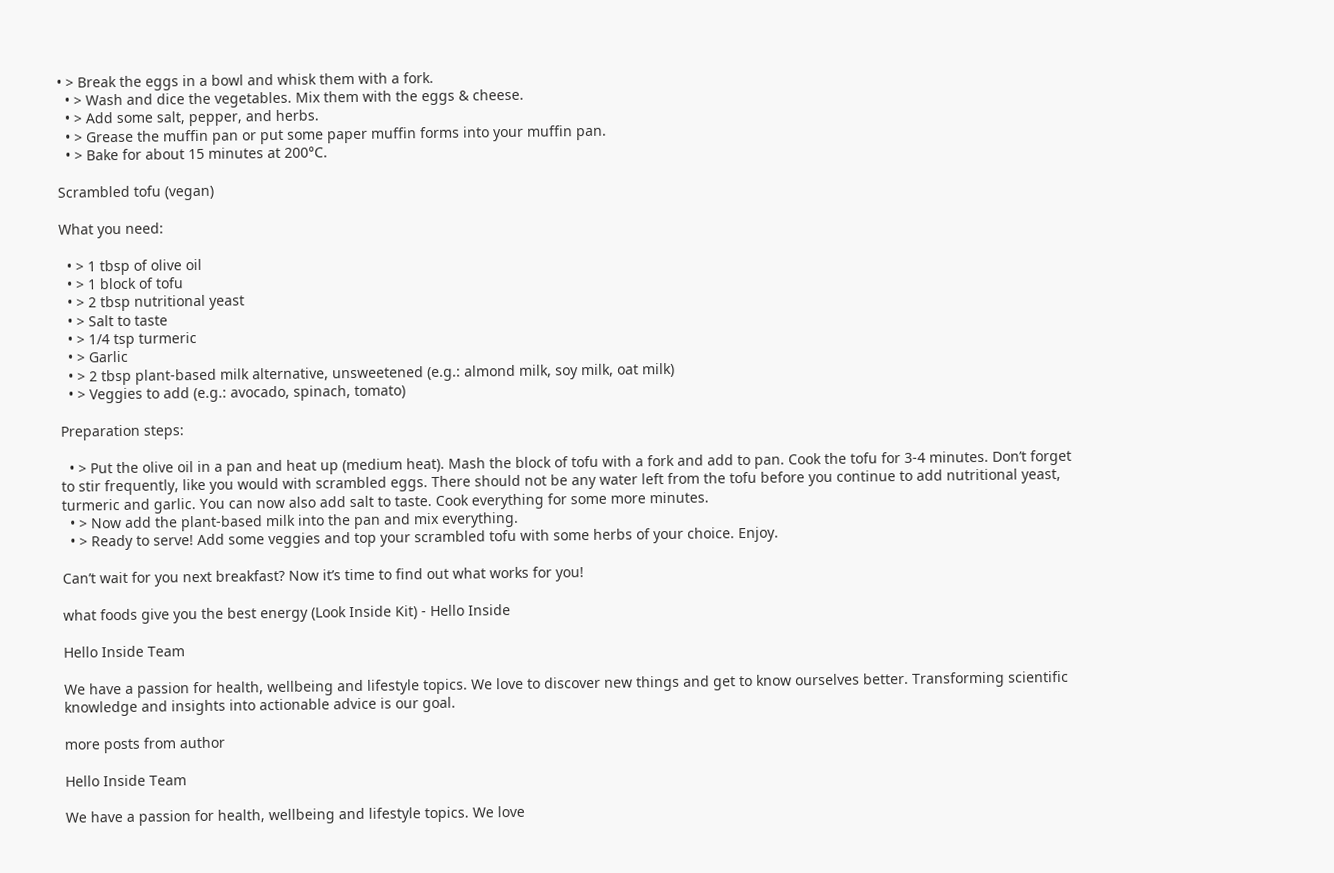• > Break the eggs in a bowl and whisk them with a fork.
  • > Wash and dice the vegetables. Mix them with the eggs & cheese.
  • > Add some salt, pepper, and herbs.
  • > Grease the muffin pan or put some paper muffin forms into your muffin pan.
  • > Bake for about 15 minutes at 200°C.

Scrambled tofu (vegan)

What you need:

  • > 1 tbsp of olive oil
  • > 1 block of tofu
  • > 2 tbsp nutritional yeast
  • > Salt to taste
  • > 1/4 tsp turmeric
  • > Garlic
  • > 2 tbsp plant-based milk alternative, unsweetened (e.g.: almond milk, soy milk, oat milk)
  • > Veggies to add (e.g.: avocado, spinach, tomato)

Preparation steps:

  • > Put the olive oil in a pan and heat up (medium heat). Mash the block of tofu with a fork and add to pan. Cook the tofu for 3-4 minutes. Don’t forget to stir frequently, like you would with scrambled eggs. There should not be any water left from the tofu before you continue to add nutritional yeast, turmeric and garlic. You can now also add salt to taste. Cook everything for some more minutes.
  • > Now add the plant-based milk into the pan and mix everything.
  • > Ready to serve! Add some veggies and top your scrambled tofu with some herbs of your choice. Enjoy.

Can’t wait for you next breakfast? Now it’s time to find out what works for you!

what foods give you the best energy (Look Inside Kit) - Hello Inside

Hello Inside Team

We have a passion for health, wellbeing and lifestyle topics. We love to discover new things and get to know ourselves better. Transforming scientific knowledge and insights into actionable advice is our goal.

more posts from author

Hello Inside Team

We have a passion for health, wellbeing and lifestyle topics. We love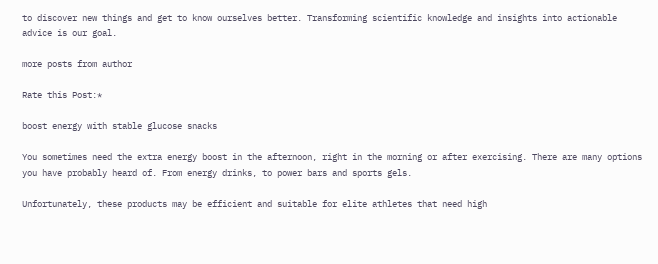to discover new things and get to know ourselves better. Transforming scientific knowledge and insights into actionable advice is our goal.

more posts from author

Rate this Post:*

boost energy with stable glucose snacks

You sometimes need the extra energy boost in the afternoon, right in the morning or after exercising. There are many options you have probably heard of. From energy drinks, to power bars and sports gels.

Unfortunately, these products may be efficient and suitable for elite athletes that need high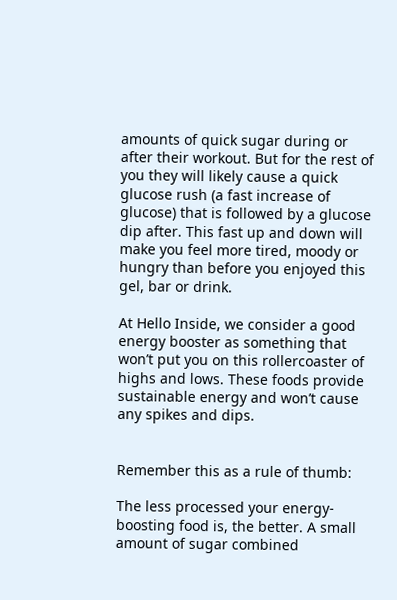amounts of quick sugar during or after their workout. But for the rest of you they will likely cause a quick glucose rush (a fast increase of glucose) that is followed by a glucose dip after. This fast up and down will make you feel more tired, moody or hungry than before you enjoyed this gel, bar or drink.

At Hello Inside, we consider a good energy booster as something that won’t put you on this rollercoaster of highs and lows. These foods provide sustainable energy and won’t cause any spikes and dips.


Remember this as a rule of thumb:

The less processed your energy-boosting food is, the better. A small amount of sugar combined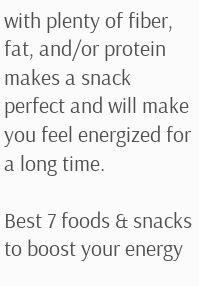with plenty of fiber, fat, and/or protein makes a snack perfect and will make you feel energized for a long time.

Best 7 foods & snacks to boost your energy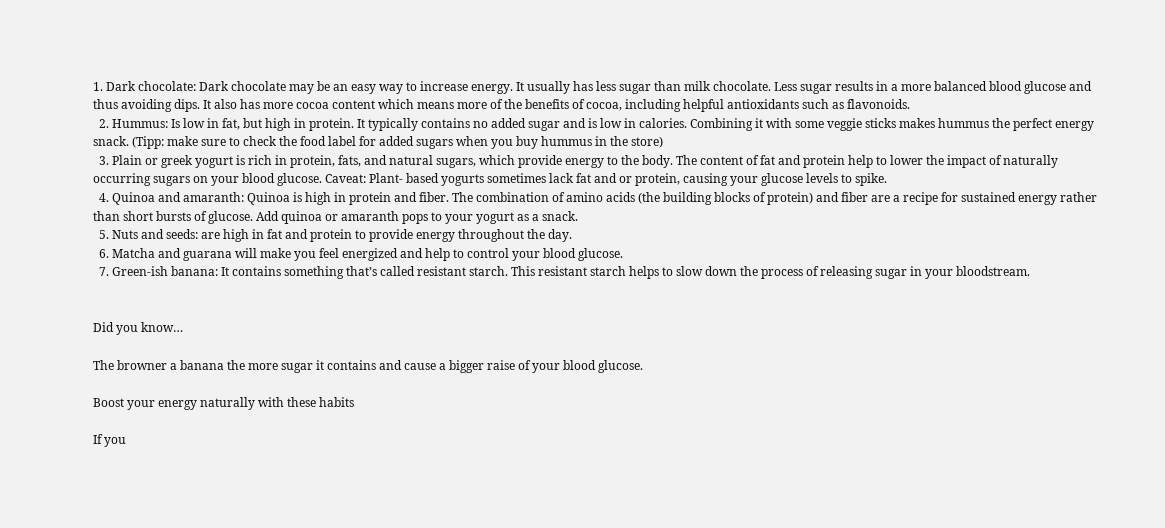1. Dark chocolate: Dark chocolate may be an easy way to increase energy. It usually has less sugar than milk chocolate. Less sugar results in a more balanced blood glucose and thus avoiding dips. It also has more cocoa content which means more of the benefits of cocoa, including helpful antioxidants such as flavonoids.
  2. Hummus: Is low in fat, but high in protein. It typically contains no added sugar and is low in calories. Combining it with some veggie sticks makes hummus the perfect energy snack. (Tipp: make sure to check the food label for added sugars when you buy hummus in the store)
  3. Plain or greek yogurt is rich in protein, fats, and natural sugars, which provide energy to the body. The content of fat and protein help to lower the impact of naturally occurring sugars on your blood glucose. Caveat: Plant- based yogurts sometimes lack fat and or protein, causing your glucose levels to spike.
  4. Quinoa and amaranth: Quinoa is high in protein and fiber. The combination of amino acids (the building blocks of protein) and fiber are a recipe for sustained energy rather than short bursts of glucose. Add quinoa or amaranth pops to your yogurt as a snack.
  5. Nuts and seeds: are high in fat and protein to provide energy throughout the day.
  6. Matcha and guarana will make you feel energized and help to control your blood glucose.
  7. Green-ish banana: It contains something that’s called resistant starch. This resistant starch helps to slow down the process of releasing sugar in your bloodstream.


Did you know…

The browner a banana the more sugar it contains and cause a bigger raise of your blood glucose.

Boost your energy naturally with these habits

If you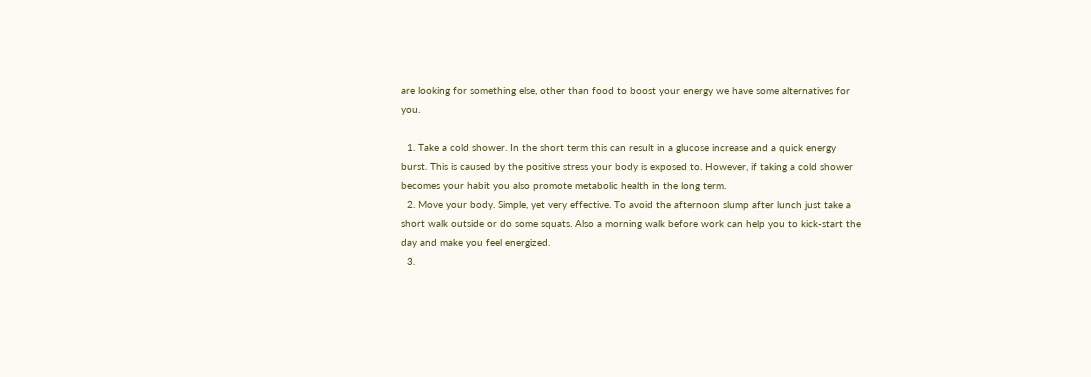are looking for something else, other than food to boost your energy we have some alternatives for you.

  1. Take a cold shower. In the short term this can result in a glucose increase and a quick energy burst. This is caused by the positive stress your body is exposed to. However, if taking a cold shower becomes your habit you also promote metabolic health in the long term.
  2. Move your body. Simple, yet very effective. To avoid the afternoon slump after lunch just take a short walk outside or do some squats. Also a morning walk before work can help you to kick-start the day and make you feel energized.
  3.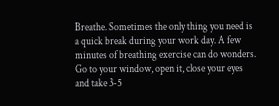Breathe. Sometimes the only thing you need is a quick break during your work day. A few minutes of breathing exercise can do wonders. Go to your window, open it, close your eyes and take 3-5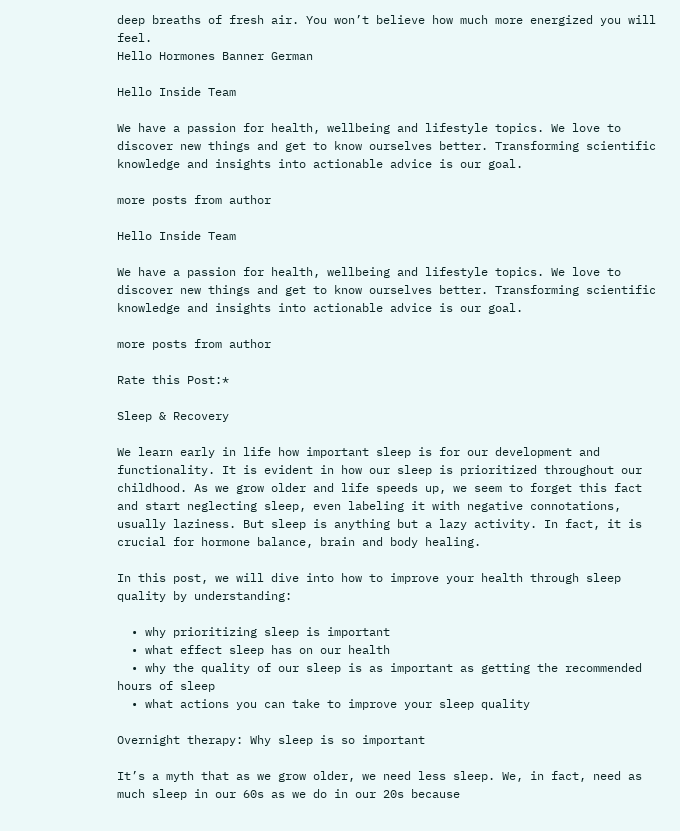deep breaths of fresh air. You won’t believe how much more energized you will feel.
Hello Hormones Banner German

Hello Inside Team

We have a passion for health, wellbeing and lifestyle topics. We love to discover new things and get to know ourselves better. Transforming scientific knowledge and insights into actionable advice is our goal.

more posts from author

Hello Inside Team

We have a passion for health, wellbeing and lifestyle topics. We love to discover new things and get to know ourselves better. Transforming scientific knowledge and insights into actionable advice is our goal.

more posts from author

Rate this Post:*

Sleep & Recovery

We learn early in life how important sleep is for our development and functionality. It is evident in how our sleep is prioritized throughout our childhood. As we grow older and life speeds up, we seem to forget this fact and start neglecting sleep, even labeling it with negative connotations, usually laziness. But sleep is anything but a lazy activity. In fact, it is crucial for hormone balance, brain and body healing.

In this post, we will dive into how to improve your health through sleep quality by understanding:

  • why prioritizing sleep is important
  • what effect sleep has on our health
  • why the quality of our sleep is as important as getting the recommended hours of sleep
  • what actions you can take to improve your sleep quality

Overnight therapy: Why sleep is so important

It’s a myth that as we grow older, we need less sleep. We, in fact, need as much sleep in our 60s as we do in our 20s because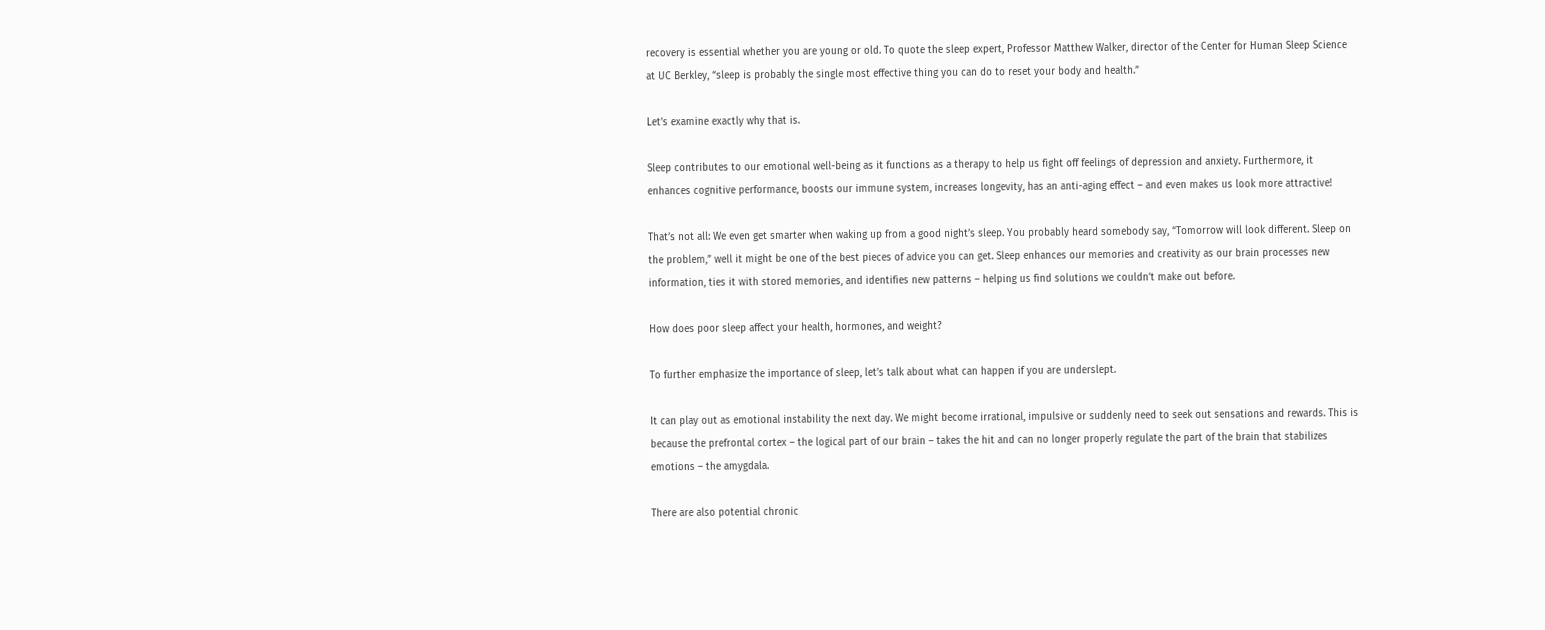recovery is essential whether you are young or old. To quote the sleep expert, Professor Matthew Walker, director of the Center for Human Sleep Science at UC Berkley, “sleep is probably the single most effective thing you can do to reset your body and health.”

Let’s examine exactly why that is.

Sleep contributes to our emotional well-being as it functions as a therapy to help us fight off feelings of depression and anxiety. Furthermore, it enhances cognitive performance, boosts our immune system, increases longevity, has an anti-aging effect – and even makes us look more attractive!

That’s not all: We even get smarter when waking up from a good night’s sleep. You probably heard somebody say, “Tomorrow will look different. Sleep on the problem,” well it might be one of the best pieces of advice you can get. Sleep enhances our memories and creativity as our brain processes new information, ties it with stored memories, and identifies new patterns – helping us find solutions we couldn’t make out before.

How does poor sleep affect your health, hormones, and weight?

To further emphasize the importance of sleep, let’s talk about what can happen if you are underslept.

It can play out as emotional instability the next day. We might become irrational, impulsive or suddenly need to seek out sensations and rewards. This is because the prefrontal cortex – the logical part of our brain – takes the hit and can no longer properly regulate the part of the brain that stabilizes emotions – the amygdala.

There are also potential chronic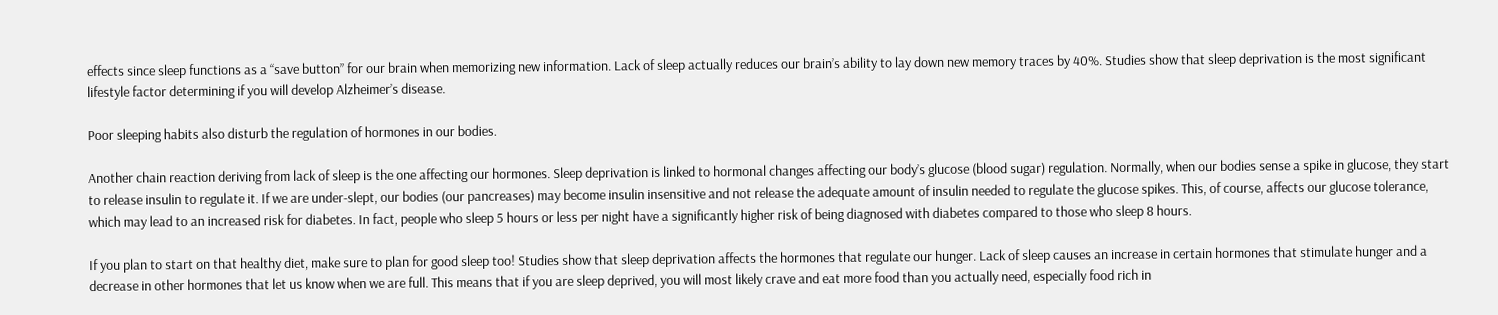effects since sleep functions as a “save button” for our brain when memorizing new information. Lack of sleep actually reduces our brain’s ability to lay down new memory traces by 40%. Studies show that sleep deprivation is the most significant lifestyle factor determining if you will develop Alzheimer’s disease.

Poor sleeping habits also disturb the regulation of hormones in our bodies.

Another chain reaction deriving from lack of sleep is the one affecting our hormones. Sleep deprivation is linked to hormonal changes affecting our body’s glucose (blood sugar) regulation. Normally, when our bodies sense a spike in glucose, they start to release insulin to regulate it. If we are under-slept, our bodies (our pancreases) may become insulin insensitive and not release the adequate amount of insulin needed to regulate the glucose spikes. This, of course, affects our glucose tolerance, which may lead to an increased risk for diabetes. In fact, people who sleep 5 hours or less per night have a significantly higher risk of being diagnosed with diabetes compared to those who sleep 8 hours.

If you plan to start on that healthy diet, make sure to plan for good sleep too! Studies show that sleep deprivation affects the hormones that regulate our hunger. Lack of sleep causes an increase in certain hormones that stimulate hunger and a decrease in other hormones that let us know when we are full. This means that if you are sleep deprived, you will most likely crave and eat more food than you actually need, especially food rich in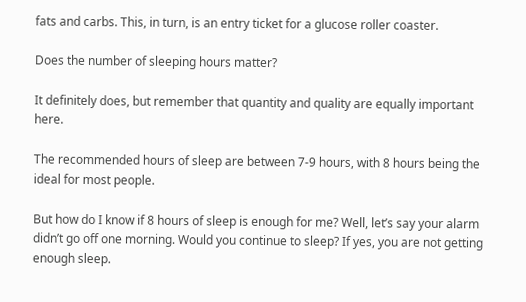fats and carbs. This, in turn, is an entry ticket for a glucose roller coaster.

Does the number of sleeping hours matter?

It definitely does, but remember that quantity and quality are equally important here.

The recommended hours of sleep are between 7-9 hours, with 8 hours being the ideal for most people.

But how do I know if 8 hours of sleep is enough for me? Well, let’s say your alarm didn’t go off one morning. Would you continue to sleep? If yes, you are not getting enough sleep.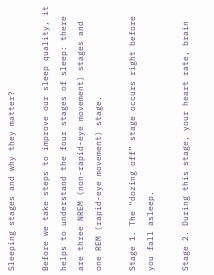Sleeping stages and why they matter?

Before we take steps to improve our sleep quality, it helps to understand the four stages of sleep: there are three NREM (non-rapid-eye movement) stages and one REM (rapid-eye movement) stage.

Stage 1. The “dozing off” stage occurs right before you fall asleep.

Stage 2. During this stage, your heart rate, brain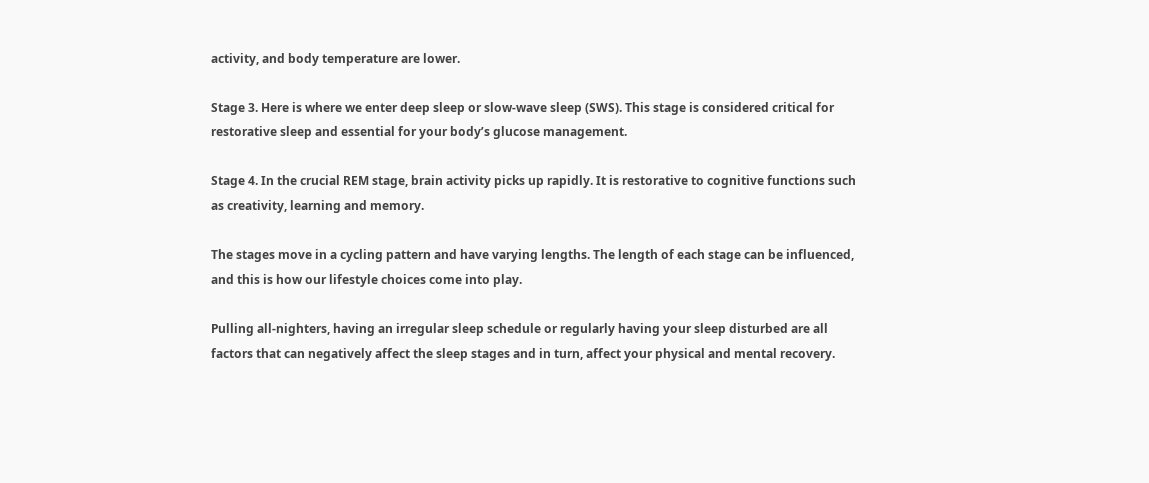activity, and body temperature are lower.

Stage 3. Here is where we enter deep sleep or slow-wave sleep (SWS). This stage is considered critical for restorative sleep and essential for your body’s glucose management.

Stage 4. In the crucial REM stage, brain activity picks up rapidly. It is restorative to cognitive functions such as creativity, learning and memory.

The stages move in a cycling pattern and have varying lengths. The length of each stage can be influenced, and this is how our lifestyle choices come into play.

Pulling all-nighters, having an irregular sleep schedule or regularly having your sleep disturbed are all factors that can negatively affect the sleep stages and in turn, affect your physical and mental recovery.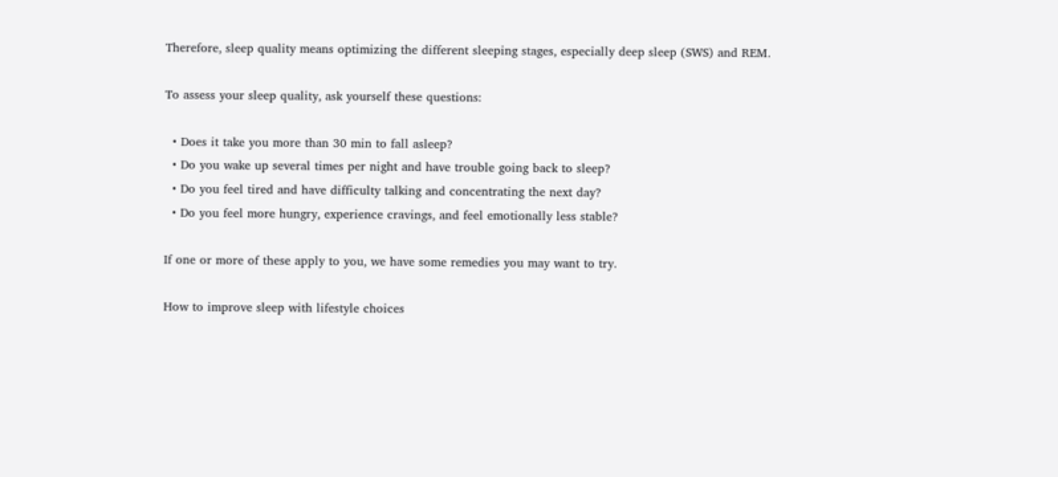Therefore, sleep quality means optimizing the different sleeping stages, especially deep sleep (SWS) and REM.

To assess your sleep quality, ask yourself these questions:

  • Does it take you more than 30 min to fall asleep?
  • Do you wake up several times per night and have trouble going back to sleep?
  • Do you feel tired and have difficulty talking and concentrating the next day?
  • Do you feel more hungry, experience cravings, and feel emotionally less stable?

If one or more of these apply to you, we have some remedies you may want to try.

How to improve sleep with lifestyle choices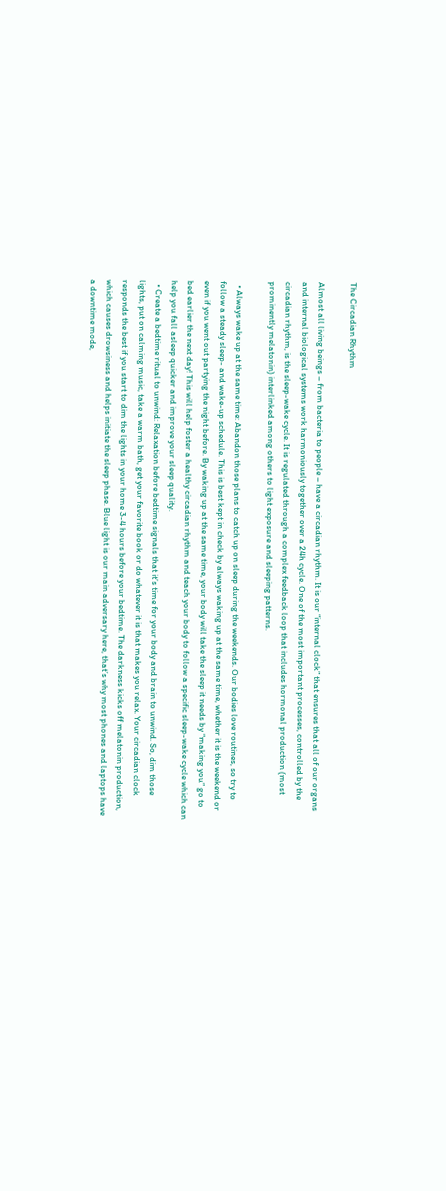The Circadian Rhythm

Almost all living beings – from bacteria to people – have a circadian rhythm. It is our “internal clock” that ensures that all of our organs and internal biological systems work harmoniously together over a 24h cycle. One of the most important processes, controlled by the circadian rhythm, is the sleep-wake cycle. It is regulated through a complex feedback loop that includes hormonal production (most prominently melatonin) interlinked among others to light exposure and sleeping patterns.

  • Always wake up at the same time: Abandon those plans to catch up on sleep during the weekends. Our bodies love routines, so try to follow a steady sleep- and wake-up schedule. This is best kept in check by always waking up at the same time, whether it is the weekend or even if you went out partying the night before. By waking up at the same time, your body will take the sleep it needs by “making you” go to bed earlier the next day! This will help foster a healthy circadian rhythm and teach your body to follow a specific sleep-wake cycle which can help you fall asleep quicker and improve your sleep quality.
  • Create a bedtime ritual to unwind: Relaxation before bedtime signals that it’s time for your body and brain to unwind. So, dim those lights, put on calming music, take a warm bath, get your favorite book or do whatever it is that makes you relax. Your circadian clock responds the best if you start to dim the lights in your home 3-4 hours before your bedtime. The darkness kicks off melatonin production, which causes drowsiness and helps initiate the sleep phase. Blue light is our main adversary here, that’s why most phones and laptops have a downtime mode,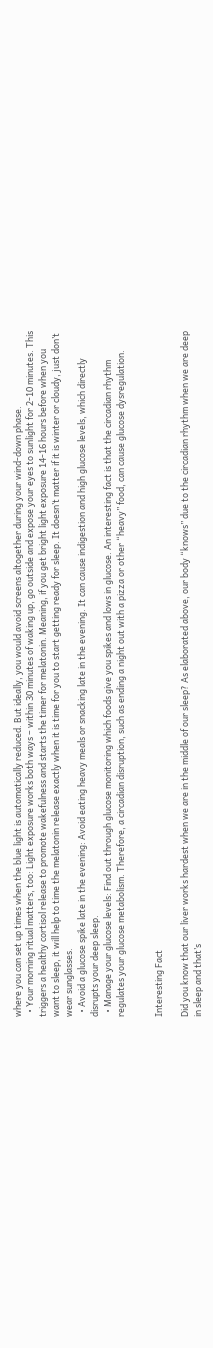where you can set up times when the blue light is automatically reduced. But ideally, you would avoid screens altogether during your wind-down phase.
  • Your morning ritual matters, too: Light exposure works both ways – within 30 minutes of waking up, go outside and expose your eyes to sunlight for 2-10 minutes. This triggers a healthy cortisol release to promote wakefulness and starts the timer for melatonin. Meaning, if you get bright light exposure 14-16 hours before when you want to sleep, it will help to time the melatonin release exactly when it is time for you to start getting ready for sleep. It doesn’t matter if it is winter or cloudy, just don’t wear sunglasses.
  • Avoid a glucose spike late in the evening: Avoid eating heavy meals or snacking late in the evening. It can cause indigestion and high glucose levels, which directly disrupts your deep sleep.
  • Manage your glucose levels: Find out through glucose monitoring which foods give you spikes and lows in glucose. An interesting fact is that the circadian rhythm regulates your glucose metabolism. Therefore, a circadian disruption, such as ending a night out with a pizza or other “heavy” food, can cause glucose dysregulation.


Interesting Fact

Did you know that our liver works hardest when we are in the middle of our sleep? As elaborated above, our body “knows” due to the circadian rhythm when we are deep in sleep and that’s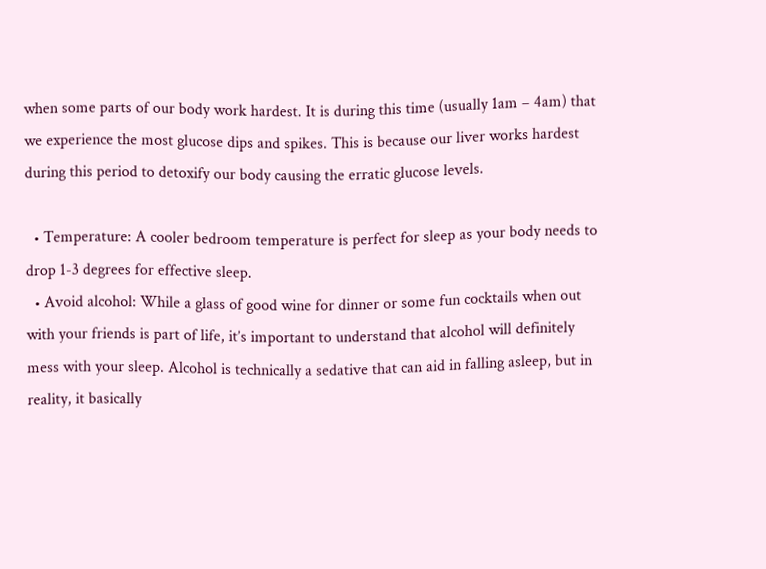when some parts of our body work hardest. It is during this time (usually 1am – 4am) that we experience the most glucose dips and spikes. This is because our liver works hardest during this period to detoxify our body causing the erratic glucose levels.

  • Temperature: A cooler bedroom temperature is perfect for sleep as your body needs to drop 1-3 degrees for effective sleep.
  • Avoid alcohol: While a glass of good wine for dinner or some fun cocktails when out with your friends is part of life, it’s important to understand that alcohol will definitely mess with your sleep. Alcohol is technically a sedative that can aid in falling asleep, but in reality, it basically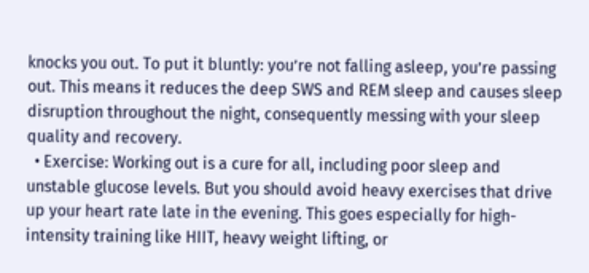knocks you out. To put it bluntly: you’re not falling asleep, you’re passing out. This means it reduces the deep SWS and REM sleep and causes sleep disruption throughout the night, consequently messing with your sleep quality and recovery.
  • Exercise: Working out is a cure for all, including poor sleep and unstable glucose levels. But you should avoid heavy exercises that drive up your heart rate late in the evening. This goes especially for high-intensity training like HIIT, heavy weight lifting, or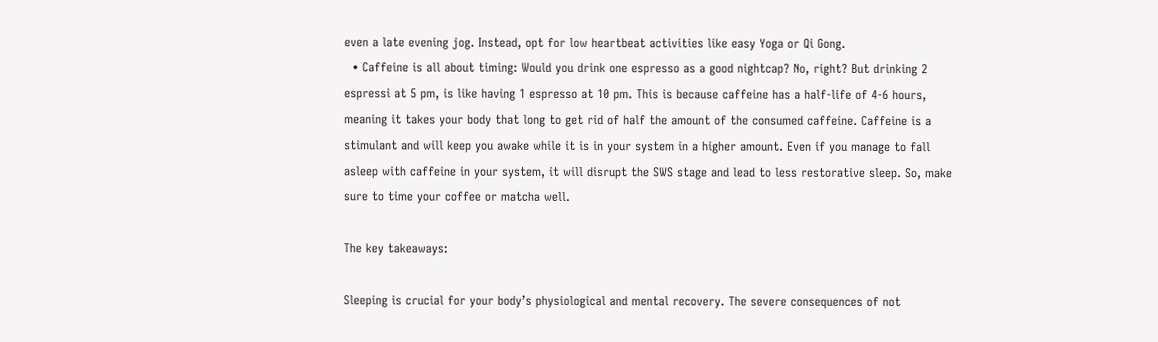even a late evening jog. Instead, opt for low heartbeat activities like easy Yoga or Qi Gong.
  • Caffeine is all about timing: Would you drink one espresso as a good nightcap? No, right? But drinking 2 espressi at 5 pm, is like having 1 espresso at 10 pm. This is because caffeine has a half-life of 4-6 hours, meaning it takes your body that long to get rid of half the amount of the consumed caffeine. Caffeine is a stimulant and will keep you awake while it is in your system in a higher amount. Even if you manage to fall asleep with caffeine in your system, it will disrupt the SWS stage and lead to less restorative sleep. So, make sure to time your coffee or matcha well.

The key takeaways:

Sleeping is crucial for your body’s physiological and mental recovery. The severe consequences of not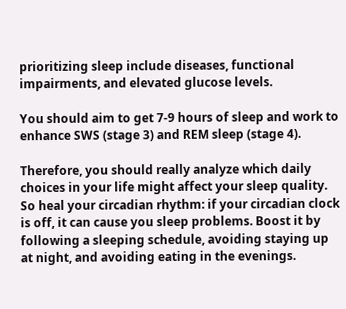prioritizing sleep include diseases, functional impairments, and elevated glucose levels.

You should aim to get 7-9 hours of sleep and work to enhance SWS (stage 3) and REM sleep (stage 4).

Therefore, you should really analyze which daily choices in your life might affect your sleep quality. So heal your circadian rhythm: if your circadian clock is off, it can cause you sleep problems. Boost it by following a sleeping schedule, avoiding staying up at night, and avoiding eating in the evenings.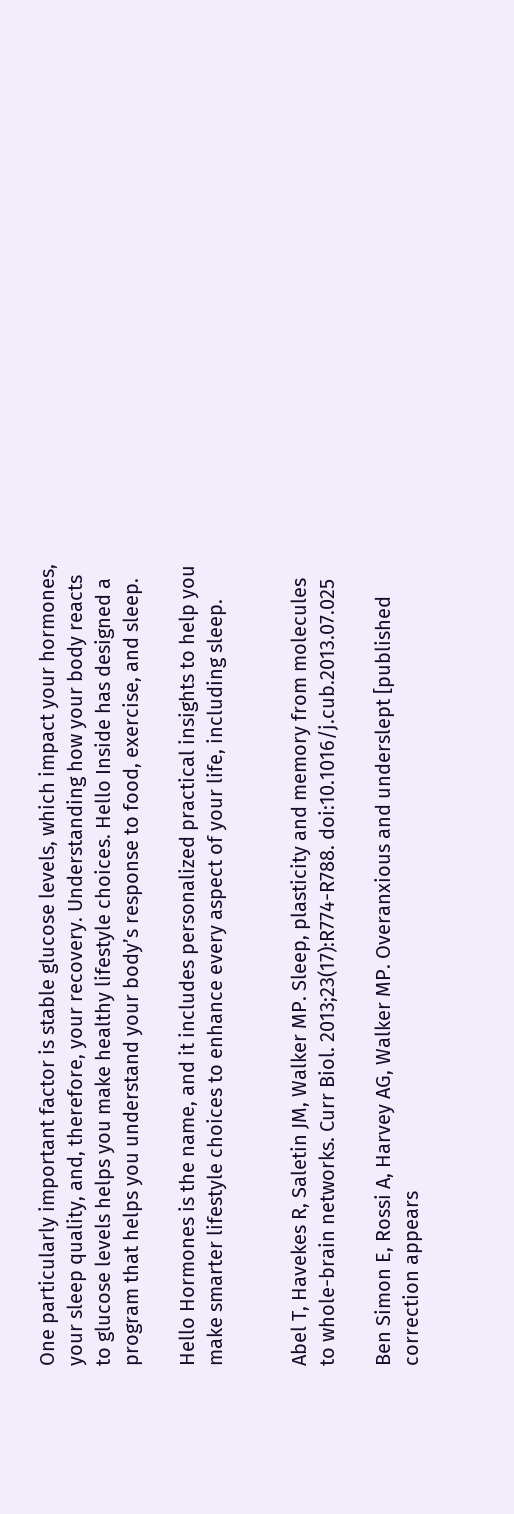One particularly important factor is stable glucose levels, which impact your hormones, your sleep quality, and, therefore, your recovery. Understanding how your body reacts to glucose levels helps you make healthy lifestyle choices. Hello Inside has designed a program that helps you understand your body’s response to food, exercise, and sleep.

Hello Hormones is the name, and it includes personalized practical insights to help you make smarter lifestyle choices to enhance every aspect of your life, including sleep.


Abel T, Havekes R, Saletin JM, Walker MP. Sleep, plasticity and memory from molecules to whole-brain networks. Curr Biol. 2013;23(17):R774-R788. doi:10.1016/j.cub.2013.07.025

Ben Simon E, Rossi A, Harvey AG, Walker MP. Overanxious and underslept [published correction appears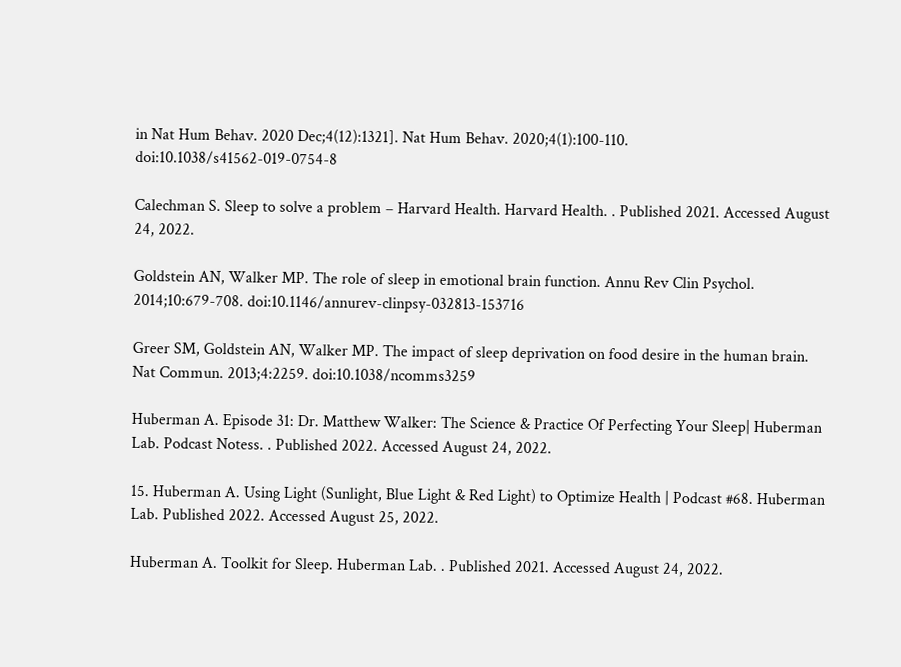in Nat Hum Behav. 2020 Dec;4(12):1321]. Nat Hum Behav. 2020;4(1):100-110. doi:10.1038/s41562-019-0754-8

Calechman S. Sleep to solve a problem – Harvard Health. Harvard Health. . Published 2021. Accessed August 24, 2022.

Goldstein AN, Walker MP. The role of sleep in emotional brain function. Annu Rev Clin Psychol. 2014;10:679-708. doi:10.1146/annurev-clinpsy-032813-153716

Greer SM, Goldstein AN, Walker MP. The impact of sleep deprivation on food desire in the human brain. Nat Commun. 2013;4:2259. doi:10.1038/ncomms3259

Huberman A. Episode 31: Dr. Matthew Walker: The Science & Practice Of Perfecting Your Sleep| Huberman Lab. Podcast Notess. . Published 2022. Accessed August 24, 2022.

15. Huberman A. Using Light (Sunlight, Blue Light & Red Light) to Optimize Health | Podcast #68. Huberman Lab. Published 2022. Accessed August 25, 2022.

Huberman A. Toolkit for Sleep. Huberman Lab. . Published 2021. Accessed August 24, 2022.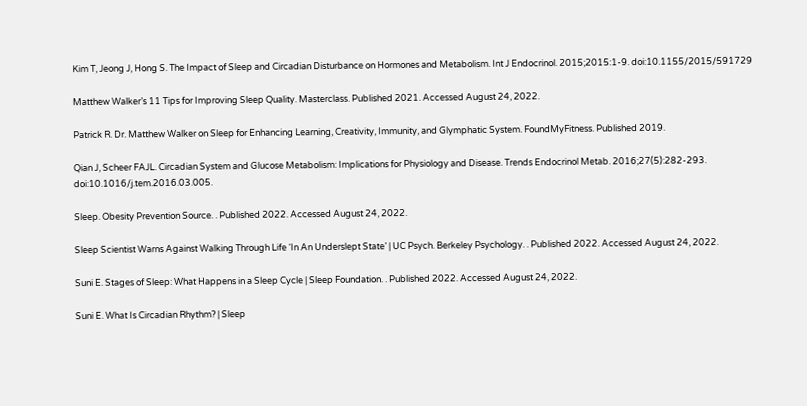Kim T, Jeong J, Hong S. The Impact of Sleep and Circadian Disturbance on Hormones and Metabolism. Int J Endocrinol. 2015;2015:1-9. doi:10.1155/2015/591729

Matthew Walker’s 11 Tips for Improving Sleep Quality. Masterclass. Published 2021. Accessed August 24, 2022.

Patrick R. Dr. Matthew Walker on Sleep for Enhancing Learning, Creativity, Immunity, and Glymphatic System. FoundMyFitness. Published 2019.

Qian J, Scheer FAJL. Circadian System and Glucose Metabolism: Implications for Physiology and Disease. Trends Endocrinol Metab. 2016;27(5):282-293. doi:10.1016/j.tem.2016.03.005.

Sleep. Obesity Prevention Source. . Published 2022. Accessed August 24, 2022.

Sleep Scientist Warns Against Walking Through Life ‘In An Underslept State’ | UC Psych. Berkeley Psychology. . Published 2022. Accessed August 24, 2022.

Suni E. Stages of Sleep: What Happens in a Sleep Cycle | Sleep Foundation. . Published 2022. Accessed August 24, 2022.

Suni E. What Is Circadian Rhythm? | Sleep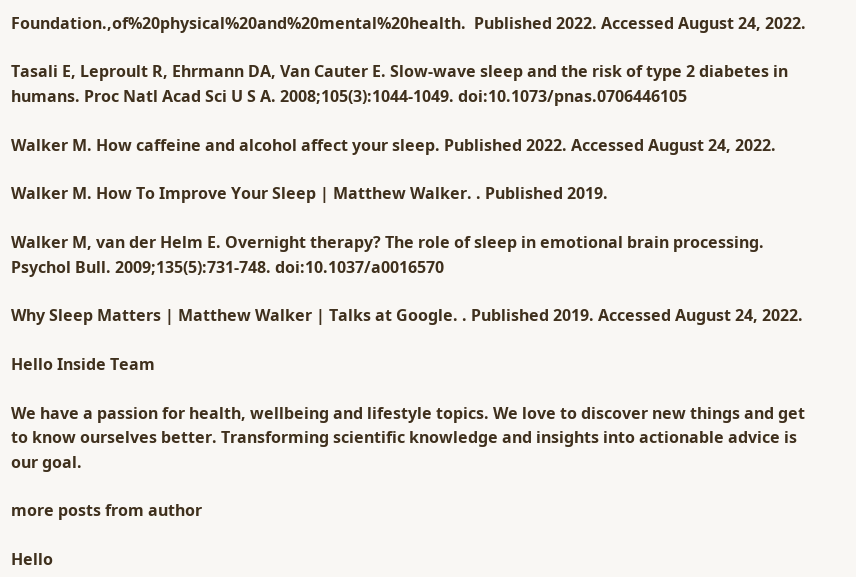Foundation.,of%20physical%20and%20mental%20health.  Published 2022. Accessed August 24, 2022.

Tasali E, Leproult R, Ehrmann DA, Van Cauter E. Slow-wave sleep and the risk of type 2 diabetes in humans. Proc Natl Acad Sci U S A. 2008;105(3):1044-1049. doi:10.1073/pnas.0706446105

Walker M. How caffeine and alcohol affect your sleep. Published 2022. Accessed August 24, 2022.

Walker M. How To Improve Your Sleep | Matthew Walker. . Published 2019.

Walker M, van der Helm E. Overnight therapy? The role of sleep in emotional brain processing. Psychol Bull. 2009;135(5):731-748. doi:10.1037/a0016570

Why Sleep Matters | Matthew Walker | Talks at Google. . Published 2019. Accessed August 24, 2022.

Hello Inside Team

We have a passion for health, wellbeing and lifestyle topics. We love to discover new things and get to know ourselves better. Transforming scientific knowledge and insights into actionable advice is our goal.

more posts from author

Hello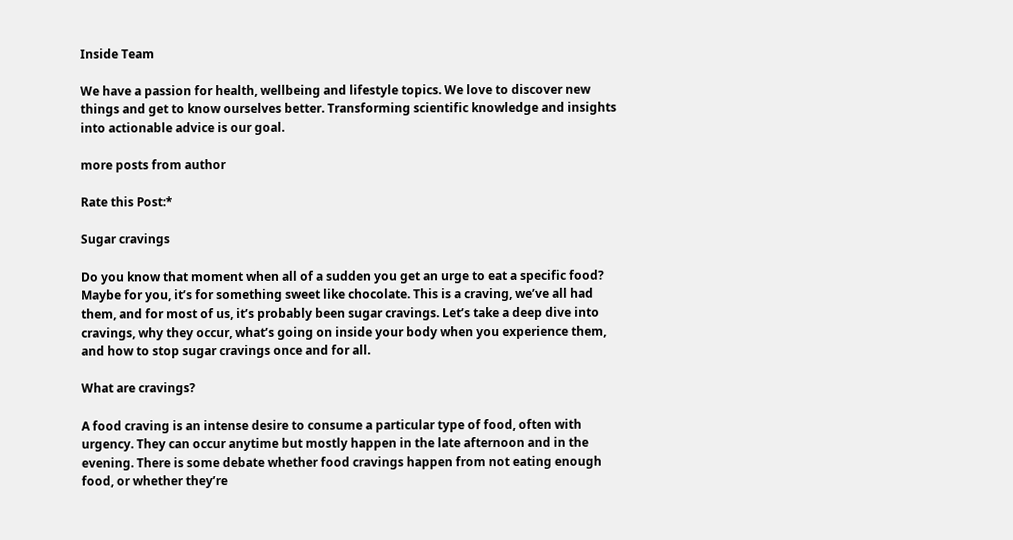Inside Team

We have a passion for health, wellbeing and lifestyle topics. We love to discover new things and get to know ourselves better. Transforming scientific knowledge and insights into actionable advice is our goal.

more posts from author

Rate this Post:*

Sugar cravings

Do you know that moment when all of a sudden you get an urge to eat a specific food? Maybe for you, it’s for something sweet like chocolate. This is a craving, we’ve all had them, and for most of us, it’s probably been sugar cravings. Let’s take a deep dive into cravings, why they occur, what’s going on inside your body when you experience them, and how to stop sugar cravings once and for all.

What are cravings?

A food craving is an intense desire to consume a particular type of food, often with urgency. They can occur anytime but mostly happen in the late afternoon and in the evening. There is some debate whether food cravings happen from not eating enough food, or whether they’re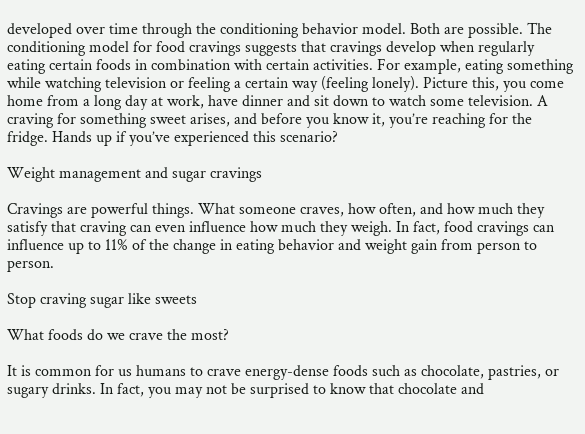developed over time through the conditioning behavior model. Both are possible. The conditioning model for food cravings suggests that cravings develop when regularly eating certain foods in combination with certain activities. For example, eating something while watching television or feeling a certain way (feeling lonely). Picture this, you come home from a long day at work, have dinner and sit down to watch some television. A craving for something sweet arises, and before you know it, you’re reaching for the fridge. Hands up if you’ve experienced this scenario?

Weight management and sugar cravings

Cravings are powerful things. What someone craves, how often, and how much they satisfy that craving can even influence how much they weigh. In fact, food cravings can influence up to 11% of the change in eating behavior and weight gain from person to person.

Stop craving sugar like sweets

What foods do we crave the most?

It is common for us humans to crave energy-dense foods such as chocolate, pastries, or sugary drinks. In fact, you may not be surprised to know that chocolate and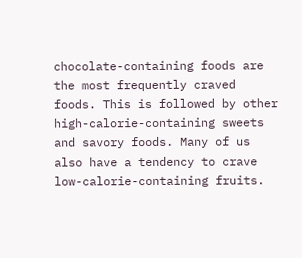chocolate-containing foods are the most frequently craved foods. This is followed by other high-calorie-containing sweets and savory foods. Many of us also have a tendency to crave low-calorie-containing fruits.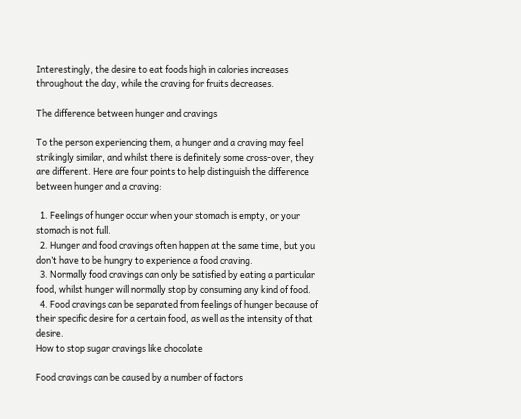Interestingly, the desire to eat foods high in calories increases throughout the day, while the craving for fruits decreases.

The difference between hunger and cravings

To the person experiencing them, a hunger and a craving may feel strikingly similar, and whilst there is definitely some cross-over, they are different. Here are four points to help distinguish the difference between hunger and a craving:

  1. Feelings of hunger occur when your stomach is empty, or your stomach is not full.
  2. Hunger and food cravings often happen at the same time, but you don’t have to be hungry to experience a food craving.
  3. Normally food cravings can only be satisfied by eating a particular food, whilst hunger will normally stop by consuming any kind of food.
  4. Food cravings can be separated from feelings of hunger because of their specific desire for a certain food, as well as the intensity of that desire.
How to stop sugar cravings like chocolate

Food cravings can be caused by a number of factors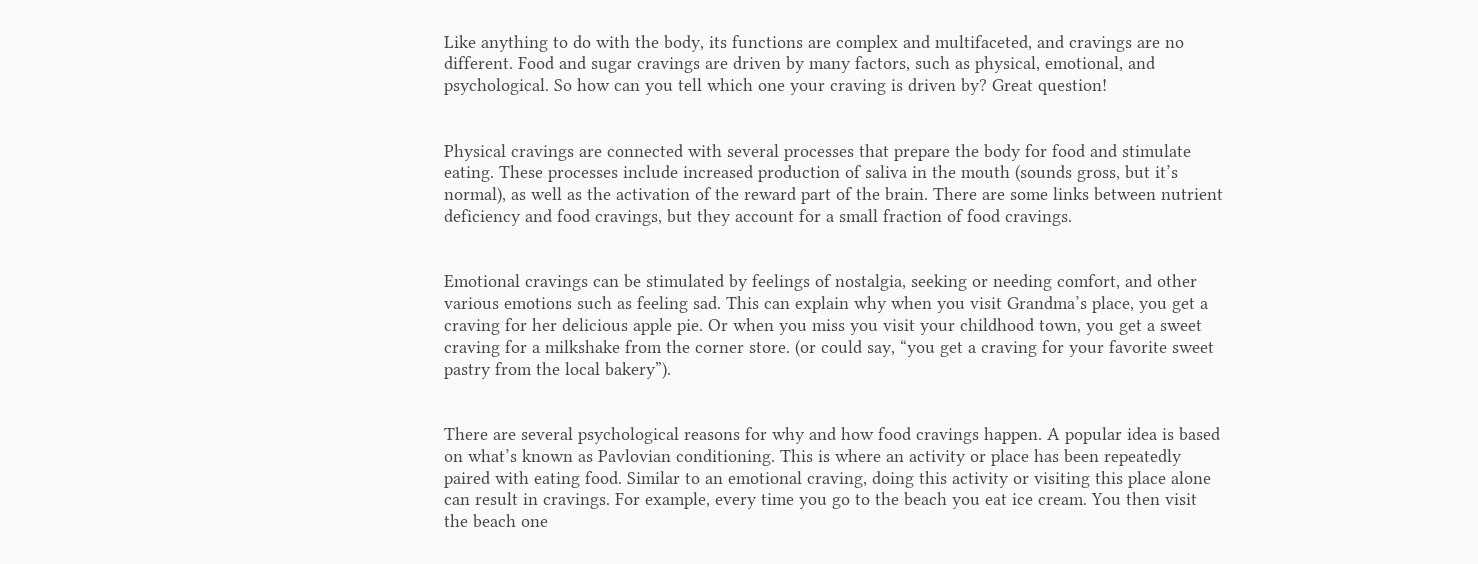Like anything to do with the body, its functions are complex and multifaceted, and cravings are no different. Food and sugar cravings are driven by many factors, such as physical, emotional, and psychological. So how can you tell which one your craving is driven by? Great question!


Physical cravings are connected with several processes that prepare the body for food and stimulate eating. These processes include increased production of saliva in the mouth (sounds gross, but it’s normal), as well as the activation of the reward part of the brain. There are some links between nutrient deficiency and food cravings, but they account for a small fraction of food cravings.


Emotional cravings can be stimulated by feelings of nostalgia, seeking or needing comfort, and other various emotions such as feeling sad. This can explain why when you visit Grandma’s place, you get a craving for her delicious apple pie. Or when you miss you visit your childhood town, you get a sweet craving for a milkshake from the corner store. (or could say, “you get a craving for your favorite sweet pastry from the local bakery”).


There are several psychological reasons for why and how food cravings happen. A popular idea is based on what’s known as Pavlovian conditioning. This is where an activity or place has been repeatedly paired with eating food. Similar to an emotional craving, doing this activity or visiting this place alone can result in cravings. For example, every time you go to the beach you eat ice cream. You then visit the beach one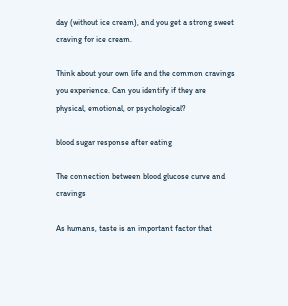day (without ice cream), and you get a strong sweet craving for ice cream.

Think about your own life and the common cravings you experience. Can you identify if they are physical, emotional, or psychological?

blood sugar response after eating

The connection between blood glucose curve and cravings

As humans, taste is an important factor that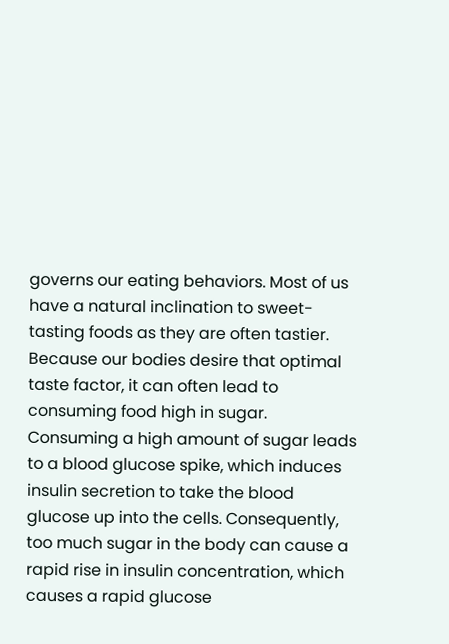governs our eating behaviors. Most of us have a natural inclination to sweet-tasting foods as they are often tastier. Because our bodies desire that optimal taste factor, it can often lead to consuming food high in sugar. Consuming a high amount of sugar leads to a blood glucose spike, which induces insulin secretion to take the blood glucose up into the cells. Consequently, too much sugar in the body can cause a rapid rise in insulin concentration, which causes a rapid glucose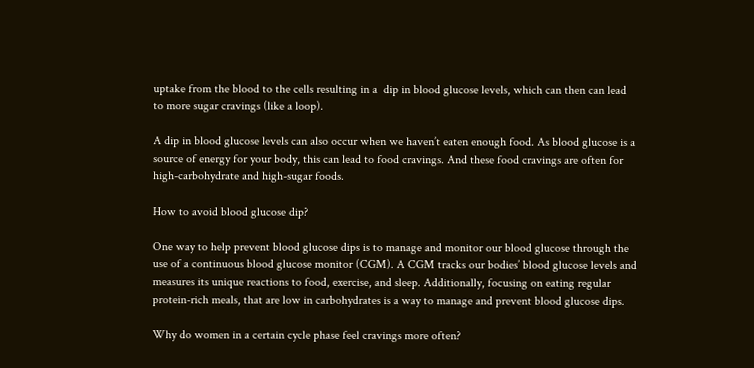uptake from the blood to the cells resulting in a  dip in blood glucose levels, which can then can lead to more sugar cravings (like a loop).

A dip in blood glucose levels can also occur when we haven’t eaten enough food. As blood glucose is a source of energy for your body, this can lead to food cravings. And these food cravings are often for high-carbohydrate and high-sugar foods.

How to avoid blood glucose dip?

One way to help prevent blood glucose dips is to manage and monitor our blood glucose through the use of a continuous blood glucose monitor (CGM). A CGM tracks our bodies’ blood glucose levels and measures its unique reactions to food, exercise, and sleep. Additionally, focusing on eating regular protein-rich meals, that are low in carbohydrates is a way to manage and prevent blood glucose dips.

Why do women in a certain cycle phase feel cravings more often?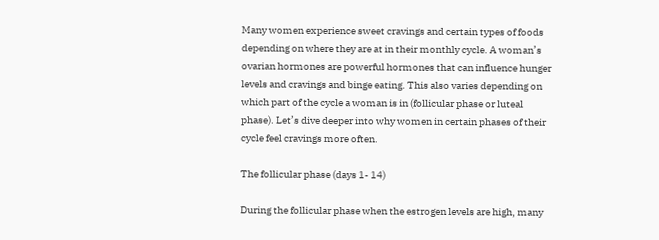Many women experience sweet cravings and certain types of foods depending on where they are at in their monthly cycle. A woman’s ovarian hormones are powerful hormones that can influence hunger levels and cravings and binge eating. This also varies depending on which part of the cycle a woman is in (follicular phase or luteal phase). Let’s dive deeper into why women in certain phases of their cycle feel cravings more often.

The follicular phase (days 1- 14)

During the follicular phase when the estrogen levels are high, many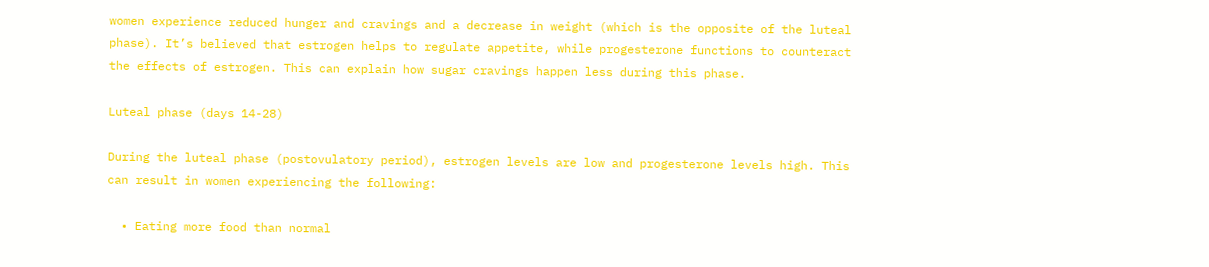women experience reduced hunger and cravings and a decrease in weight (which is the opposite of the luteal phase). It’s believed that estrogen helps to regulate appetite, while progesterone functions to counteract the effects of estrogen. This can explain how sugar cravings happen less during this phase.

Luteal phase (days 14-28)

During the luteal phase (postovulatory period), estrogen levels are low and progesterone levels high. This can result in women experiencing the following:

  • Eating more food than normal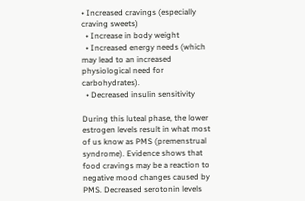• Increased cravings (especially craving sweets)
  • Increase in body weight
  • Increased energy needs (which may lead to an increased physiological need for carbohydrates).
  • Decreased insulin sensitivity

During this luteal phase, the lower estrogen levels result in what most of us know as PMS (premenstrual syndrome). Evidence shows that food cravings may be a reaction to negative mood changes caused by PMS. Decreased serotonin levels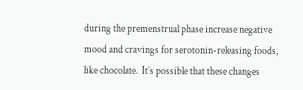during the premenstrual phase increase negative mood and cravings for serotonin-releasing foods, like chocolate.  It’s possible that these changes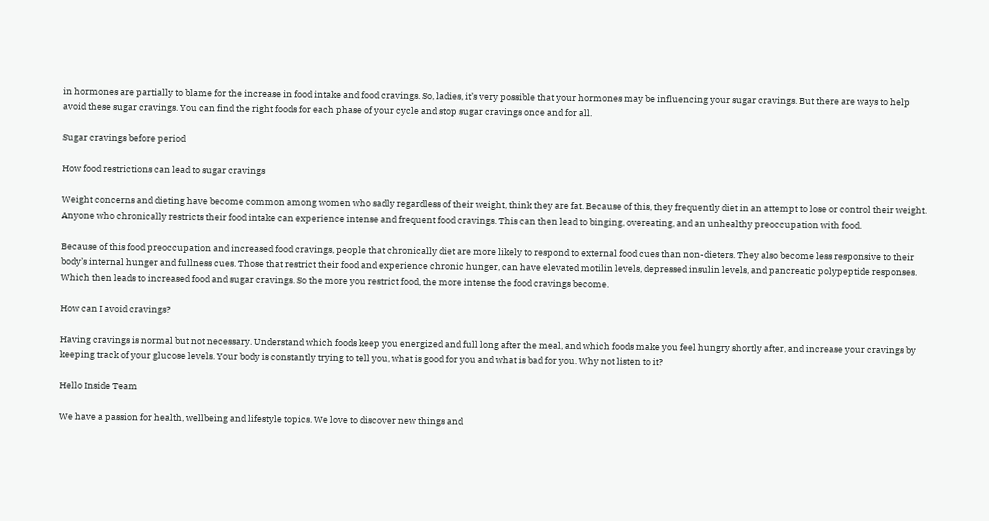in hormones are partially to blame for the increase in food intake and food cravings. So, ladies, it’s very possible that your hormones may be influencing your sugar cravings. But there are ways to help avoid these sugar cravings. You can find the right foods for each phase of your cycle and stop sugar cravings once and for all.

Sugar cravings before period

How food restrictions can lead to sugar cravings

Weight concerns and dieting have become common among women who sadly regardless of their weight, think they are fat. Because of this, they frequently diet in an attempt to lose or control their weight. Anyone who chronically restricts their food intake can experience intense and frequent food cravings. This can then lead to binging, overeating, and an unhealthy preoccupation with food.

Because of this food preoccupation and increased food cravings, people that chronically diet are more likely to respond to external food cues than non-dieters. They also become less responsive to their body’s internal hunger and fullness cues. Those that restrict their food and experience chronic hunger, can have elevated motilin levels, depressed insulin levels, and pancreatic polypeptide responses. Which then leads to increased food and sugar cravings. So the more you restrict food, the more intense the food cravings become.

How can I avoid cravings?

Having cravings is normal but not necessary. Understand which foods keep you energized and full long after the meal, and which foods make you feel hungry shortly after, and increase your cravings by keeping track of your glucose levels. Your body is constantly trying to tell you, what is good for you and what is bad for you. Why not listen to it?

Hello Inside Team

We have a passion for health, wellbeing and lifestyle topics. We love to discover new things and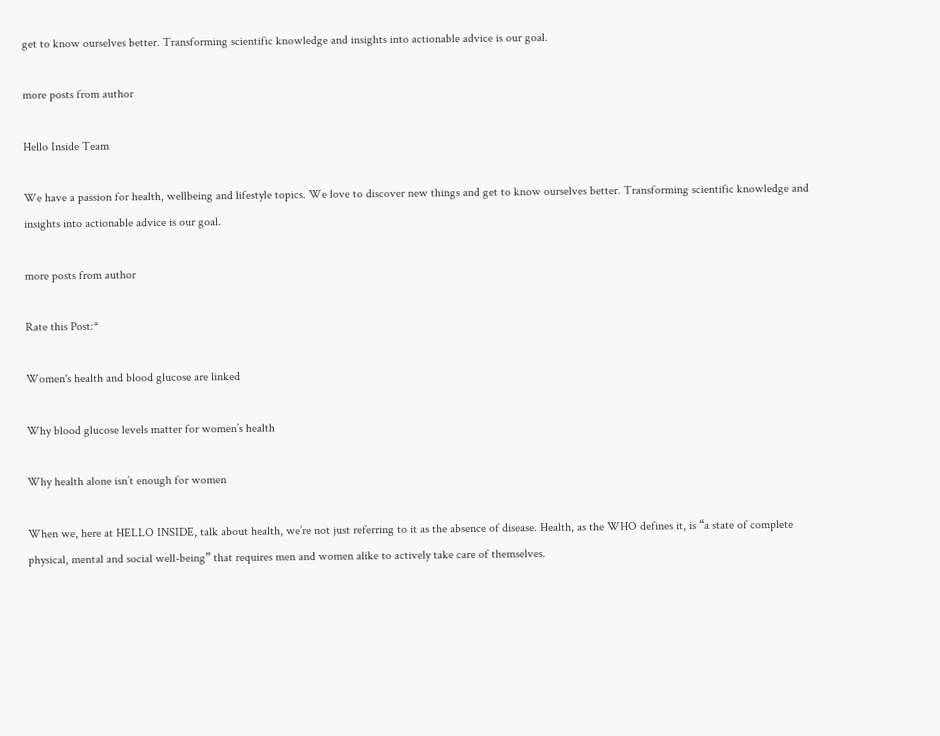get to know ourselves better. Transforming scientific knowledge and insights into actionable advice is our goal.

more posts from author

Hello Inside Team

We have a passion for health, wellbeing and lifestyle topics. We love to discover new things and get to know ourselves better. Transforming scientific knowledge and insights into actionable advice is our goal.

more posts from author

Rate this Post:*

Women's health and blood glucose are linked

Why blood glucose levels matter for women’s health

Why health alone isn’t enough for women

When we, here at HELLO INSIDE, talk about health, we’re not just referring to it as the absence of disease. Health, as the WHO defines it, is “a state of complete physical, mental and social well-being” that requires men and women alike to actively take care of themselves.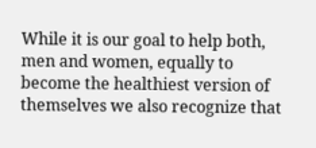While it is our goal to help both, men and women, equally to become the healthiest version of themselves we also recognize that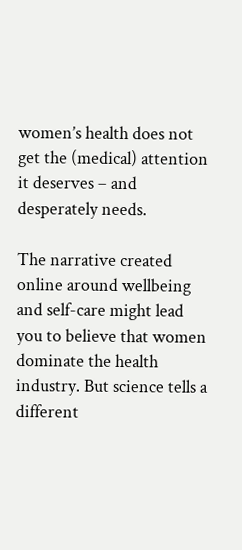women’s health does not get the (medical) attention it deserves – and desperately needs.

The narrative created online around wellbeing and self-care might lead you to believe that women dominate the health industry. But science tells a different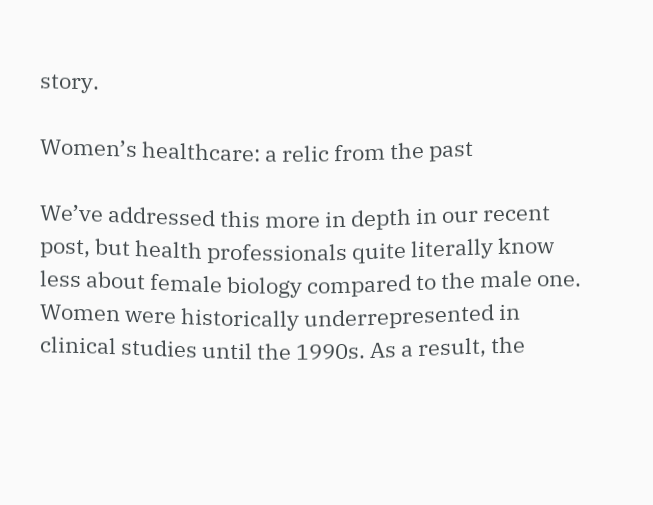story.

Women’s healthcare: a relic from the past

We’ve addressed this more in depth in our recent post, but health professionals quite literally know less about female biology compared to the male one. Women were historically underrepresented in clinical studies until the 1990s. As a result, the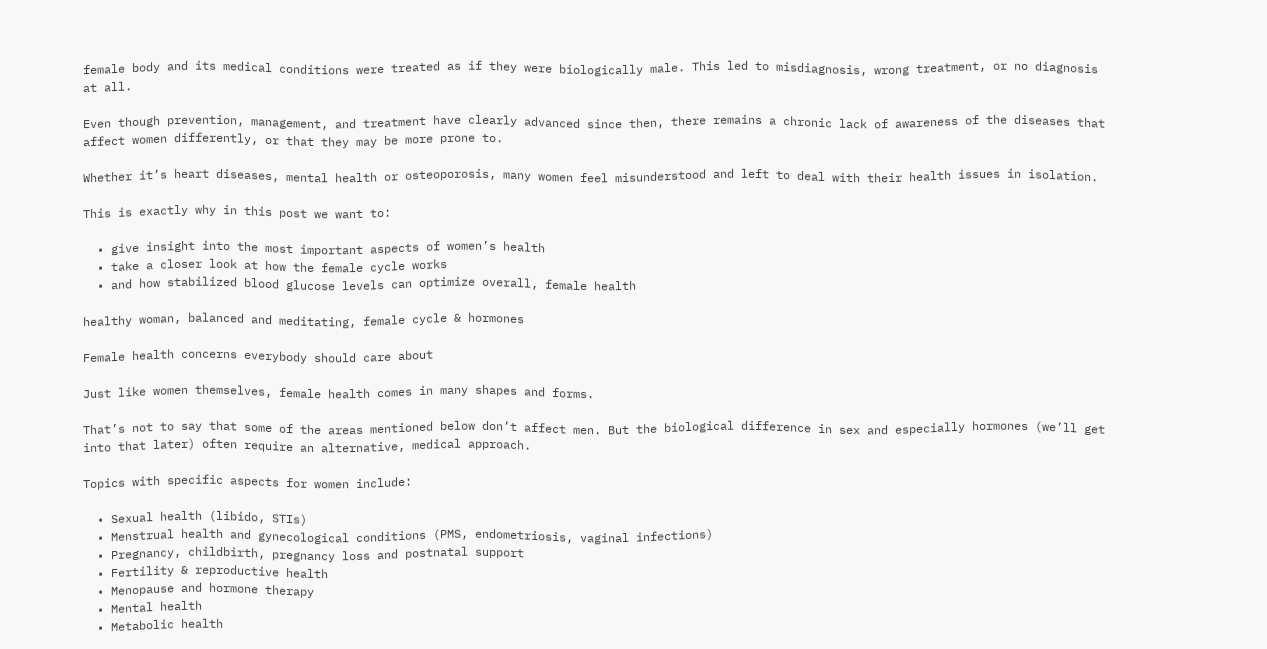female body and its medical conditions were treated as if they were biologically male. This led to misdiagnosis, wrong treatment, or no diagnosis at all.

Even though prevention, management, and treatment have clearly advanced since then, there remains a chronic lack of awareness of the diseases that affect women differently, or that they may be more prone to.

Whether it’s heart diseases, mental health or osteoporosis, many women feel misunderstood and left to deal with their health issues in isolation.

This is exactly why in this post we want to:

  • give insight into the most important aspects of women’s health
  • take a closer look at how the female cycle works
  • and how stabilized blood glucose levels can optimize overall, female health

healthy woman, balanced and meditating, female cycle & hormones

Female health concerns everybody should care about

Just like women themselves, female health comes in many shapes and forms.

That’s not to say that some of the areas mentioned below don’t affect men. But the biological difference in sex and especially hormones (we’ll get into that later) often require an alternative, medical approach.

Topics with specific aspects for women include:

  • Sexual health (libido, STIs)
  • Menstrual health and gynecological conditions (PMS, endometriosis, vaginal infections)
  • Pregnancy, childbirth, pregnancy loss and postnatal support
  • Fertility & reproductive health
  • Menopause and hormone therapy
  • Mental health
  • Metabolic health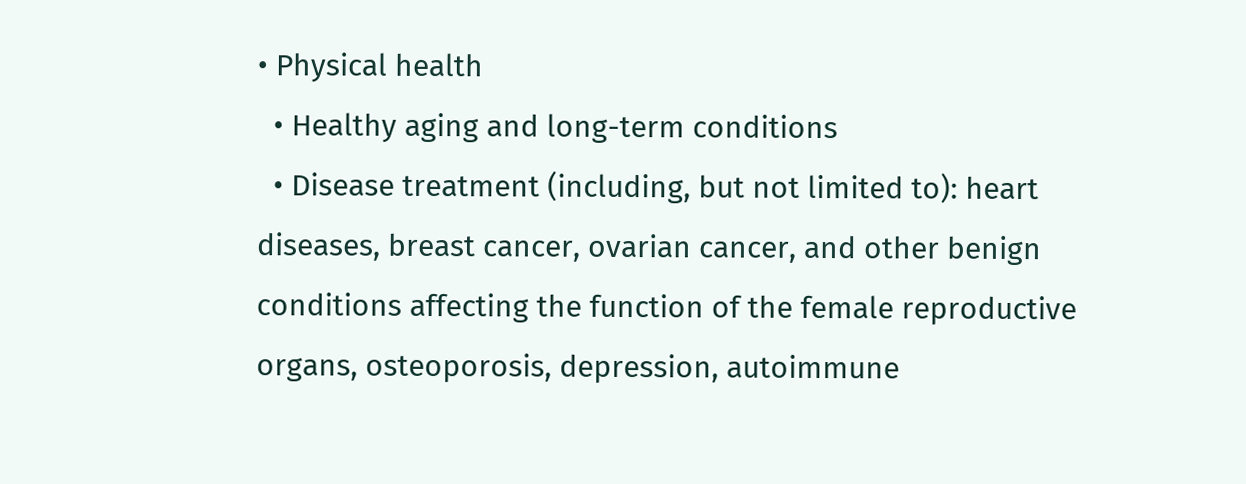• Physical health
  • Healthy aging and long-term conditions
  • Disease treatment (including, but not limited to): heart diseases, breast cancer, ovarian cancer, and other benign conditions affecting the function of the female reproductive organs, osteoporosis, depression, autoimmune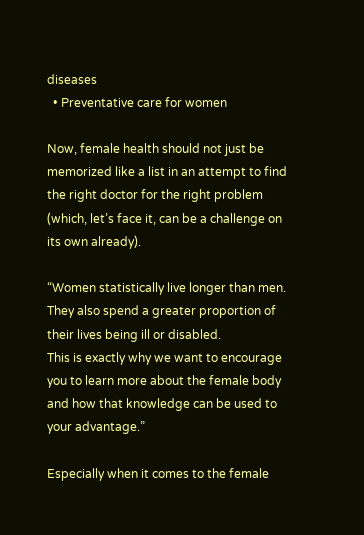diseases
  • Preventative care for women

Now, female health should not just be memorized like a list in an attempt to find the right doctor for the right problem (which, let’s face it, can be a challenge on its own already).

“Women statistically live longer than men.
They also spend a greater proportion of their lives being ill or disabled.
This is exactly why we want to encourage you to learn more about the female body and how that knowledge can be used to your advantage.”

Especially when it comes to the female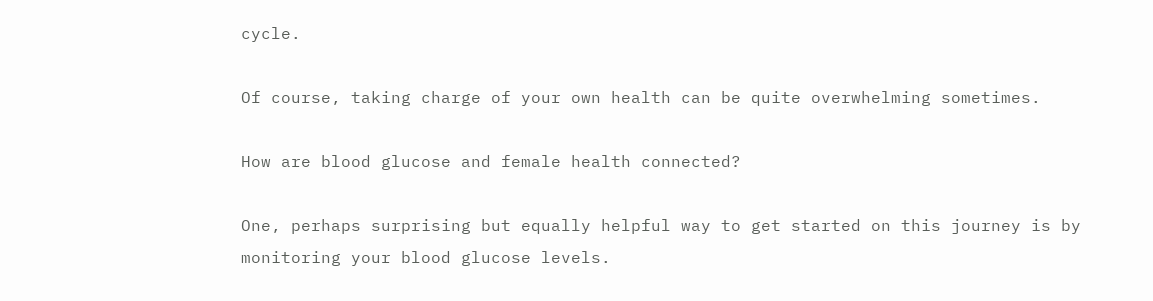cycle.

Of course, taking charge of your own health can be quite overwhelming sometimes.

How are blood glucose and female health connected?

One, perhaps surprising but equally helpful way to get started on this journey is by monitoring your blood glucose levels.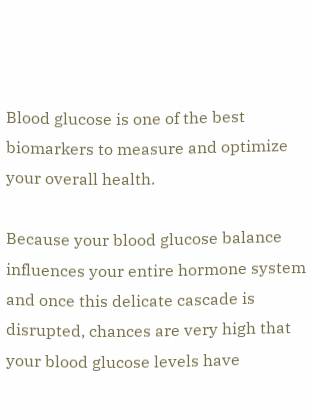Blood glucose is one of the best biomarkers to measure and optimize your overall health.

Because your blood glucose balance influences your entire hormone system and once this delicate cascade is disrupted, chances are very high that your blood glucose levels have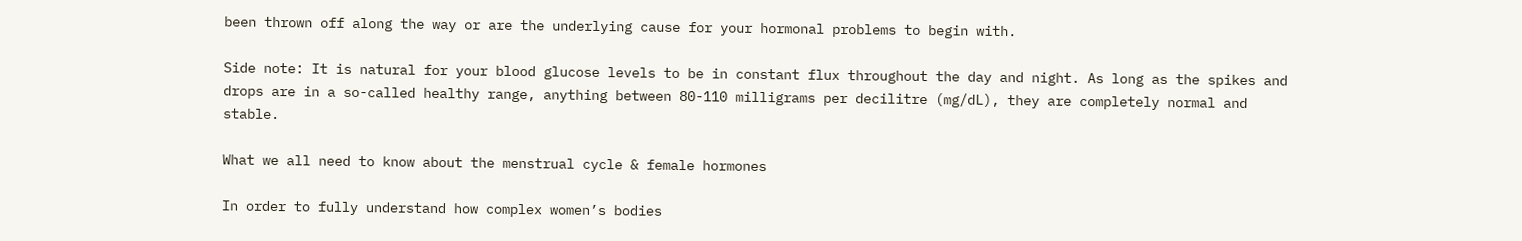been thrown off along the way or are the underlying cause for your hormonal problems to begin with.

Side note: It is natural for your blood glucose levels to be in constant flux throughout the day and night. As long as the spikes and drops are in a so-called healthy range, anything between 80-110 milligrams per decilitre (mg/dL), they are completely normal and stable.

What we all need to know about the menstrual cycle & female hormones

In order to fully understand how complex women’s bodies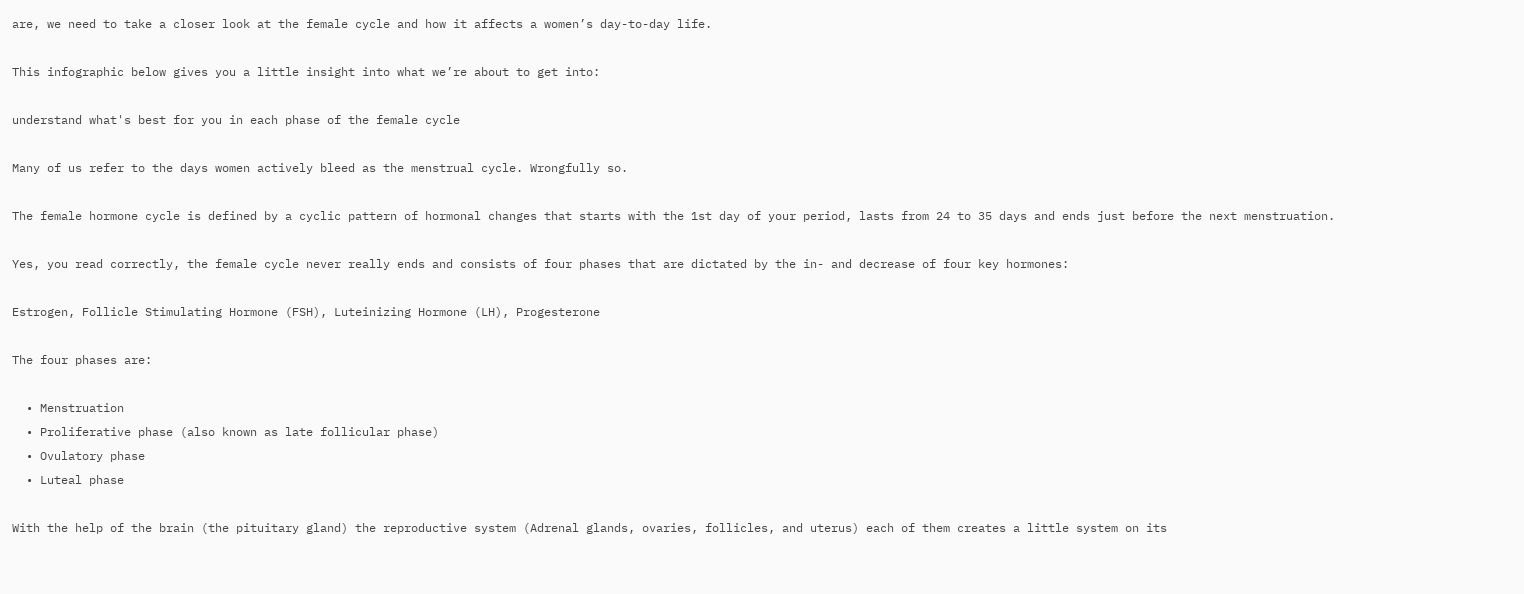are, we need to take a closer look at the female cycle and how it affects a women’s day-to-day life.

This infographic below gives you a little insight into what we’re about to get into:

understand what's best for you in each phase of the female cycle

Many of us refer to the days women actively bleed as the menstrual cycle. Wrongfully so.

The female hormone cycle is defined by a cyclic pattern of hormonal changes that starts with the 1st day of your period, lasts from 24 to 35 days and ends just before the next menstruation.

Yes, you read correctly, the female cycle never really ends and consists of four phases that are dictated by the in- and decrease of four key hormones:

Estrogen, Follicle Stimulating Hormone (FSH), Luteinizing Hormone (LH), Progesterone

The four phases are:

  • Menstruation
  • Proliferative phase (also known as late follicular phase)
  • Ovulatory phase
  • Luteal phase

With the help of the brain (the pituitary gland) the reproductive system (Adrenal glands, ovaries, follicles, and uterus) each of them creates a little system on its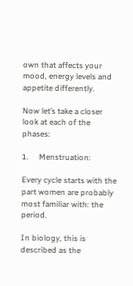own that affects your mood, energy levels and appetite differently.

Now let’s take a closer look at each of the phases:

1.     Menstruation:

Every cycle starts with the part women are probably most familiar with: the period.

In biology, this is described as the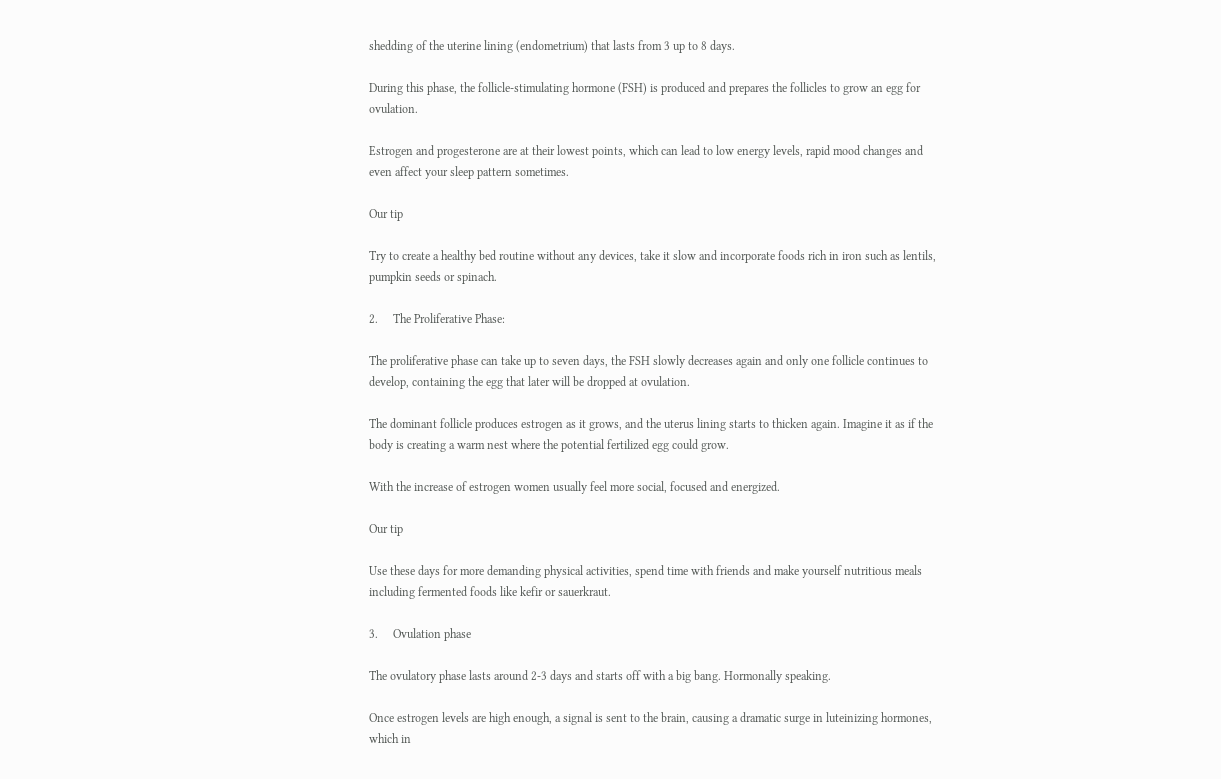shedding of the uterine lining (endometrium) that lasts from 3 up to 8 days.

During this phase, the follicle-stimulating hormone (FSH) is produced and prepares the follicles to grow an egg for ovulation.

Estrogen and progesterone are at their lowest points, which can lead to low energy levels, rapid mood changes and even affect your sleep pattern sometimes.

Our tip

Try to create a healthy bed routine without any devices, take it slow and incorporate foods rich in iron such as lentils, pumpkin seeds or spinach.

2.     The Proliferative Phase:

The proliferative phase can take up to seven days, the FSH slowly decreases again and only one follicle continues to develop, containing the egg that later will be dropped at ovulation.

The dominant follicle produces estrogen as it grows, and the uterus lining starts to thicken again. Imagine it as if the body is creating a warm nest where the potential fertilized egg could grow.

With the increase of estrogen women usually feel more social, focused and energized.

Our tip

Use these days for more demanding physical activities, spend time with friends and make yourself nutritious meals including fermented foods like kefir or sauerkraut.

3.     Ovulation phase

The ovulatory phase lasts around 2-3 days and starts off with a big bang. Hormonally speaking.

Once estrogen levels are high enough, a signal is sent to the brain, causing a dramatic surge in luteinizing hormones, which in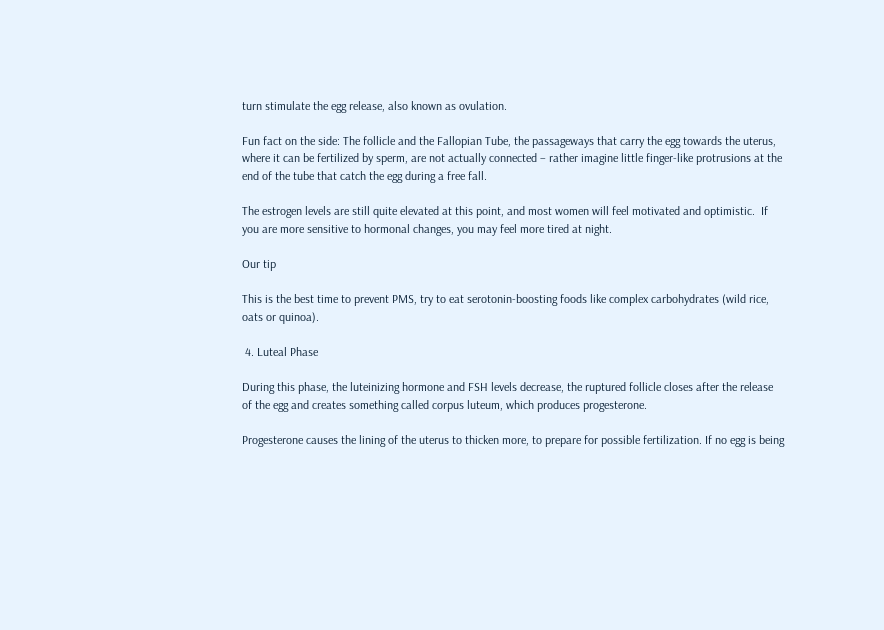turn stimulate the egg release, also known as ovulation.

Fun fact on the side: The follicle and the Fallopian Tube, the passageways that carry the egg towards the uterus, where it can be fertilized by sperm, are not actually connected – rather imagine little finger-like protrusions at the end of the tube that catch the egg during a free fall.

The estrogen levels are still quite elevated at this point, and most women will feel motivated and optimistic.  If you are more sensitive to hormonal changes, you may feel more tired at night.

Our tip

This is the best time to prevent PMS, try to eat serotonin-boosting foods like complex carbohydrates (wild rice, oats or quinoa).

 4. Luteal Phase

During this phase, the luteinizing hormone and FSH levels decrease, the ruptured follicle closes after the release of the egg and creates something called corpus luteum, which produces progesterone.

Progesterone causes the lining of the uterus to thicken more, to prepare for possible fertilization. If no egg is being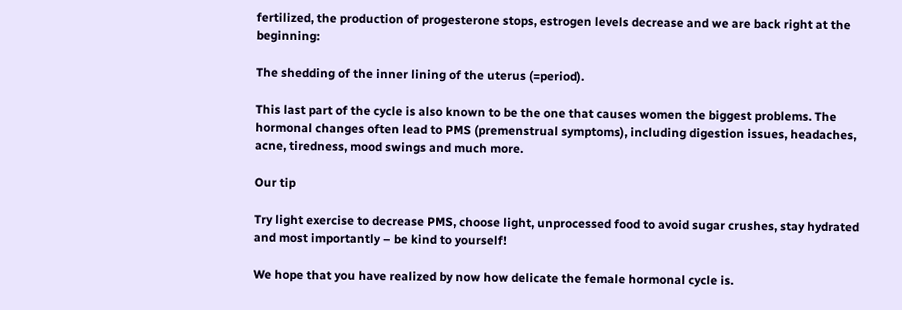fertilized, the production of progesterone stops, estrogen levels decrease and we are back right at the beginning:

The shedding of the inner lining of the uterus (=period).

This last part of the cycle is also known to be the one that causes women the biggest problems. The hormonal changes often lead to PMS (premenstrual symptoms), including digestion issues, headaches, acne, tiredness, mood swings and much more.

Our tip

Try light exercise to decrease PMS, choose light, unprocessed food to avoid sugar crushes, stay hydrated and most importantly – be kind to yourself!

We hope that you have realized by now how delicate the female hormonal cycle is.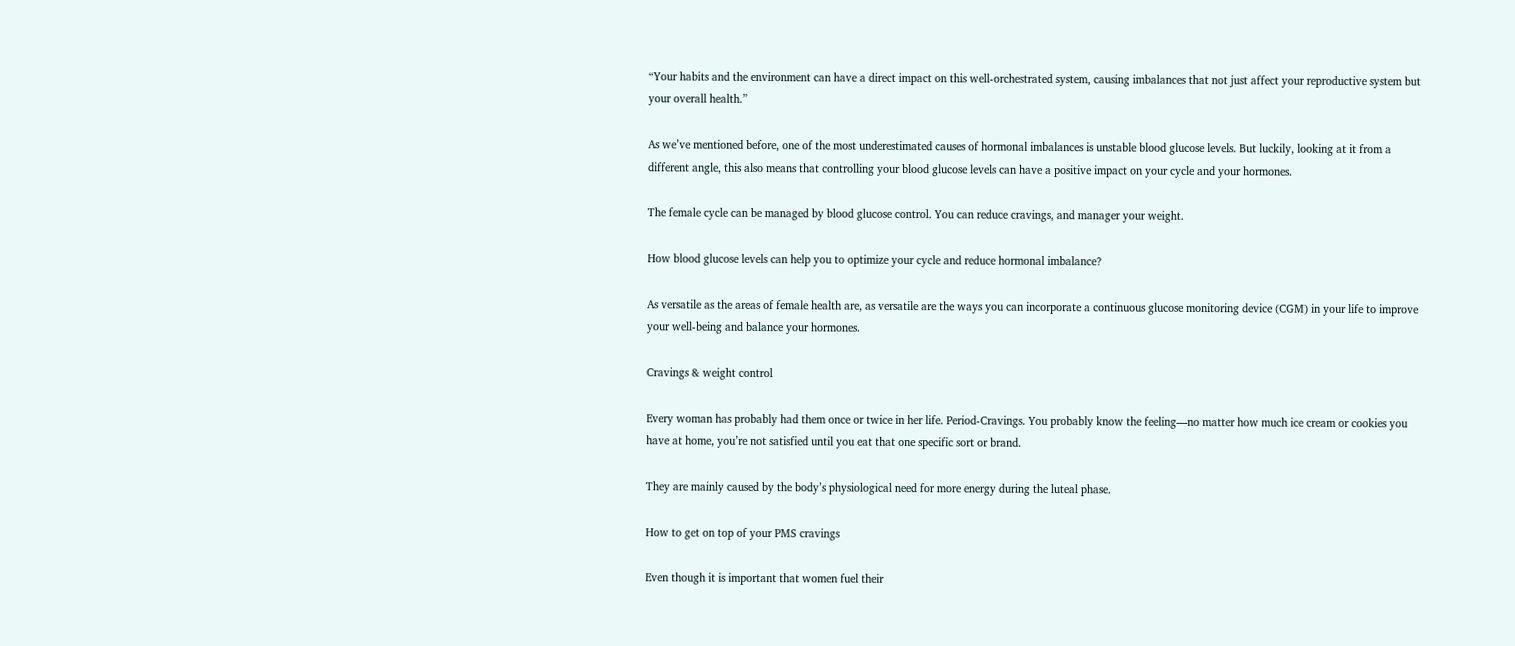“Your habits and the environment can have a direct impact on this well-orchestrated system, causing imbalances that not just affect your reproductive system but your overall health.”

As we’ve mentioned before, one of the most underestimated causes of hormonal imbalances is unstable blood glucose levels. But luckily, looking at it from a different angle, this also means that controlling your blood glucose levels can have a positive impact on your cycle and your hormones.

The female cycle can be managed by blood glucose control. You can reduce cravings, and manager your weight.

How blood glucose levels can help you to optimize your cycle and reduce hormonal imbalance?

As versatile as the areas of female health are, as versatile are the ways you can incorporate a continuous glucose monitoring device (CGM) in your life to improve your well-being and balance your hormones.

Cravings & weight control

Every woman has probably had them once or twice in her life. Period-Cravings. You probably know the feeling—no matter how much ice cream or cookies you have at home, you’re not satisfied until you eat that one specific sort or brand.

They are mainly caused by the body’s physiological need for more energy during the luteal phase.

How to get on top of your PMS cravings

Even though it is important that women fuel their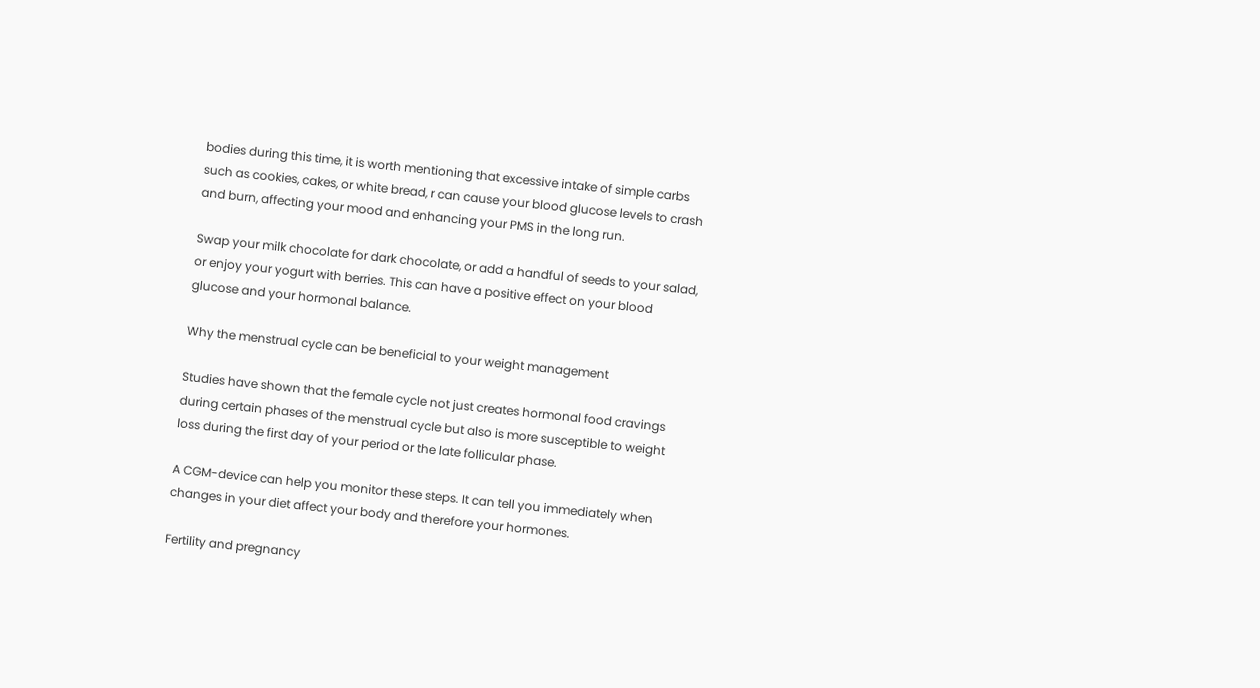bodies during this time, it is worth mentioning that excessive intake of simple carbs such as cookies, cakes, or white bread, r can cause your blood glucose levels to crash and burn, affecting your mood and enhancing your PMS in the long run.

Swap your milk chocolate for dark chocolate, or add a handful of seeds to your salad, or enjoy your yogurt with berries. This can have a positive effect on your blood glucose and your hormonal balance.

Why the menstrual cycle can be beneficial to your weight management

Studies have shown that the female cycle not just creates hormonal food cravings during certain phases of the menstrual cycle but also is more susceptible to weight loss during the first day of your period or the late follicular phase.

A CGM-device can help you monitor these steps. It can tell you immediately when changes in your diet affect your body and therefore your hormones.

Fertility and pregnancy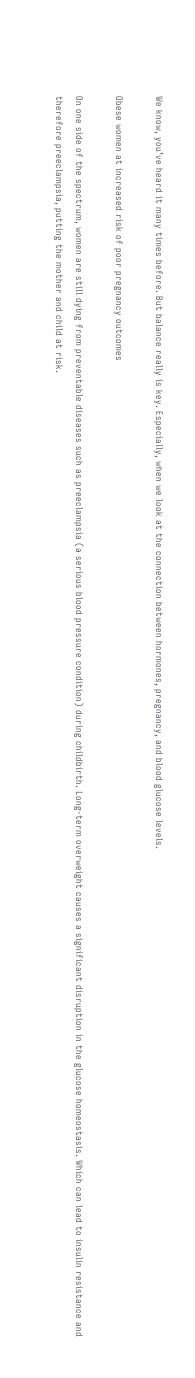We know, you’ve heard it many times before. But balance really is key. Especially, when we look at the connection between hormones, pregnancy, and blood glucose levels.

Obese women at increased risk of poor pregnancy outcomes

On one side of the spectrum, women are still dying from preventable diseases such as preeclampsia (a serious blood pressure condition) during childbirth. Long-term overweight causes a significant disruption in the glucose homeostasis. Which can lead to insulin resistance and therefore preeclampsia, putting the mother and child at risk.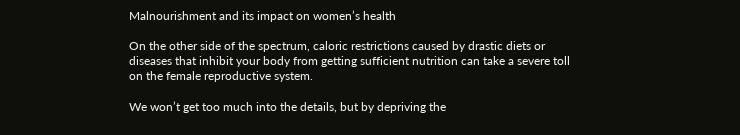Malnourishment and its impact on women’s health

On the other side of the spectrum, caloric restrictions caused by drastic diets or diseases that inhibit your body from getting sufficient nutrition can take a severe toll on the female reproductive system.

We won’t get too much into the details, but by depriving the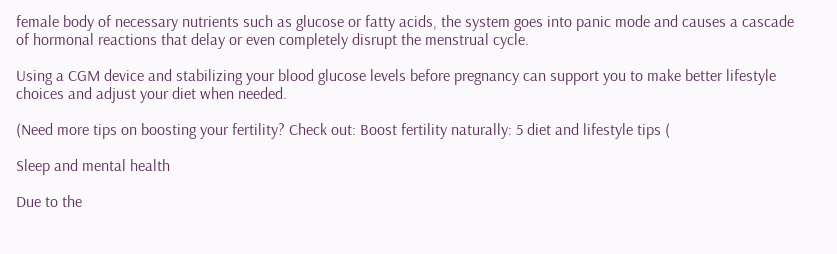female body of necessary nutrients such as glucose or fatty acids, the system goes into panic mode and causes a cascade of hormonal reactions that delay or even completely disrupt the menstrual cycle.

Using a CGM device and stabilizing your blood glucose levels before pregnancy can support you to make better lifestyle choices and adjust your diet when needed.

(Need more tips on boosting your fertility? Check out: Boost fertility naturally: 5 diet and lifestyle tips (

Sleep and mental health

Due to the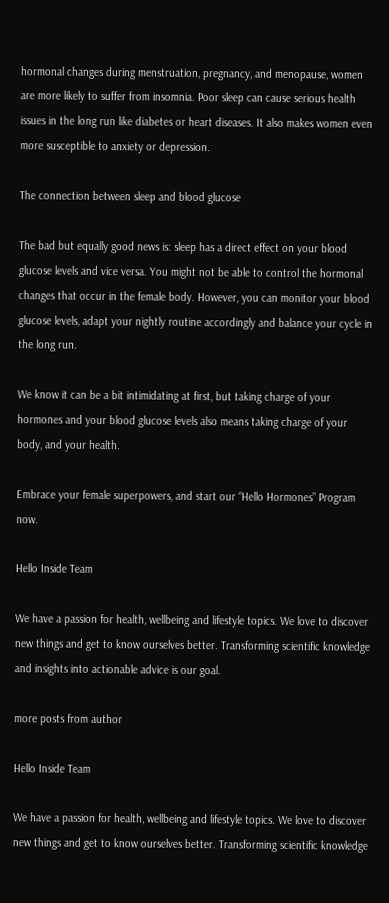hormonal changes during menstruation, pregnancy, and menopause, women are more likely to suffer from insomnia. Poor sleep can cause serious health issues in the long run like diabetes or heart diseases. It also makes women even more susceptible to anxiety or depression.

The connection between sleep and blood glucose

The bad but equally good news is: sleep has a direct effect on your blood glucose levels and vice versa. You might not be able to control the hormonal changes that occur in the female body. However, you can monitor your blood glucose levels, adapt your nightly routine accordingly and balance your cycle in the long run.

We know it can be a bit intimidating at first, but taking charge of your hormones and your blood glucose levels also means taking charge of your body, and your health.

Embrace your female superpowers, and start our “Hello Hormones” Program now.

Hello Inside Team

We have a passion for health, wellbeing and lifestyle topics. We love to discover new things and get to know ourselves better. Transforming scientific knowledge and insights into actionable advice is our goal.

more posts from author

Hello Inside Team

We have a passion for health, wellbeing and lifestyle topics. We love to discover new things and get to know ourselves better. Transforming scientific knowledge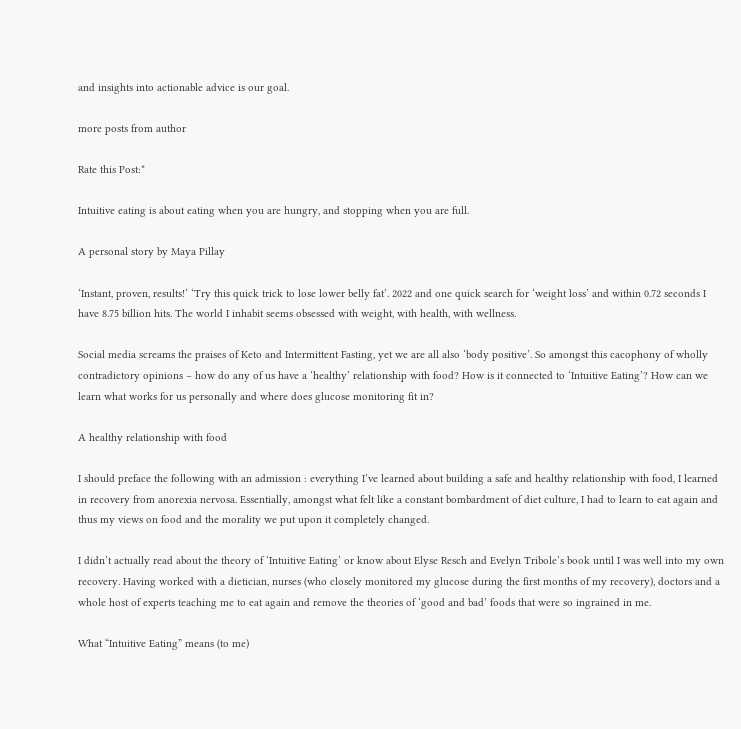and insights into actionable advice is our goal.

more posts from author

Rate this Post:*

Intuitive eating is about eating when you are hungry, and stopping when you are full.

A personal story by Maya Pillay

‘Instant, proven, results!’ ‘Try this quick trick to lose lower belly fat’. 2022 and one quick search for ‘weight loss’ and within 0.72 seconds I have 8.75 billion hits. The world I inhabit seems obsessed with weight, with health, with wellness.

Social media screams the praises of Keto and Intermittent Fasting, yet we are all also ‘body positive’. So amongst this cacophony of wholly contradictory opinions – how do any of us have a ‘healthy’ relationship with food? How is it connected to ‘Intuitive Eating’? How can we learn what works for us personally and where does glucose monitoring fit in?

A healthy relationship with food

I should preface the following with an admission : everything I’ve learned about building a safe and healthy relationship with food, I learned in recovery from anorexia nervosa. Essentially, amongst what felt like a constant bombardment of diet culture, I had to learn to eat again and thus my views on food and the morality we put upon it completely changed.

I didn’t actually read about the theory of ‘Intuitive Eating’ or know about Elyse Resch and Evelyn Tribole’s book until I was well into my own recovery. Having worked with a dietician, nurses (who closely monitored my glucose during the first months of my recovery), doctors and a whole host of experts teaching me to eat again and remove the theories of ‘good and bad’ foods that were so ingrained in me.

What “Intuitive Eating” means (to me)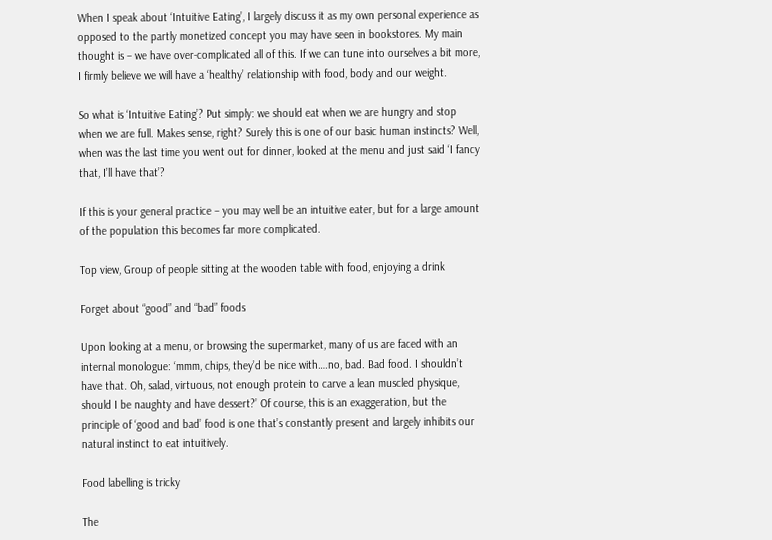When I speak about ‘Intuitive Eating’, I largely discuss it as my own personal experience as opposed to the partly monetized concept you may have seen in bookstores. My main thought is – we have over-complicated all of this. If we can tune into ourselves a bit more, I firmly believe we will have a ‘healthy’ relationship with food, body and our weight.

So what is ‘Intuitive Eating’? Put simply: we should eat when we are hungry and stop when we are full. Makes sense, right? Surely this is one of our basic human instincts? Well, when was the last time you went out for dinner, looked at the menu and just said ‘I fancy that, I’ll have that’?

If this is your general practice – you may well be an intuitive eater, but for a large amount of the population this becomes far more complicated.

Top view, Group of people sitting at the wooden table with food, enjoying a drink

Forget about “good” and “bad” foods

Upon looking at a menu, or browsing the supermarket, many of us are faced with an internal monologue: ‘mmm, chips, they’d be nice with….no, bad. Bad food. I shouldn’t have that. Oh, salad, virtuous, not enough protein to carve a lean muscled physique, should I be naughty and have dessert?’ Of course, this is an exaggeration, but the principle of ‘good and bad’ food is one that’s constantly present and largely inhibits our natural instinct to eat intuitively.

Food labelling is tricky

The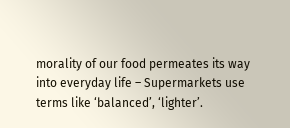morality of our food permeates its way into everyday life – Supermarkets use terms like ‘balanced’, ‘lighter’.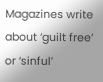Magazines write about ‘guilt free’ or ‘sinful’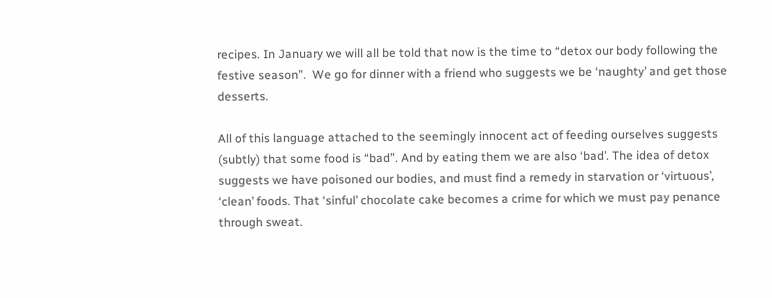recipes. In January we will all be told that now is the time to “detox our body following the festive season”.  We go for dinner with a friend who suggests we be ‘naughty’ and get those desserts.

All of this language attached to the seemingly innocent act of feeding ourselves suggests (subtly) that some food is “bad”. And by eating them we are also ‘bad’. The idea of detox suggests we have poisoned our bodies, and must find a remedy in starvation or ‘virtuous’, ‘clean’ foods. That ‘sinful’ chocolate cake becomes a crime for which we must pay penance through sweat.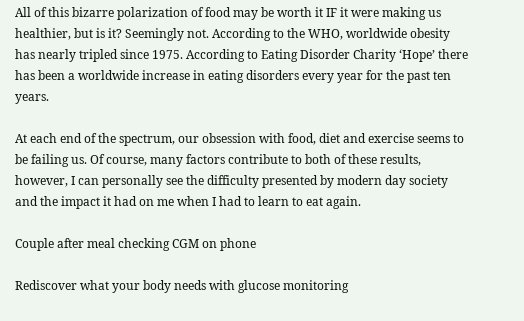All of this bizarre polarization of food may be worth it IF it were making us healthier, but is it? Seemingly not. According to the WHO, worldwide obesity has nearly tripled since 1975. According to Eating Disorder Charity ‘Hope’ there has been a worldwide increase in eating disorders every year for the past ten years.

At each end of the spectrum, our obsession with food, diet and exercise seems to be failing us. Of course, many factors contribute to both of these results, however, I can personally see the difficulty presented by modern day society and the impact it had on me when I had to learn to eat again.

Couple after meal checking CGM on phone

Rediscover what your body needs with glucose monitoring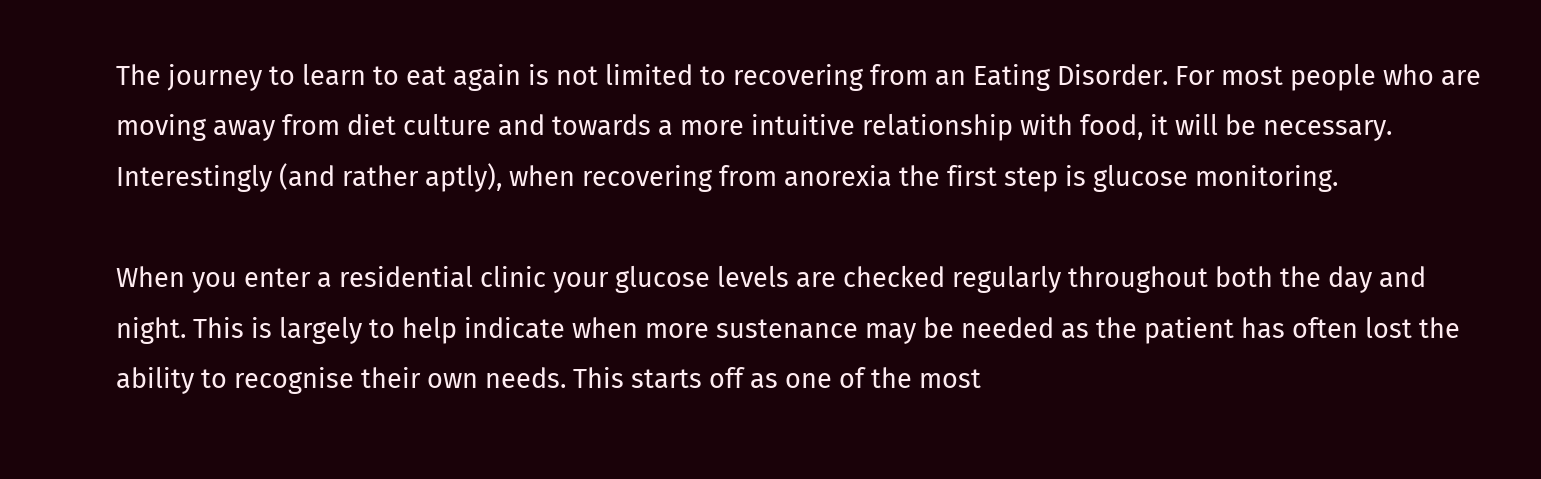The journey to learn to eat again is not limited to recovering from an Eating Disorder. For most people who are moving away from diet culture and towards a more intuitive relationship with food, it will be necessary. Interestingly (and rather aptly), when recovering from anorexia the first step is glucose monitoring.

When you enter a residential clinic your glucose levels are checked regularly throughout both the day and night. This is largely to help indicate when more sustenance may be needed as the patient has often lost the ability to recognise their own needs. This starts off as one of the most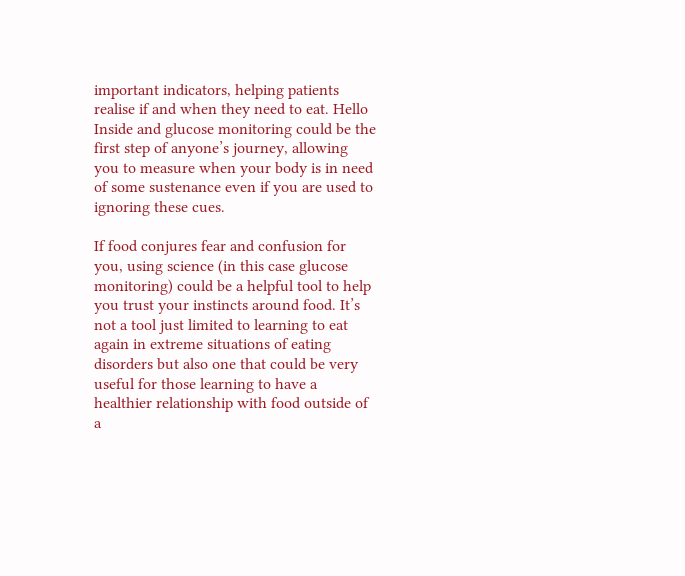important indicators, helping patients realise if and when they need to eat. Hello Inside and glucose monitoring could be the first step of anyone’s journey, allowing you to measure when your body is in need of some sustenance even if you are used to ignoring these cues.

If food conjures fear and confusion for you, using science (in this case glucose monitoring) could be a helpful tool to help you trust your instincts around food. It’s not a tool just limited to learning to eat again in extreme situations of eating disorders but also one that could be very useful for those learning to have a healthier relationship with food outside of a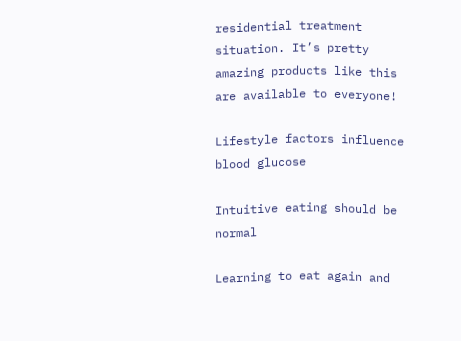residential treatment situation. It’s pretty amazing products like this are available to everyone!

Lifestyle factors influence blood glucose

Intuitive eating should be normal

Learning to eat again and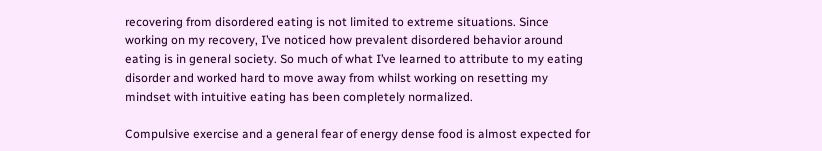recovering from disordered eating is not limited to extreme situations. Since working on my recovery, I’ve noticed how prevalent disordered behavior around eating is in general society. So much of what I’ve learned to attribute to my eating disorder and worked hard to move away from whilst working on resetting my mindset with intuitive eating has been completely normalized.

Compulsive exercise and a general fear of energy dense food is almost expected for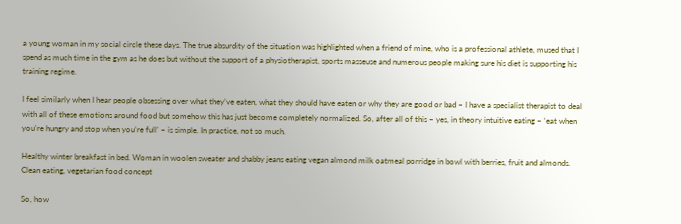a young woman in my social circle these days. The true absurdity of the situation was highlighted when a friend of mine, who is a professional athlete, mused that I spend as much time in the gym as he does but without the support of a physiotherapist, sports masseuse and numerous people making sure his diet is supporting his training regime.

I feel similarly when I hear people obsessing over what they’ve eaten, what they should have eaten or why they are good or bad – I have a specialist therapist to deal with all of these emotions around food but somehow this has just become completely normalized. So, after all of this – yes, in theory intuitive eating – ‘eat when you’re hungry and stop when you’re full’ – is simple. In practice, not so much.

Healthy winter breakfast in bed. Woman in woolen sweater and shabby jeans eating vegan almond milk oatmeal porridge in bowl with berries, fruit and almonds. Clean eating, vegetarian food concept

So, how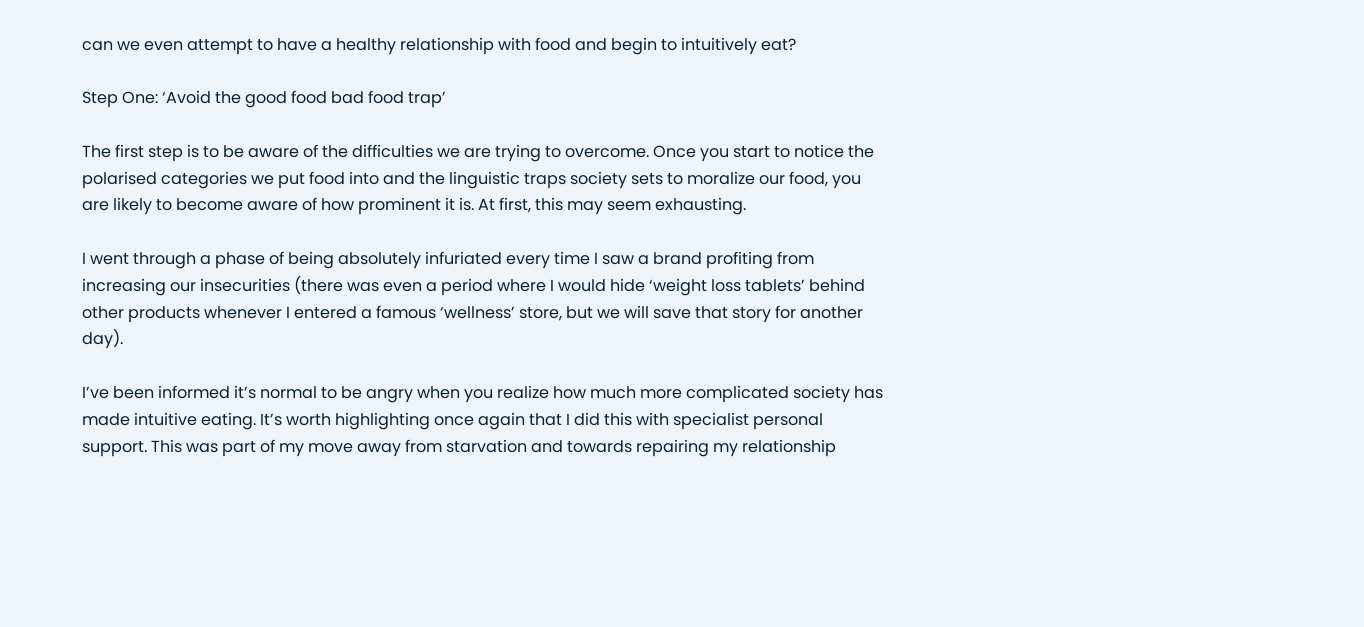can we even attempt to have a healthy relationship with food and begin to intuitively eat?

Step One: ‘Avoid the good food bad food trap’

The first step is to be aware of the difficulties we are trying to overcome. Once you start to notice the polarised categories we put food into and the linguistic traps society sets to moralize our food, you are likely to become aware of how prominent it is. At first, this may seem exhausting.

I went through a phase of being absolutely infuriated every time I saw a brand profiting from increasing our insecurities (there was even a period where I would hide ‘weight loss tablets’ behind other products whenever I entered a famous ‘wellness’ store, but we will save that story for another day).

I’ve been informed it’s normal to be angry when you realize how much more complicated society has made intuitive eating. It’s worth highlighting once again that I did this with specialist personal support. This was part of my move away from starvation and towards repairing my relationship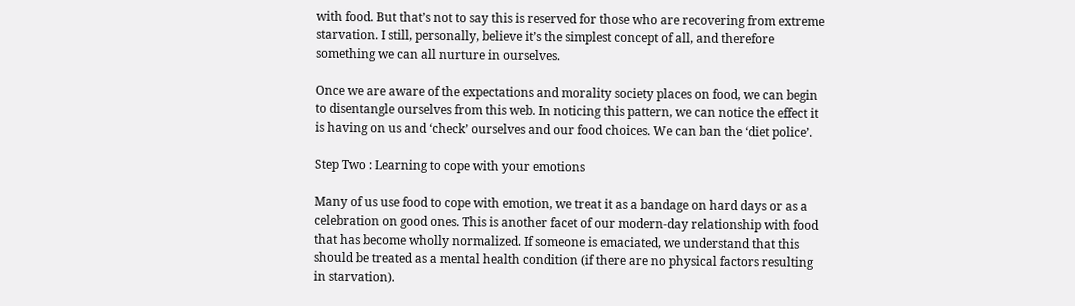with food. But that’s not to say this is reserved for those who are recovering from extreme starvation. I still, personally, believe it’s the simplest concept of all, and therefore something we can all nurture in ourselves.

Once we are aware of the expectations and morality society places on food, we can begin to disentangle ourselves from this web. In noticing this pattern, we can notice the effect it is having on us and ‘check’ ourselves and our food choices. We can ban the ‘diet police’.

Step Two : Learning to cope with your emotions

Many of us use food to cope with emotion, we treat it as a bandage on hard days or as a celebration on good ones. This is another facet of our modern-day relationship with food that has become wholly normalized. If someone is emaciated, we understand that this should be treated as a mental health condition (if there are no physical factors resulting in starvation).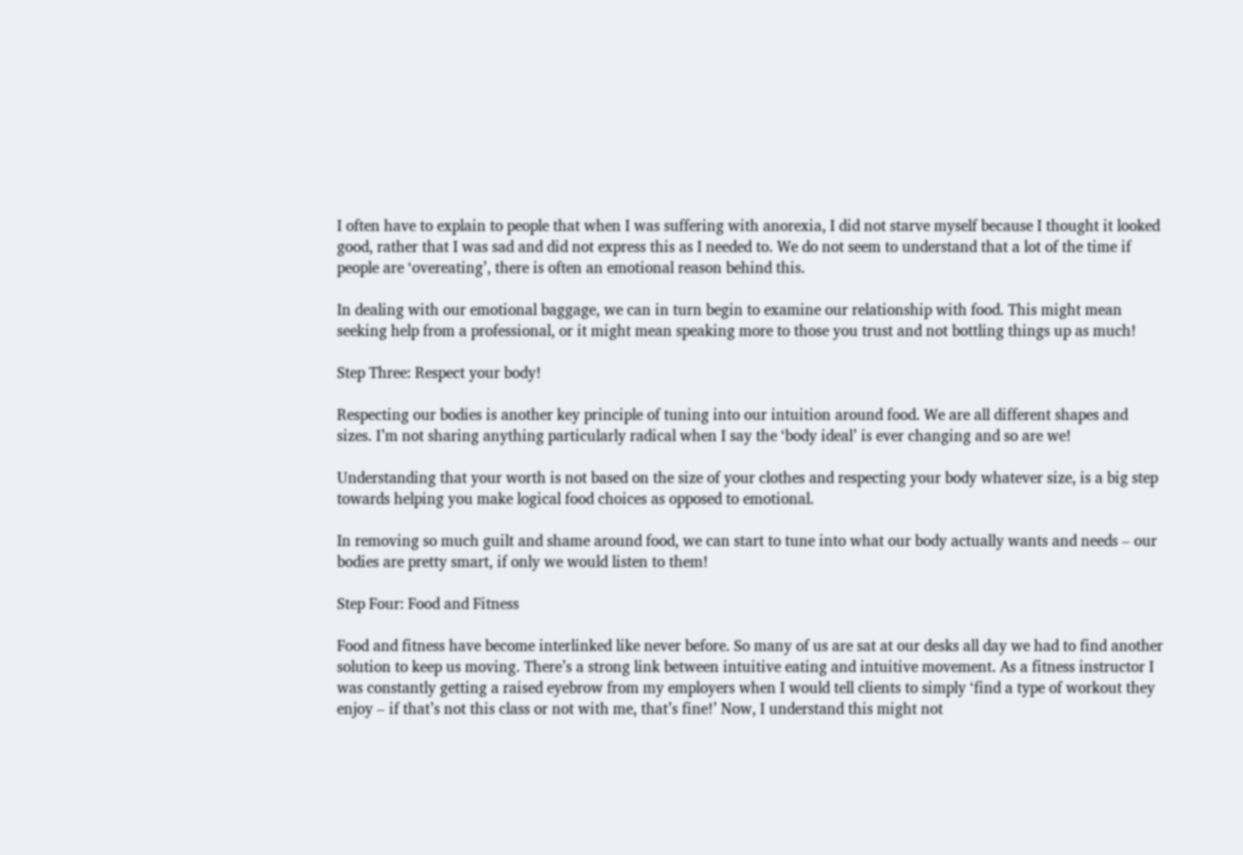I often have to explain to people that when I was suffering with anorexia, I did not starve myself because I thought it looked good, rather that I was sad and did not express this as I needed to. We do not seem to understand that a lot of the time if people are ‘overeating’, there is often an emotional reason behind this.

In dealing with our emotional baggage, we can in turn begin to examine our relationship with food. This might mean seeking help from a professional, or it might mean speaking more to those you trust and not bottling things up as much!

Step Three: Respect your body!

Respecting our bodies is another key principle of tuning into our intuition around food. We are all different shapes and sizes. I’m not sharing anything particularly radical when I say the ‘body ideal’ is ever changing and so are we!

Understanding that your worth is not based on the size of your clothes and respecting your body whatever size, is a big step towards helping you make logical food choices as opposed to emotional.

In removing so much guilt and shame around food, we can start to tune into what our body actually wants and needs – our bodies are pretty smart, if only we would listen to them!

Step Four: Food and Fitness

Food and fitness have become interlinked like never before. So many of us are sat at our desks all day we had to find another solution to keep us moving. There’s a strong link between intuitive eating and intuitive movement. As a fitness instructor I was constantly getting a raised eyebrow from my employers when I would tell clients to simply ‘find a type of workout they enjoy – if that’s not this class or not with me, that’s fine!’ Now, I understand this might not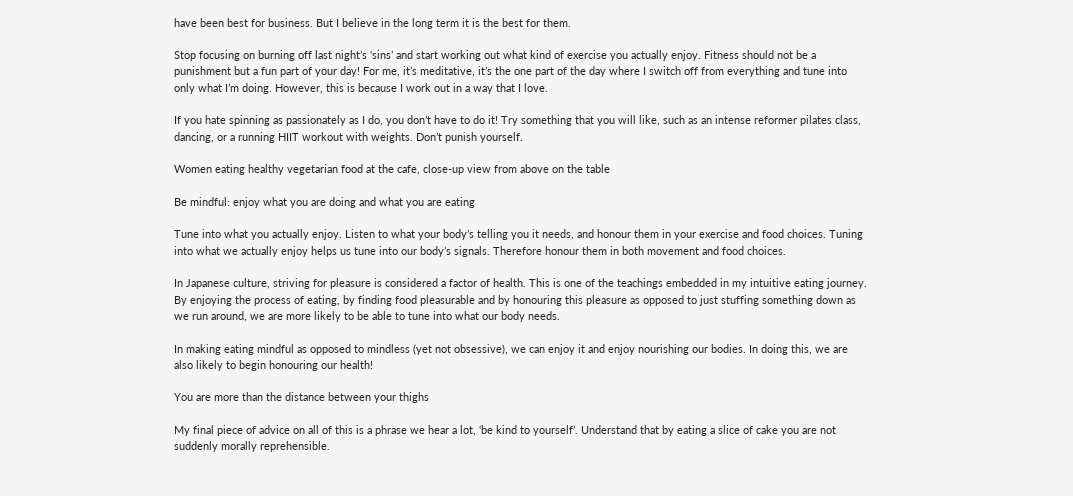have been best for business. But I believe in the long term it is the best for them.

Stop focusing on burning off last night’s ‘sins’ and start working out what kind of exercise you actually enjoy. Fitness should not be a punishment but a fun part of your day! For me, it’s meditative, it’s the one part of the day where I switch off from everything and tune into only what I’m doing. However, this is because I work out in a way that I love.

If you hate spinning as passionately as I do, you don’t have to do it! Try something that you will like, such as an intense reformer pilates class, dancing, or a running HIIT workout with weights. Don’t punish yourself.

Women eating healthy vegetarian food at the cafe, close-up view from above on the table

Be mindful: enjoy what you are doing and what you are eating

Tune into what you actually enjoy. Listen to what your body’s telling you it needs, and honour them in your exercise and food choices. Tuning into what we actually enjoy helps us tune into our body’s signals. Therefore honour them in both movement and food choices.

In Japanese culture, striving for pleasure is considered a factor of health. This is one of the teachings embedded in my intuitive eating journey. By enjoying the process of eating, by finding food pleasurable and by honouring this pleasure as opposed to just stuffing something down as we run around, we are more likely to be able to tune into what our body needs.

In making eating mindful as opposed to mindless (yet not obsessive), we can enjoy it and enjoy nourishing our bodies. In doing this, we are also likely to begin honouring our health!

You are more than the distance between your thighs

My final piece of advice on all of this is a phrase we hear a lot, ‘be kind to yourself’. Understand that by eating a slice of cake you are not suddenly morally reprehensible.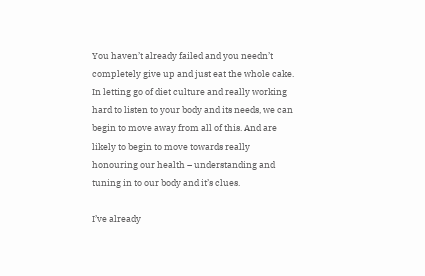You haven’t already failed and you needn’t completely give up and just eat the whole cake. In letting go of diet culture and really working hard to listen to your body and its needs, we can begin to move away from all of this. And are likely to begin to move towards really honouring our health – understanding and tuning in to our body and it’s clues.

I’ve already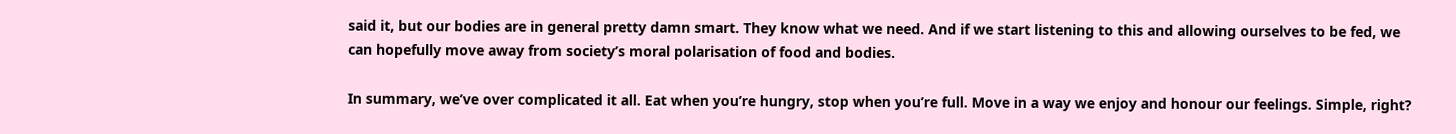said it, but our bodies are in general pretty damn smart. They know what we need. And if we start listening to this and allowing ourselves to be fed, we can hopefully move away from society’s moral polarisation of food and bodies.

In summary, we’ve over complicated it all. Eat when you’re hungry, stop when you’re full. Move in a way we enjoy and honour our feelings. Simple, right?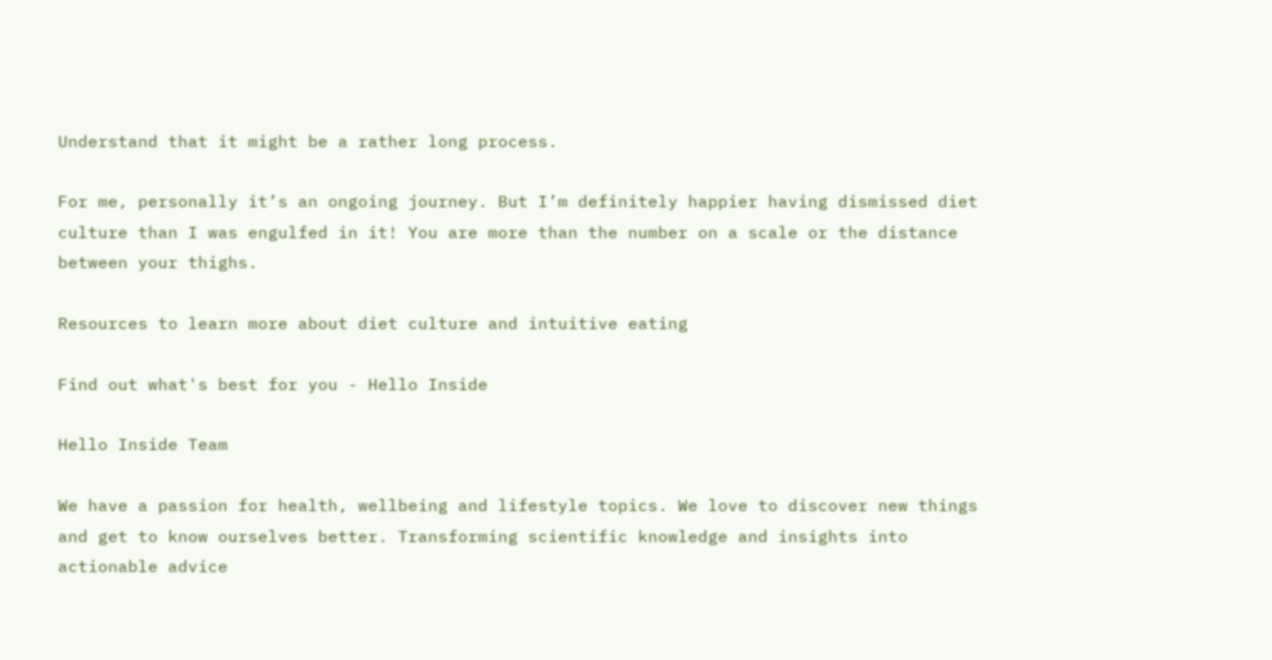Understand that it might be a rather long process.

For me, personally it’s an ongoing journey. But I’m definitely happier having dismissed diet culture than I was engulfed in it! You are more than the number on a scale or the distance between your thighs.

Resources to learn more about diet culture and intuitive eating

Find out what's best for you - Hello Inside

Hello Inside Team

We have a passion for health, wellbeing and lifestyle topics. We love to discover new things and get to know ourselves better. Transforming scientific knowledge and insights into actionable advice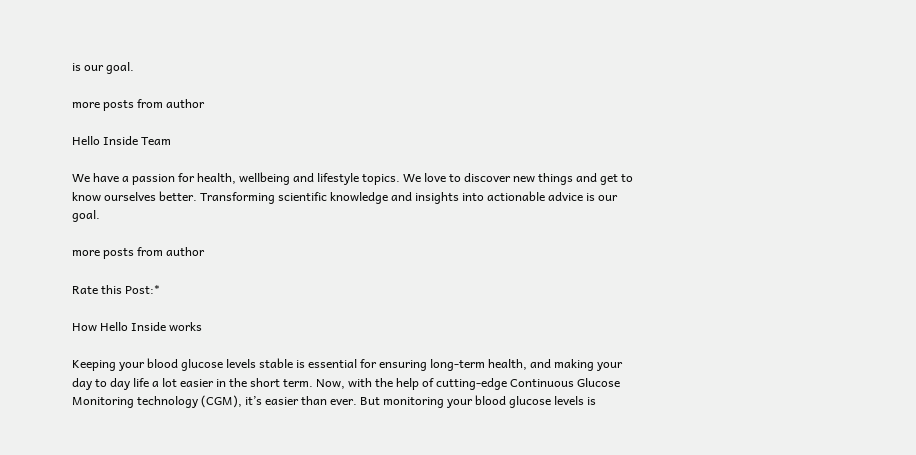is our goal.

more posts from author

Hello Inside Team

We have a passion for health, wellbeing and lifestyle topics. We love to discover new things and get to know ourselves better. Transforming scientific knowledge and insights into actionable advice is our goal.

more posts from author

Rate this Post:*

How Hello Inside works

Keeping your blood glucose levels stable is essential for ensuring long-term health, and making your day to day life a lot easier in the short term. Now, with the help of cutting-edge Continuous Glucose Monitoring technology (CGM), it’s easier than ever. But monitoring your blood glucose levels is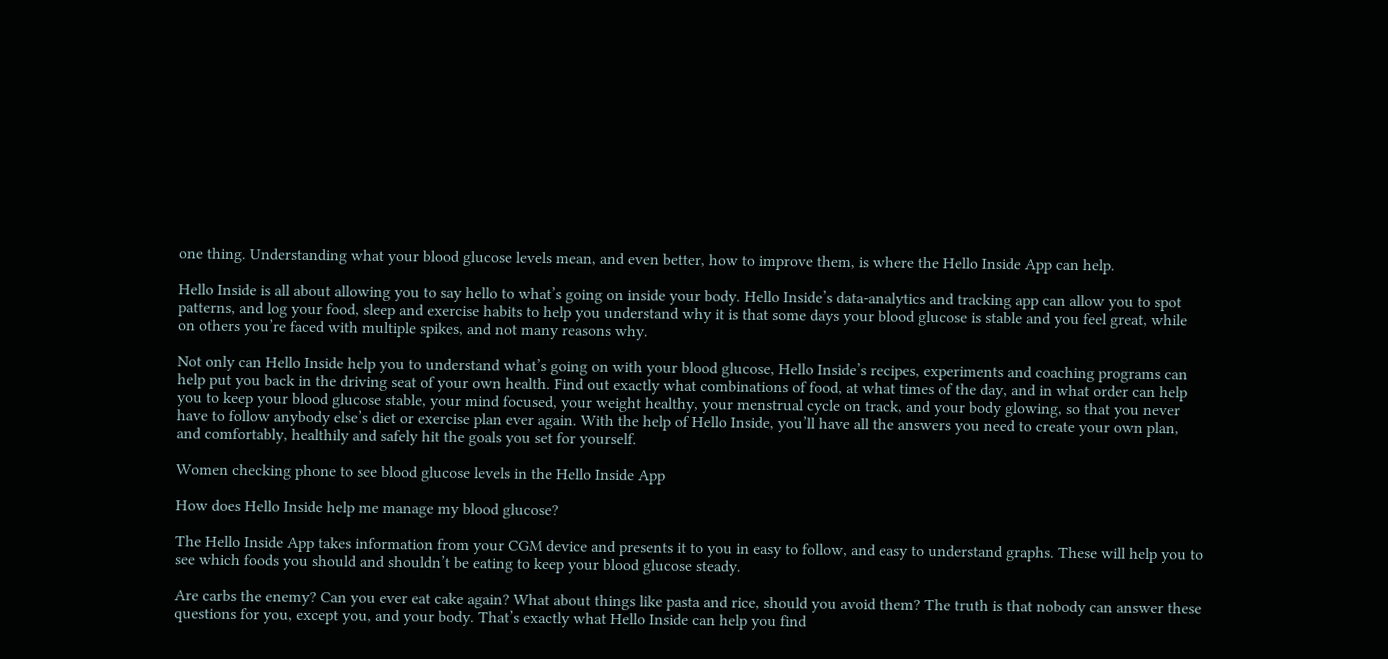one thing. Understanding what your blood glucose levels mean, and even better, how to improve them, is where the Hello Inside App can help.

Hello Inside is all about allowing you to say hello to what’s going on inside your body. Hello Inside’s data-analytics and tracking app can allow you to spot patterns, and log your food, sleep and exercise habits to help you understand why it is that some days your blood glucose is stable and you feel great, while on others you’re faced with multiple spikes, and not many reasons why.

Not only can Hello Inside help you to understand what’s going on with your blood glucose, Hello Inside’s recipes, experiments and coaching programs can help put you back in the driving seat of your own health. Find out exactly what combinations of food, at what times of the day, and in what order can help you to keep your blood glucose stable, your mind focused, your weight healthy, your menstrual cycle on track, and your body glowing, so that you never have to follow anybody else’s diet or exercise plan ever again. With the help of Hello Inside, you’ll have all the answers you need to create your own plan, and comfortably, healthily and safely hit the goals you set for yourself.

Women checking phone to see blood glucose levels in the Hello Inside App

How does Hello Inside help me manage my blood glucose?

The Hello Inside App takes information from your CGM device and presents it to you in easy to follow, and easy to understand graphs. These will help you to see which foods you should and shouldn’t be eating to keep your blood glucose steady.

Are carbs the enemy? Can you ever eat cake again? What about things like pasta and rice, should you avoid them? The truth is that nobody can answer these questions for you, except you, and your body. That’s exactly what Hello Inside can help you find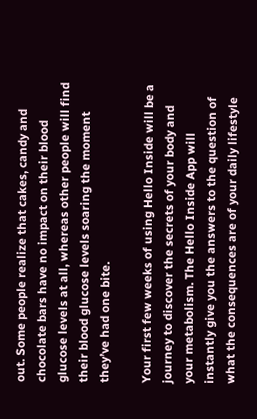out. Some people realize that cakes, candy and chocolate bars have no impact on their blood glucose levels at all, whereas other people will find their blood glucose levels soaring the moment they’ve had one bite.

Your first few weeks of using Hello Inside will be a journey to discover the secrets of your body and your metabolism. The Hello Inside App will instantly give you the answers to the question of what the consequences are of your daily lifestyle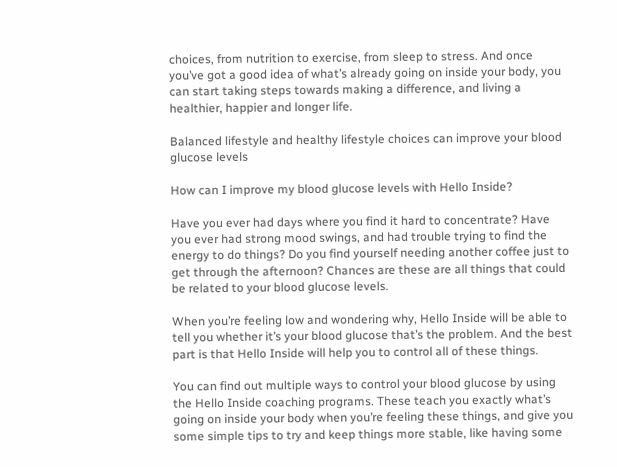choices, from nutrition to exercise, from sleep to stress. And once you’ve got a good idea of what’s already going on inside your body, you can start taking steps towards making a difference, and living a healthier, happier and longer life.

Balanced lifestyle and healthy lifestyle choices can improve your blood glucose levels

How can I improve my blood glucose levels with Hello Inside?

Have you ever had days where you find it hard to concentrate? Have you ever had strong mood swings, and had trouble trying to find the energy to do things? Do you find yourself needing another coffee just to get through the afternoon? Chances are these are all things that could be related to your blood glucose levels.

When you’re feeling low and wondering why, Hello Inside will be able to tell you whether it’s your blood glucose that’s the problem. And the best part is that Hello Inside will help you to control all of these things.

You can find out multiple ways to control your blood glucose by using the Hello Inside coaching programs. These teach you exactly what’s going on inside your body when you’re feeling these things, and give you some simple tips to try and keep things more stable, like having some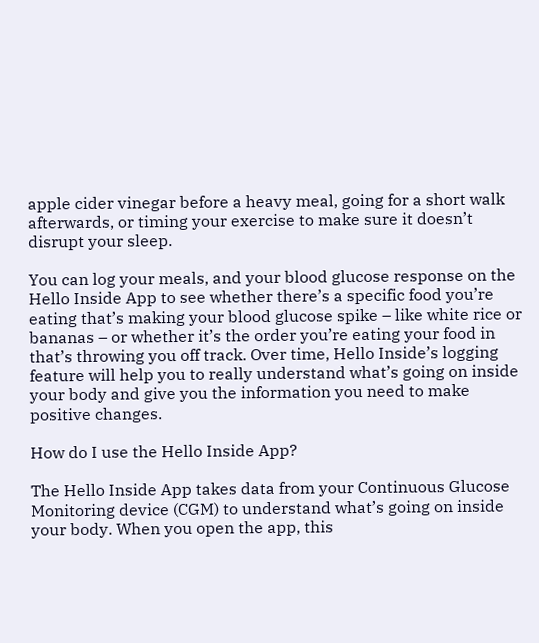apple cider vinegar before a heavy meal, going for a short walk afterwards, or timing your exercise to make sure it doesn’t disrupt your sleep.

You can log your meals, and your blood glucose response on the Hello Inside App to see whether there’s a specific food you’re eating that’s making your blood glucose spike – like white rice or bananas – or whether it’s the order you’re eating your food in that’s throwing you off track. Over time, Hello Inside’s logging feature will help you to really understand what’s going on inside your body and give you the information you need to make positive changes.

How do I use the Hello Inside App?

The Hello Inside App takes data from your Continuous Glucose Monitoring device (CGM) to understand what’s going on inside your body. When you open the app, this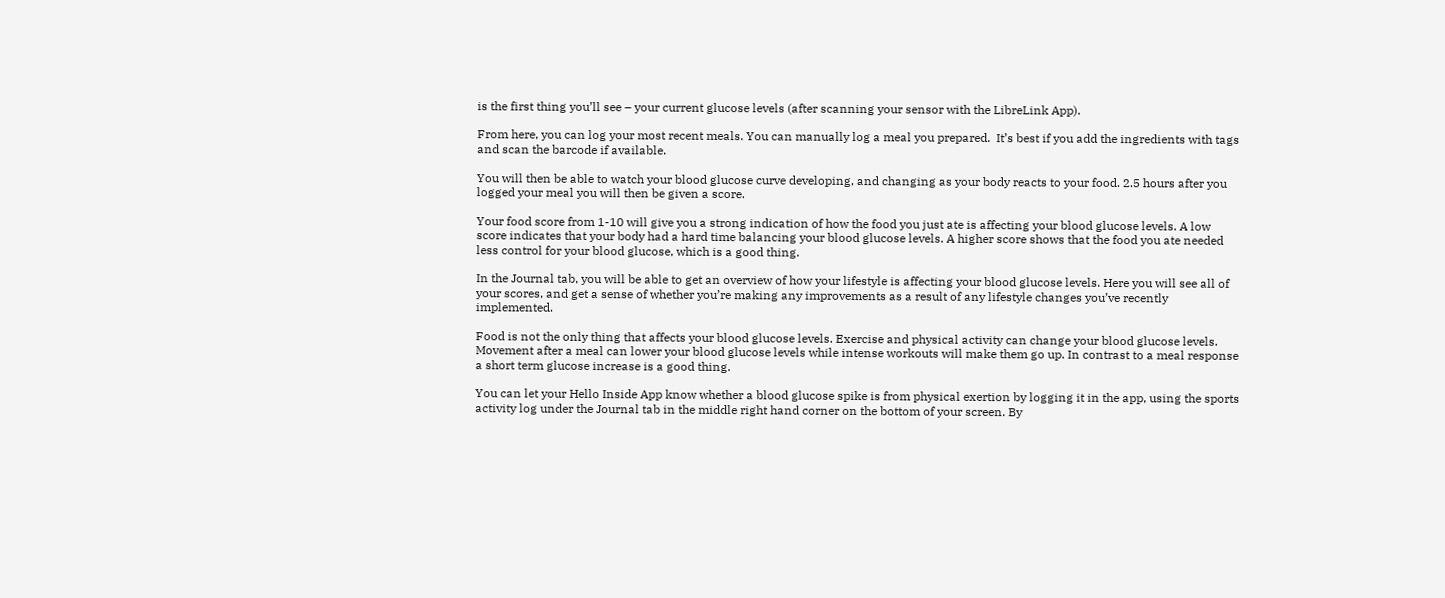is the first thing you’ll see – your current glucose levels (after scanning your sensor with the LibreLink App).

From here, you can log your most recent meals. You can manually log a meal you prepared.  It’s best if you add the ingredients with tags and scan the barcode if available.

You will then be able to watch your blood glucose curve developing, and changing as your body reacts to your food. 2.5 hours after you logged your meal you will then be given a score.

Your food score from 1-10 will give you a strong indication of how the food you just ate is affecting your blood glucose levels. A low score indicates that your body had a hard time balancing your blood glucose levels. A higher score shows that the food you ate needed less control for your blood glucose, which is a good thing.

In the Journal tab, you will be able to get an overview of how your lifestyle is affecting your blood glucose levels. Here you will see all of your scores, and get a sense of whether you’re making any improvements as a result of any lifestyle changes you’ve recently implemented.

Food is not the only thing that affects your blood glucose levels. Exercise and physical activity can change your blood glucose levels. Movement after a meal can lower your blood glucose levels while intense workouts will make them go up. In contrast to a meal response a short term glucose increase is a good thing.

You can let your Hello Inside App know whether a blood glucose spike is from physical exertion by logging it in the app, using the sports activity log under the Journal tab in the middle right hand corner on the bottom of your screen. By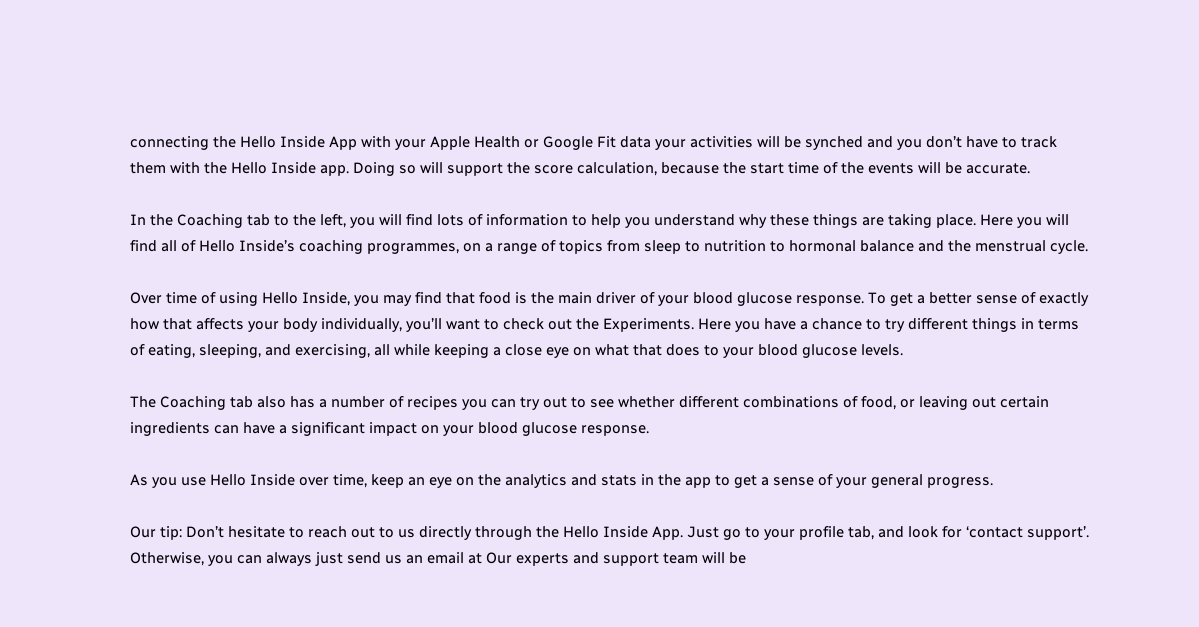connecting the Hello Inside App with your Apple Health or Google Fit data your activities will be synched and you don’t have to track them with the Hello Inside app. Doing so will support the score calculation, because the start time of the events will be accurate.

In the Coaching tab to the left, you will find lots of information to help you understand why these things are taking place. Here you will find all of Hello Inside’s coaching programmes, on a range of topics from sleep to nutrition to hormonal balance and the menstrual cycle.

Over time of using Hello Inside, you may find that food is the main driver of your blood glucose response. To get a better sense of exactly how that affects your body individually, you’ll want to check out the Experiments. Here you have a chance to try different things in terms of eating, sleeping, and exercising, all while keeping a close eye on what that does to your blood glucose levels.

The Coaching tab also has a number of recipes you can try out to see whether different combinations of food, or leaving out certain ingredients can have a significant impact on your blood glucose response.

As you use Hello Inside over time, keep an eye on the analytics and stats in the app to get a sense of your general progress.

Our tip: Don’t hesitate to reach out to us directly through the Hello Inside App. Just go to your profile tab, and look for ‘contact support’. Otherwise, you can always just send us an email at Our experts and support team will be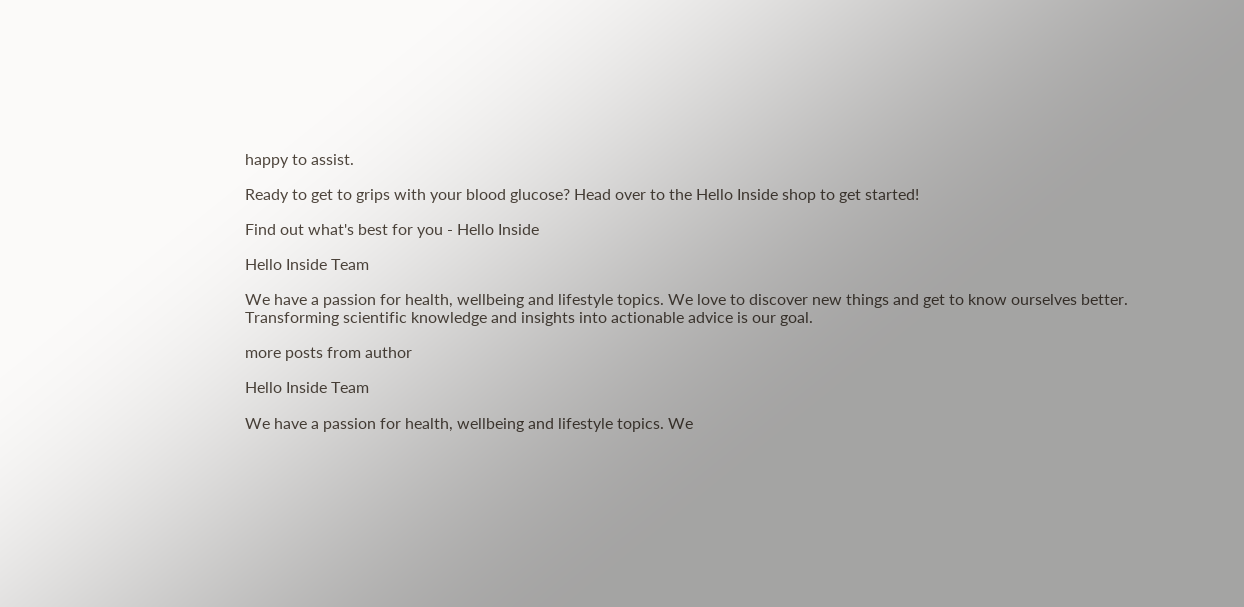happy to assist.

Ready to get to grips with your blood glucose? Head over to the Hello Inside shop to get started!

Find out what's best for you - Hello Inside

Hello Inside Team

We have a passion for health, wellbeing and lifestyle topics. We love to discover new things and get to know ourselves better. Transforming scientific knowledge and insights into actionable advice is our goal.

more posts from author

Hello Inside Team

We have a passion for health, wellbeing and lifestyle topics. We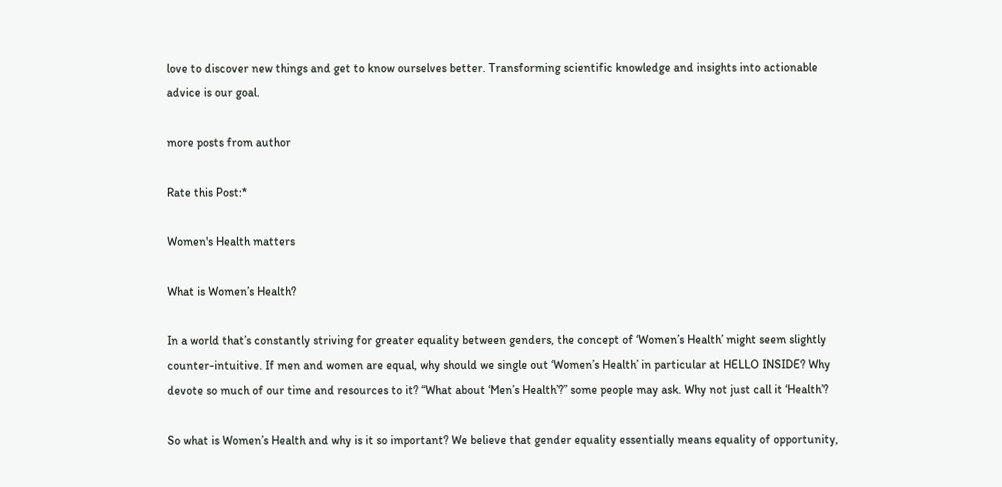love to discover new things and get to know ourselves better. Transforming scientific knowledge and insights into actionable advice is our goal.

more posts from author

Rate this Post:*

Women's Health matters

What is Women’s Health?

In a world that’s constantly striving for greater equality between genders, the concept of ‘Women’s Health’ might seem slightly counter-intuitive. If men and women are equal, why should we single out ‘Women’s Health’ in particular at HELLO INSIDE? Why devote so much of our time and resources to it? “What about ‘Men’s Health’?” some people may ask. Why not just call it ‘Health’?

So what is Women’s Health and why is it so important? We believe that gender equality essentially means equality of opportunity,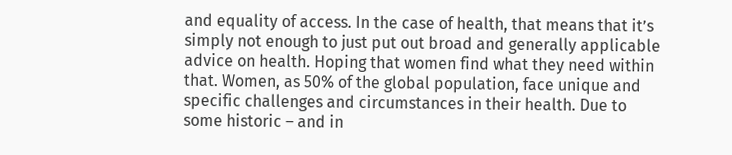and equality of access. In the case of health, that means that it’s simply not enough to just put out broad and generally applicable advice on health. Hoping that women find what they need within that. Women, as 50% of the global population, face unique and specific challenges and circumstances in their health. Due to some historic – and in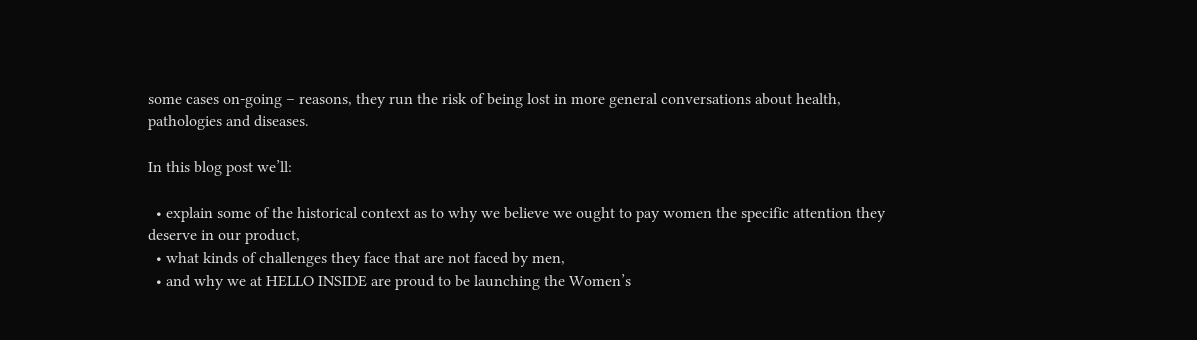some cases on-going – reasons, they run the risk of being lost in more general conversations about health, pathologies and diseases.

In this blog post we’ll:

  • explain some of the historical context as to why we believe we ought to pay women the specific attention they deserve in our product,
  • what kinds of challenges they face that are not faced by men,
  • and why we at HELLO INSIDE are proud to be launching the Women’s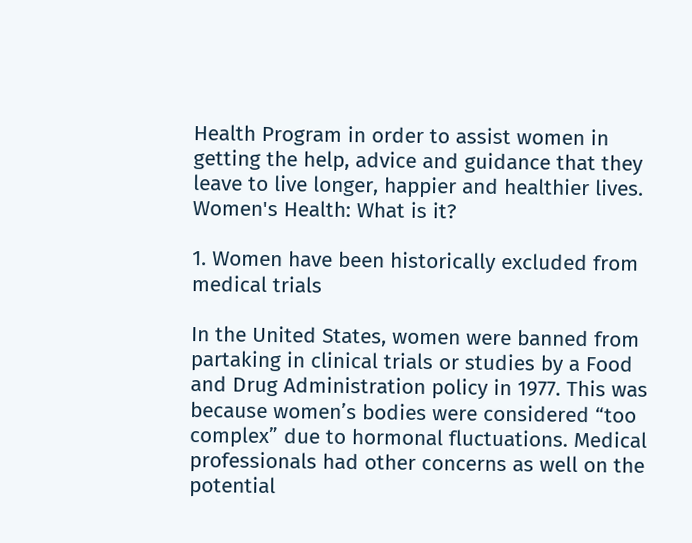Health Program in order to assist women in getting the help, advice and guidance that they leave to live longer, happier and healthier lives.
Women's Health: What is it?

1. Women have been historically excluded from medical trials

In the United States, women were banned from partaking in clinical trials or studies by a Food and Drug Administration policy in 1977. This was because women’s bodies were considered “too complex” due to hormonal fluctuations. Medical professionals had other concerns as well on the potential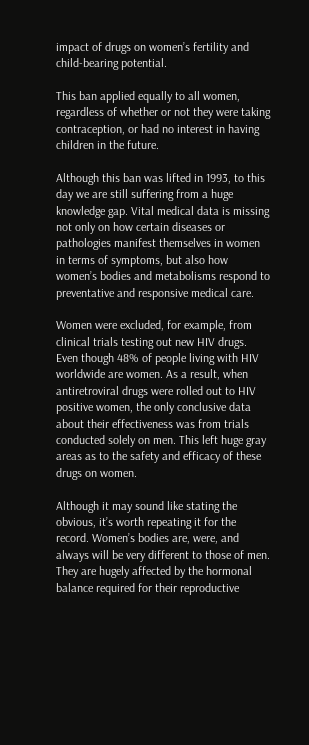impact of drugs on women’s fertility and child-bearing potential.

This ban applied equally to all women, regardless of whether or not they were taking contraception, or had no interest in having children in the future.

Although this ban was lifted in 1993, to this day we are still suffering from a huge knowledge gap. Vital medical data is missing not only on how certain diseases or pathologies manifest themselves in women in terms of symptoms, but also how women’s bodies and metabolisms respond to preventative and responsive medical care.

Women were excluded, for example, from clinical trials testing out new HIV drugs. Even though 48% of people living with HIV worldwide are women. As a result, when antiretroviral drugs were rolled out to HIV positive women, the only conclusive data about their effectiveness was from trials conducted solely on men. This left huge gray areas as to the safety and efficacy of these drugs on women.

Although it may sound like stating the obvious, it’s worth repeating it for the record. Women’s bodies are, were, and always will be very different to those of men. They are hugely affected by the hormonal balance required for their reproductive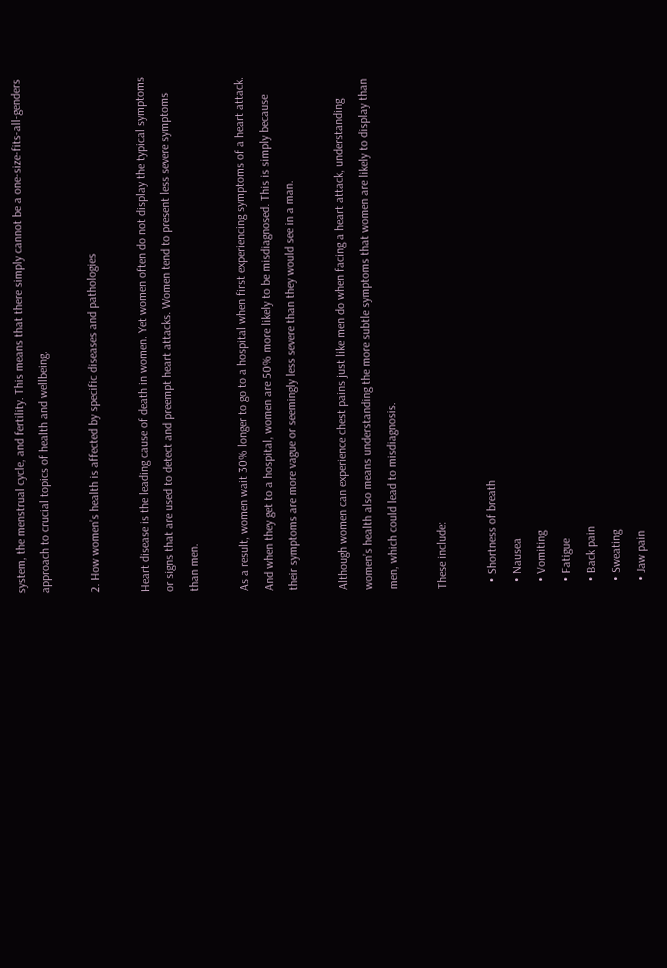system, the menstrual cycle, and fertility. This means that there simply cannot be a one-size-fits-all-genders approach to crucial topics of health and wellbeing.

2. How women’s health is affected by specific diseases and pathologies

Heart disease is the leading cause of death in women. Yet women often do not display the typical symptoms or signs that are used to detect and preempt heart attacks. Women tend to present less severe symptoms than men.

As a result, women wait 30% longer to go to a hospital when first experiencing symptoms of a heart attack. And when they get to a hospital, women are 50% more likely to be misdiagnosed. This is simply because their symptoms are more vague or seemingly less severe than they would see in a man.

Although women can experience chest pains just like men do when facing a heart attack, understanding women’s health also means understanding the more subtle symptoms that women are likely to display than men, which could lead to misdiagnosis.

These include:

  • Shortness of breath
  • Nausea
  • Vomiting
  • Fatigue
  • Back pain
  • Sweating
  • Jaw pain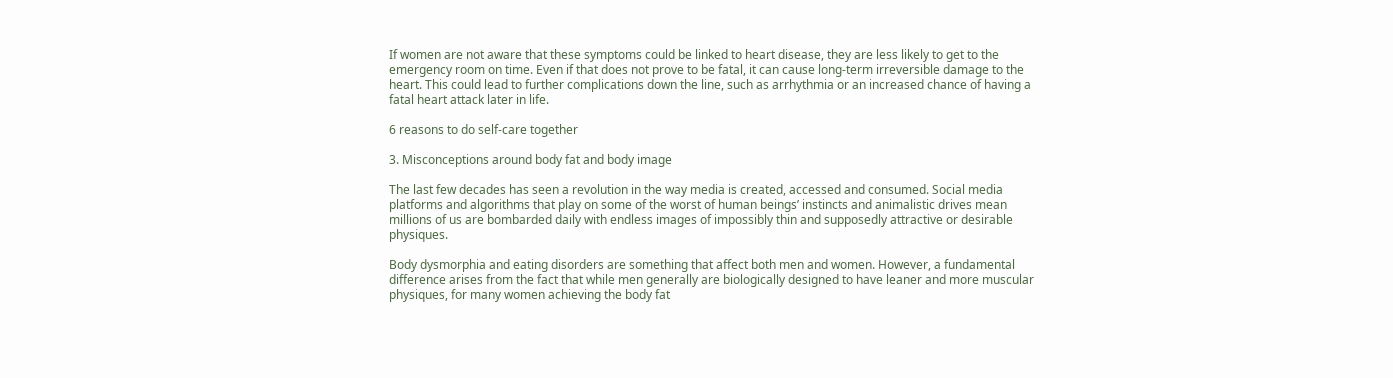If women are not aware that these symptoms could be linked to heart disease, they are less likely to get to the emergency room on time. Even if that does not prove to be fatal, it can cause long-term irreversible damage to the heart. This could lead to further complications down the line, such as arrhythmia or an increased chance of having a fatal heart attack later in life.

6 reasons to do self-care together

3. Misconceptions around body fat and body image

The last few decades has seen a revolution in the way media is created, accessed and consumed. Social media platforms and algorithms that play on some of the worst of human beings’ instincts and animalistic drives mean millions of us are bombarded daily with endless images of impossibly thin and supposedly attractive or desirable physiques.

Body dysmorphia and eating disorders are something that affect both men and women. However, a fundamental difference arises from the fact that while men generally are biologically designed to have leaner and more muscular physiques, for many women achieving the body fat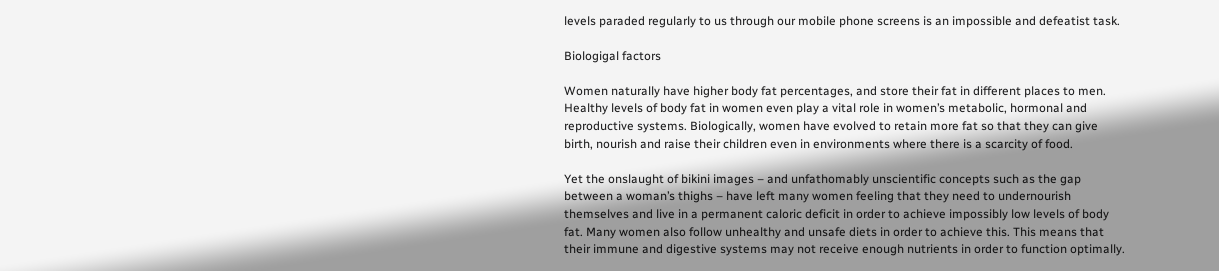levels paraded regularly to us through our mobile phone screens is an impossible and defeatist task.

Biologigal factors

Women naturally have higher body fat percentages, and store their fat in different places to men. Healthy levels of body fat in women even play a vital role in women’s metabolic, hormonal and reproductive systems. Biologically, women have evolved to retain more fat so that they can give birth, nourish and raise their children even in environments where there is a scarcity of food.

Yet the onslaught of bikini images – and unfathomably unscientific concepts such as the gap between a woman’s thighs – have left many women feeling that they need to undernourish themselves and live in a permanent caloric deficit in order to achieve impossibly low levels of body fat. Many women also follow unhealthy and unsafe diets in order to achieve this. This means that their immune and digestive systems may not receive enough nutrients in order to function optimally.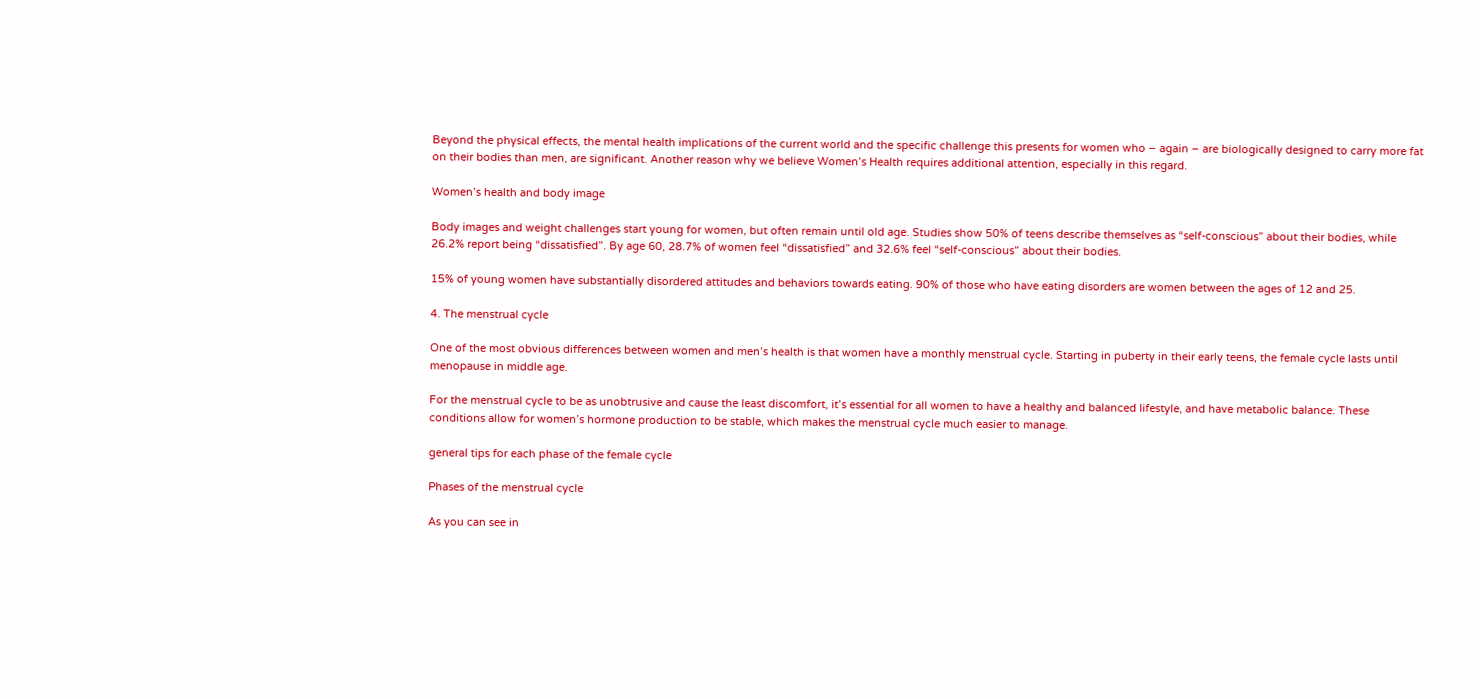Beyond the physical effects, the mental health implications of the current world and the specific challenge this presents for women who – again – are biologically designed to carry more fat on their bodies than men, are significant. Another reason why we believe Women’s Health requires additional attention, especially in this regard.

Women’s health and body image

Body images and weight challenges start young for women, but often remain until old age. Studies show 50% of teens describe themselves as “self-conscious” about their bodies, while 26.2% report being “dissatisfied”. By age 60, 28.7% of women feel “dissatisfied” and 32.6% feel “self-conscious” about their bodies.

15% of young women have substantially disordered attitudes and behaviors towards eating. 90% of those who have eating disorders are women between the ages of 12 and 25.

4. The menstrual cycle

One of the most obvious differences between women and men’s health is that women have a monthly menstrual cycle. Starting in puberty in their early teens, the female cycle lasts until menopause in middle age.

For the menstrual cycle to be as unobtrusive and cause the least discomfort, it’s essential for all women to have a healthy and balanced lifestyle, and have metabolic balance. These conditions allow for women’s hormone production to be stable, which makes the menstrual cycle much easier to manage.

general tips for each phase of the female cycle

Phases of the menstrual cycle

As you can see in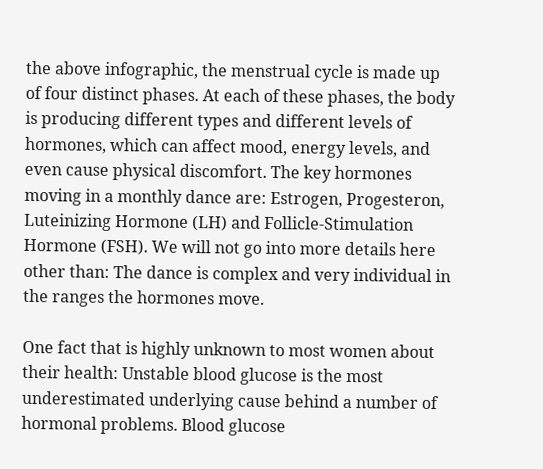the above infographic, the menstrual cycle is made up of four distinct phases. At each of these phases, the body is producing different types and different levels of hormones, which can affect mood, energy levels, and even cause physical discomfort. The key hormones moving in a monthly dance are: Estrogen, Progesteron, Luteinizing Hormone (LH) and Follicle-Stimulation Hormone (FSH). We will not go into more details here other than: The dance is complex and very individual in the ranges the hormones move.

One fact that is highly unknown to most women about their health: Unstable blood glucose is the most underestimated underlying cause behind a number of hormonal problems. Blood glucose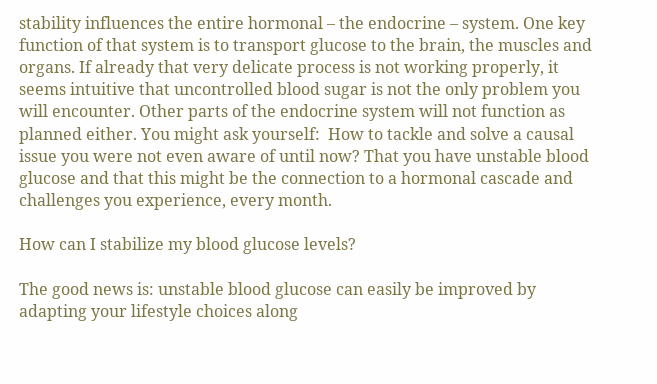stability influences the entire hormonal – the endocrine – system. One key function of that system is to transport glucose to the brain, the muscles and organs. If already that very delicate process is not working properly, it seems intuitive that uncontrolled blood sugar is not the only problem you will encounter. Other parts of the endocrine system will not function as planned either. You might ask yourself:  How to tackle and solve a causal issue you were not even aware of until now? That you have unstable blood glucose and that this might be the connection to a hormonal cascade and challenges you experience, every month.

How can I stabilize my blood glucose levels?

The good news is: unstable blood glucose can easily be improved by adapting your lifestyle choices along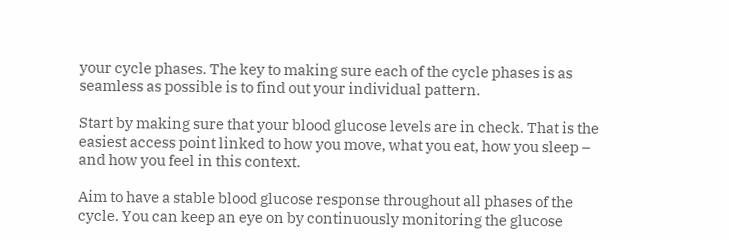your cycle phases. The key to making sure each of the cycle phases is as seamless as possible is to find out your individual pattern.

Start by making sure that your blood glucose levels are in check. That is the easiest access point linked to how you move, what you eat, how you sleep – and how you feel in this context.

Aim to have a stable blood glucose response throughout all phases of the cycle. You can keep an eye on by continuously monitoring the glucose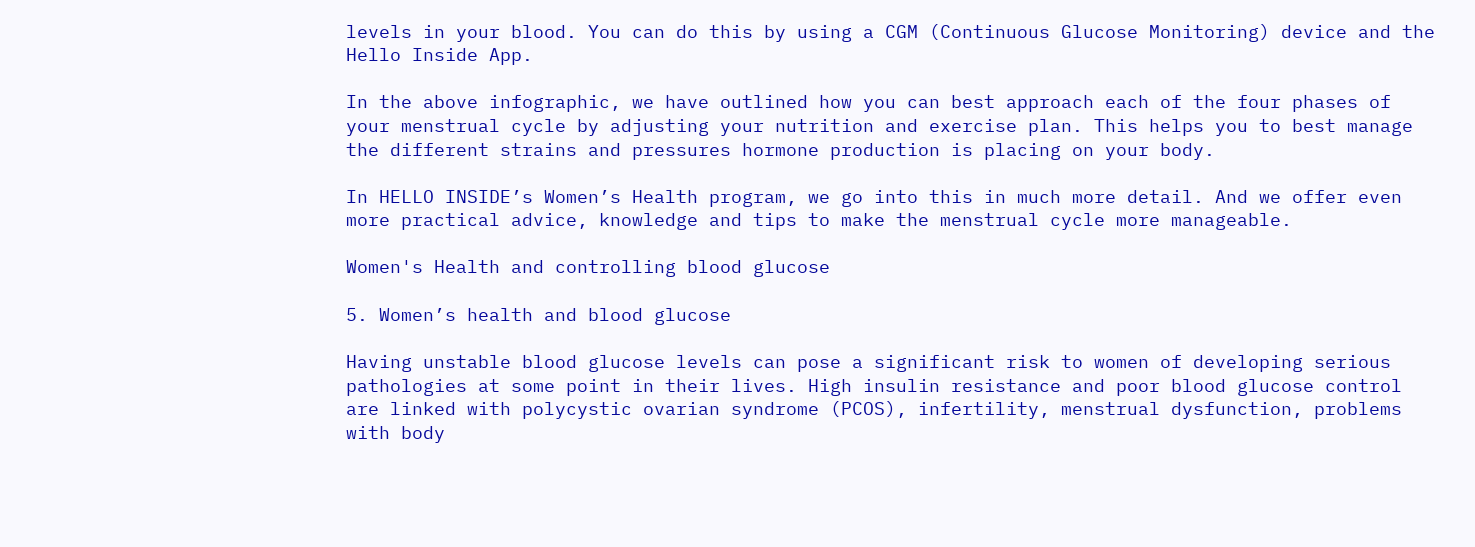levels in your blood. You can do this by using a CGM (Continuous Glucose Monitoring) device and the Hello Inside App.

In the above infographic, we have outlined how you can best approach each of the four phases of your menstrual cycle by adjusting your nutrition and exercise plan. This helps you to best manage the different strains and pressures hormone production is placing on your body.

In HELLO INSIDE’s Women’s Health program, we go into this in much more detail. And we offer even more practical advice, knowledge and tips to make the menstrual cycle more manageable.

Women's Health and controlling blood glucose

5. Women’s health and blood glucose

Having unstable blood glucose levels can pose a significant risk to women of developing serious pathologies at some point in their lives. High insulin resistance and poor blood glucose control are linked with polycystic ovarian syndrome (PCOS), infertility, menstrual dysfunction, problems with body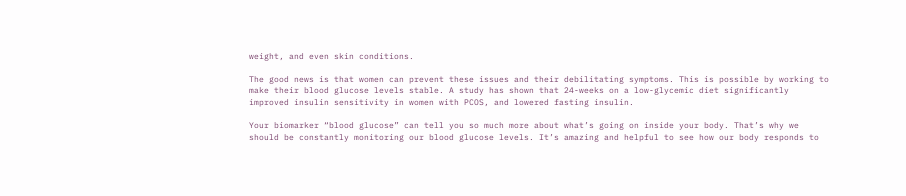weight, and even skin conditions.

The good news is that women can prevent these issues and their debilitating symptoms. This is possible by working to make their blood glucose levels stable. A study has shown that 24-weeks on a low-glycemic diet significantly improved insulin sensitivity in women with PCOS, and lowered fasting insulin.

Your biomarker “blood glucose” can tell you so much more about what’s going on inside your body. That’s why we should be constantly monitoring our blood glucose levels. It’s amazing and helpful to see how our body responds to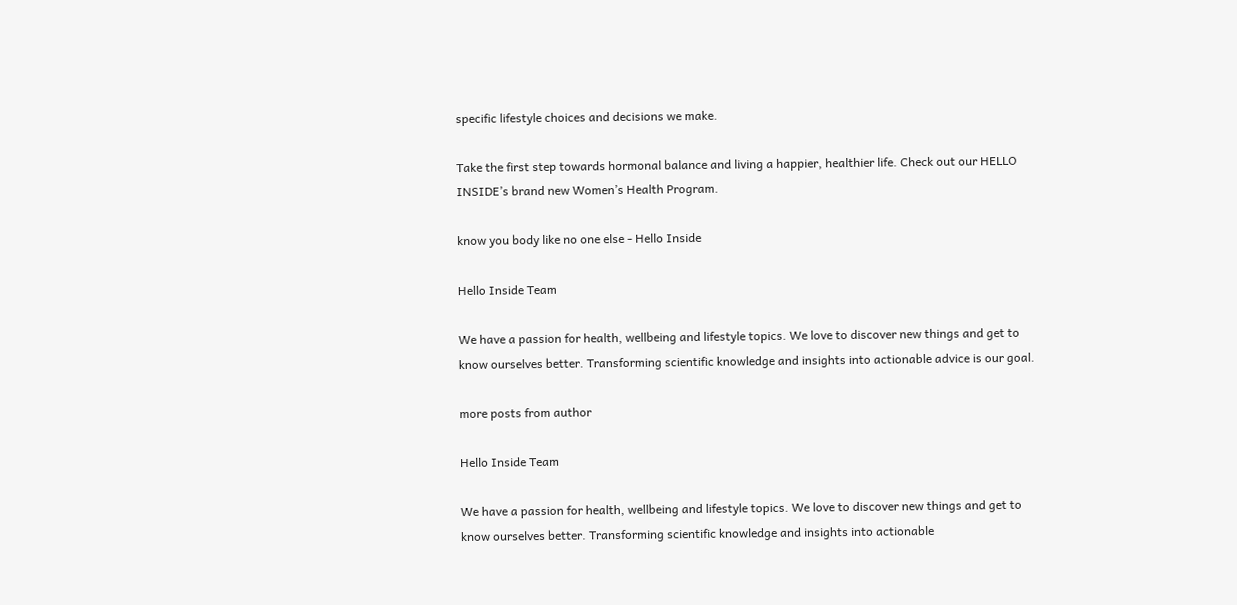specific lifestyle choices and decisions we make.

Take the first step towards hormonal balance and living a happier, healthier life. Check out our HELLO INSIDE’s brand new Women’s Health Program.

know you body like no one else - Hello Inside

Hello Inside Team

We have a passion for health, wellbeing and lifestyle topics. We love to discover new things and get to know ourselves better. Transforming scientific knowledge and insights into actionable advice is our goal.

more posts from author

Hello Inside Team

We have a passion for health, wellbeing and lifestyle topics. We love to discover new things and get to know ourselves better. Transforming scientific knowledge and insights into actionable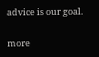advice is our goal.

more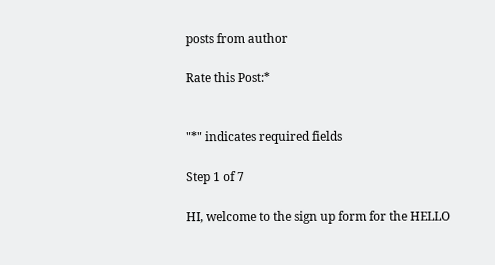posts from author

Rate this Post:*


"*" indicates required fields

Step 1 of 7

HI, welcome to the sign up form for the HELLO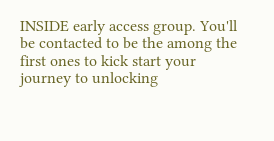INSIDE early access group. You'll be contacted to be the among the first ones to kick start your journey to unlocking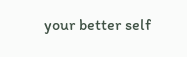your better self